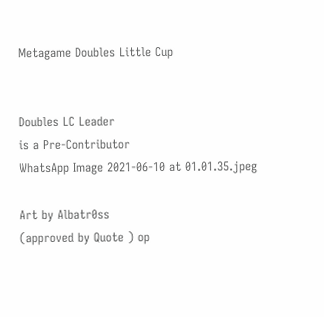Metagame Doubles Little Cup


Doubles LC Leader
is a Pre-Contributor
WhatsApp Image 2021-06-10 at 01.01.35.jpeg

Art by Albatr0ss
(approved by Quote ) op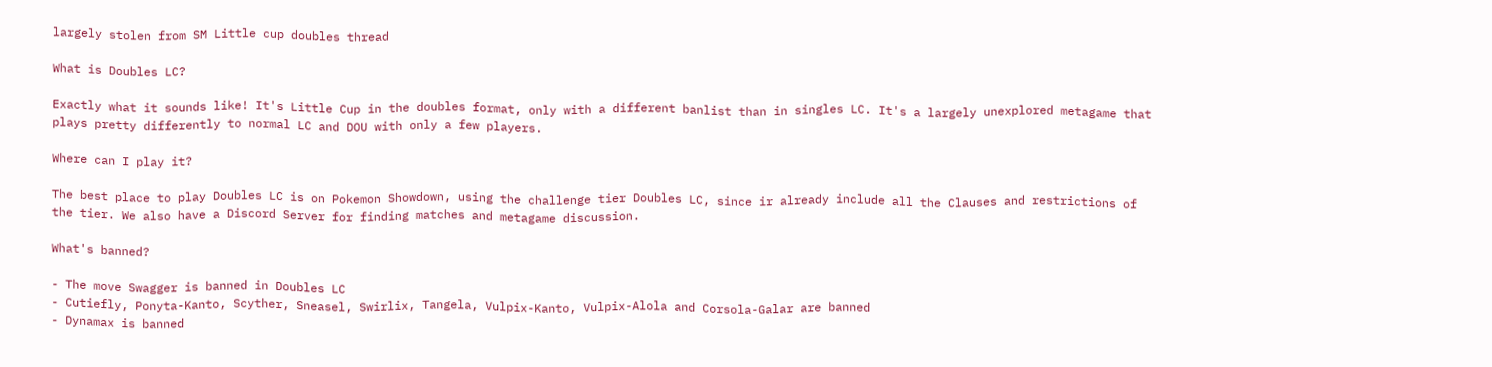largely stolen from SM Little cup doubles thread

What is Doubles LC?

Exactly what it sounds like! It's Little Cup in the doubles format, only with a different banlist than in singles LC. It's a largely unexplored metagame that plays pretty differently to normal LC and DOU with only a few players.

Where can I play it?

The best place to play Doubles LC is on Pokemon Showdown, using the challenge tier Doubles LC, since ir already include all the Clauses and restrictions of the tier. We also have a Discord Server for finding matches and metagame discussion.

What's banned?

- The move Swagger is banned in Doubles LC
- Cutiefly, Ponyta-Kanto, Scyther, Sneasel, Swirlix, Tangela, Vulpix-Kanto, Vulpix-Alola and Corsola-Galar are banned
- Dynamax is banned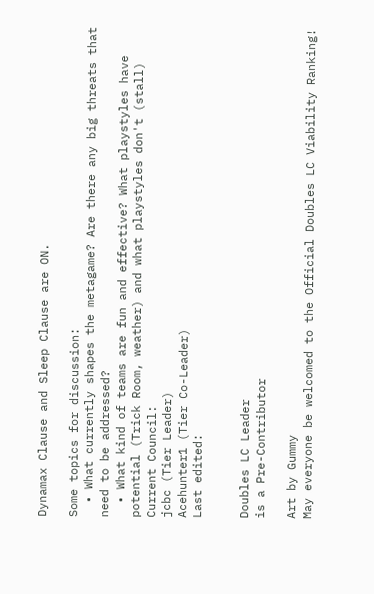Dynamax Clause and Sleep Clause are ON.

Some topics for discussion:
  • What currently shapes the metagame? Are there any big threats that need to be addressed?
  • What kind of teams are fun and effective? What playstyles have potential (Trick Room, weather) and what playstyles don't (stall)
Current Council:
jcbc (Tier Leader)
Acehunter1 (Tier Co-Leader)
Last edited:


Doubles LC Leader
is a Pre-Contributor

Art by Gummy
May everyone be welcomed to the Official Doubles LC Viability Ranking!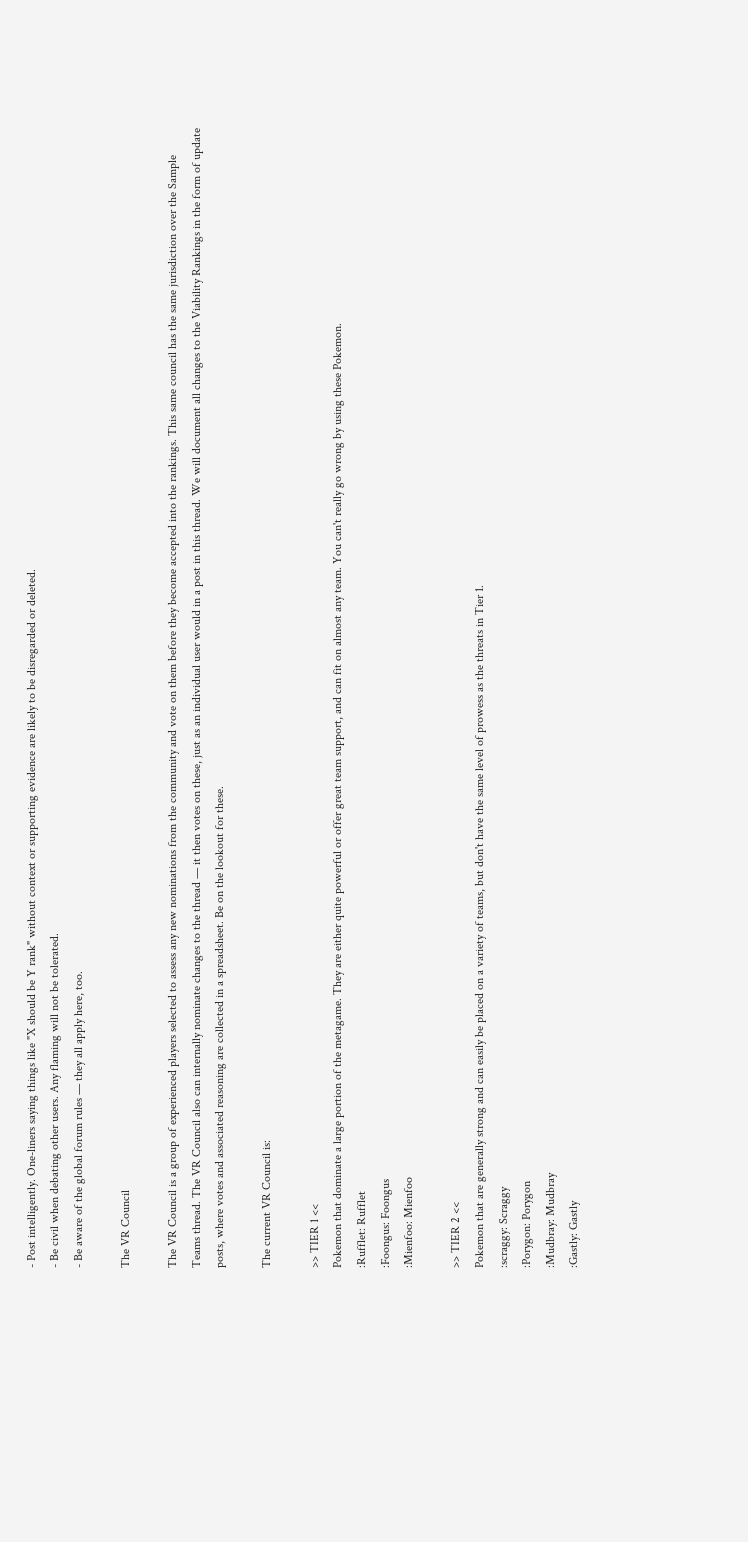- Post intelligently. One-liners saying things like "X should be Y rank" without context or supporting evidence are likely to be disregarded or deleted.
- Be civil when debating other users. Any flaming will not be tolerated.
- Be aware of the global forum rules — they all apply here, too.

The VR Council

The VR Council is a group of experienced players selected to assess any new nominations from the community and vote on them before they become accepted into the rankings. This same council has the same jurisdiction over the Sample Teams thread. The VR Council also can internally nominate changes to the thread — it then votes on these, just as an individual user would in a post in this thread. We will document all changes to the Viability Rankings in the form of update posts, where votes and associated reasoning are collected in a spreadsheet. Be on the lookout for these.

The current VR Council is:

>> TIER 1 <<
Pokemon that dominate a large portion of the metagame. They are either quite powerful or offer great team support, and can fit on almost any team. You can't really go wrong by using these Pokemon.
:Rufflet: Rufflet
:Foongus: Foongus
:Mienfoo: Mienfoo

>> TIER 2 <<
Pokemon that are generally strong and can easily be placed on a variety of teams, but don't have the same level of prowess as the threats in Tier 1.
:scraggy: Scraggy
:Porygon: Porygon
:Mudbray: Mudbray
:Gastly: Gastly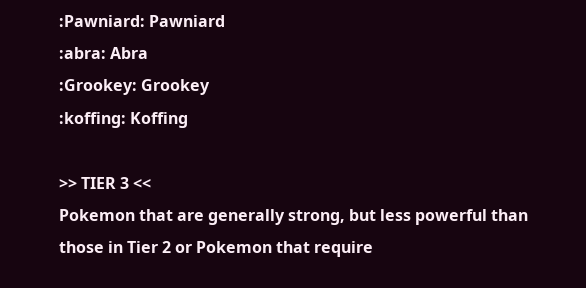:Pawniard: Pawniard
:abra: Abra
:Grookey: Grookey
:koffing: Koffing

>> TIER 3 <<
Pokemon that are generally strong, but less powerful than those in Tier 2 or Pokemon that require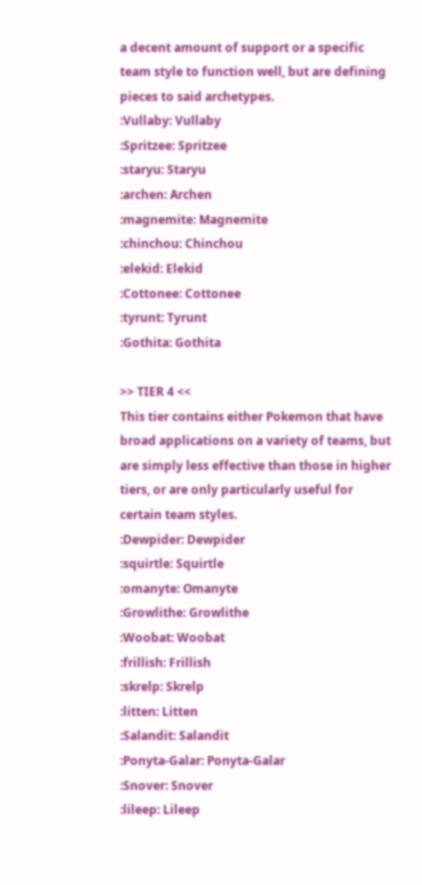a decent amount of support or a specific team style to function well, but are defining pieces to said archetypes.
:Vullaby: Vullaby
:Spritzee: Spritzee
:staryu: Staryu
:archen: Archen
:magnemite: Magnemite
:chinchou: Chinchou
:elekid: Elekid
:Cottonee: Cottonee
:tyrunt: Tyrunt
:Gothita: Gothita

>> TIER 4 <<
This tier contains either Pokemon that have broad applications on a variety of teams, but are simply less effective than those in higher tiers, or are only particularly useful for certain team styles.
:Dewpider: Dewpider
:squirtle: Squirtle
:omanyte: Omanyte
:Growlithe: Growlithe
:Woobat: Woobat
:frillish: Frillish
:skrelp: Skrelp
:litten: Litten
:Salandit: Salandit
:Ponyta-Galar: Ponyta-Galar
:Snover: Snover
:lileep: Lileep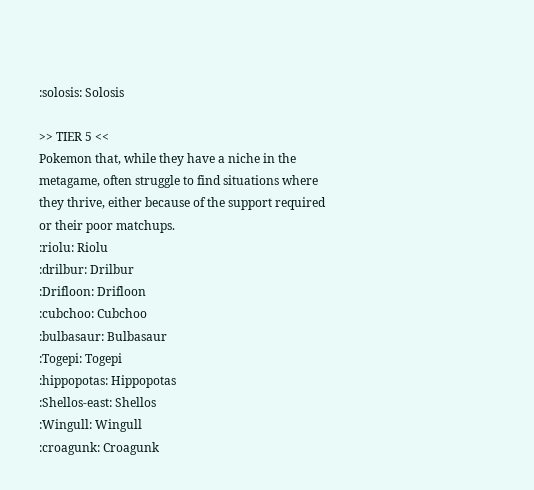:solosis: Solosis

>> TIER 5 <<
Pokemon that, while they have a niche in the metagame, often struggle to find situations where they thrive, either because of the support required or their poor matchups.
:riolu: Riolu
:drilbur: Drilbur
:Drifloon: Drifloon
:cubchoo: Cubchoo
:bulbasaur: Bulbasaur
:Togepi: Togepi
:hippopotas: Hippopotas
:Shellos-east: Shellos
:Wingull: Wingull
:croagunk: Croagunk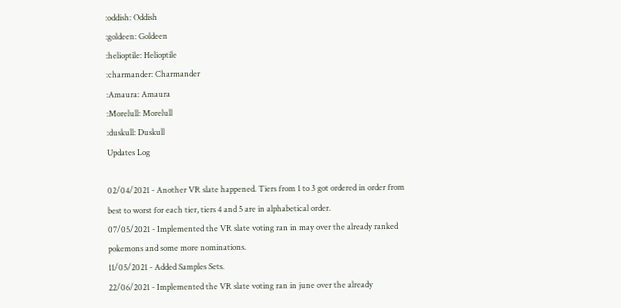:oddish: Oddish
:goldeen: Goldeen
:helioptile: Helioptile
:charmander: Charmander
:Amaura: Amaura
:Morelull: Morelull
:duskull: Duskull
Updates Log

02/04/2021 - Another VR slate happened. Tiers from 1 to 3 got ordered in order from best to worst for each tier, tiers 4 and 5 are in alphabetical order.
07/05/2021 - Implemented the VR slate voting ran in may over the already ranked pokemons and some more nominations.
11/05/2021 - Added Samples Sets.
22/06/2021 - Implemented the VR slate voting ran in june over the already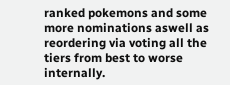ranked pokemons and some more nominations aswell as reordering via voting all the tiers from best to worse internally.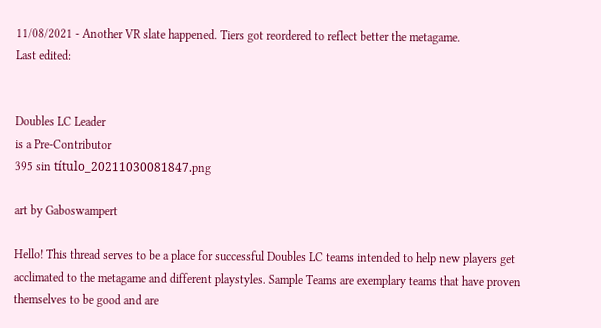11/08/2021 - Another VR slate happened. Tiers got reordered to reflect better the metagame.
Last edited:


Doubles LC Leader
is a Pre-Contributor
395 sin título_20211030081847.png

art by Gaboswampert

Hello! This thread serves to be a place for successful Doubles LC teams intended to help new players get acclimated to the metagame and different playstyles. Sample Teams are exemplary teams that have proven themselves to be good and are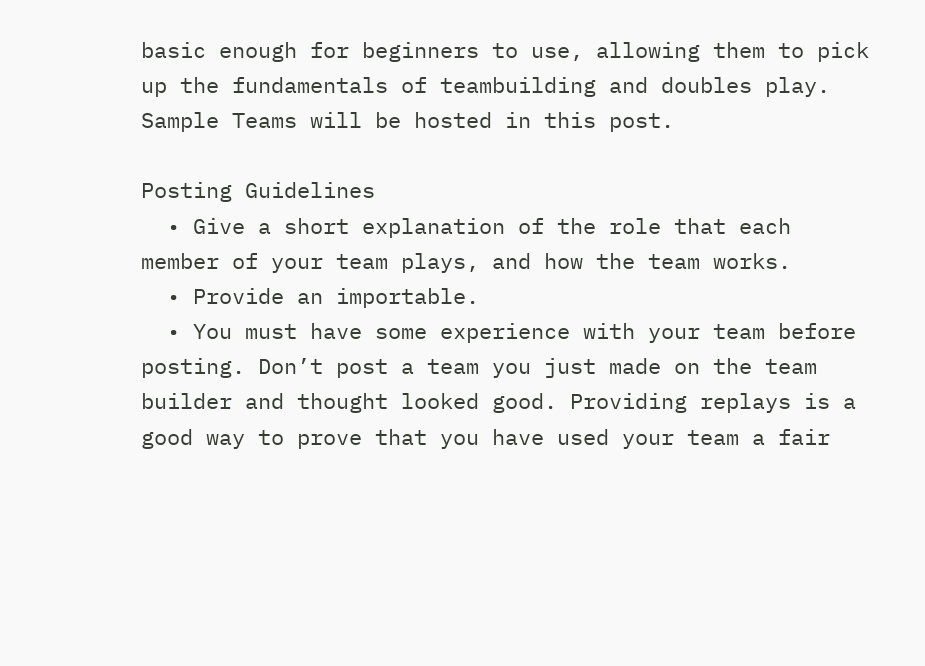basic enough for beginners to use, allowing them to pick up the fundamentals of teambuilding and doubles play. Sample Teams will be hosted in this post.

Posting Guidelines
  • Give a short explanation of the role that each member of your team plays, and how the team works.
  • Provide an importable.
  • You must have some experience with your team before posting. Don’t post a team you just made on the team builder and thought looked good. Providing replays is a good way to prove that you have used your team a fair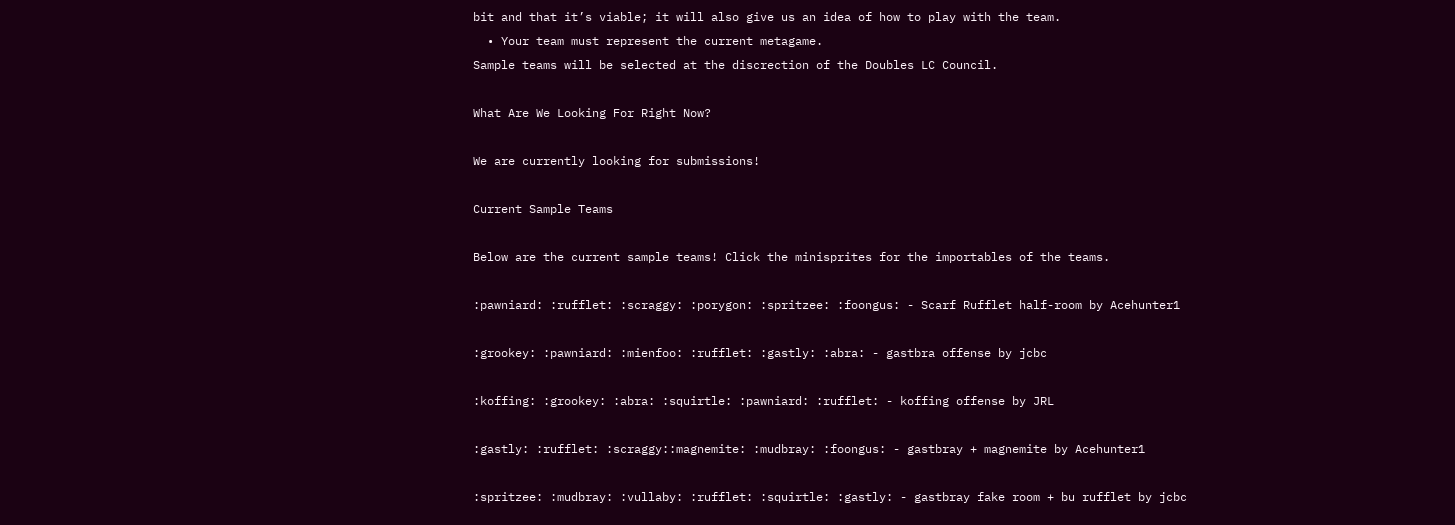bit and that it’s viable; it will also give us an idea of how to play with the team.
  • Your team must represent the current metagame.
Sample teams will be selected at the discrection of the Doubles LC Council.

What Are We Looking For Right Now?

We are currently looking for submissions!

Current Sample Teams

Below are the current sample teams! Click the minisprites for the importables of the teams.

:pawniard: :rufflet: :scraggy: :porygon: :spritzee: :foongus: - Scarf Rufflet half-room by Acehunter1

:grookey: :pawniard: :mienfoo: :rufflet: :gastly: :abra: - gastbra offense by jcbc

:koffing: :grookey: :abra: :squirtle: :pawniard: :rufflet: - koffing offense by JRL

:gastly: :rufflet: :scraggy::magnemite: :mudbray: :foongus: - gastbray + magnemite by Acehunter1

:spritzee: :mudbray: :vullaby: :rufflet: :squirtle: :gastly: - gastbray fake room + bu rufflet by jcbc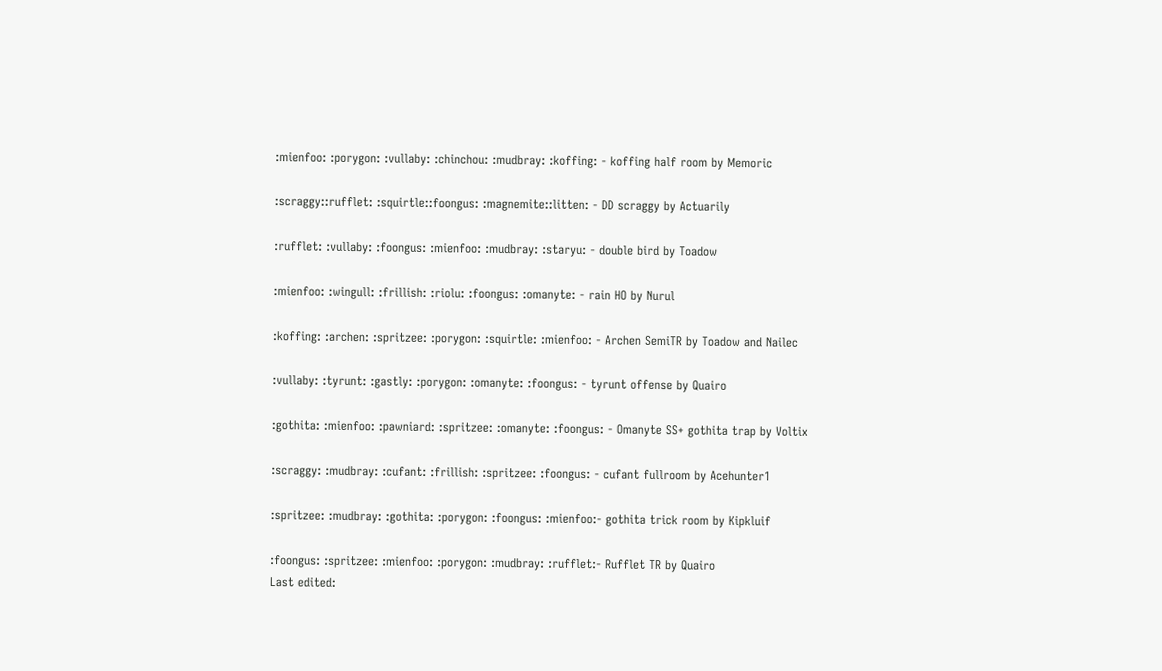:mienfoo: :porygon: :vullaby: :chinchou: :mudbray: :koffing: - koffing half room by Memoric

:scraggy::rufflet: :squirtle::foongus: :magnemite::litten: - DD scraggy by Actuarily

:rufflet: :vullaby: :foongus: :mienfoo: :mudbray: :staryu: - double bird by Toadow

:mienfoo: :wingull: :frillish: :riolu: :foongus: :omanyte: - rain HO by Nurul

:koffing: :archen: :spritzee: :porygon: :squirtle: :mienfoo: - Archen SemiTR by Toadow and Nailec

:vullaby: :tyrunt: :gastly: :porygon: :omanyte: :foongus: - tyrunt offense by Quairo

:gothita: :mienfoo: :pawniard: :spritzee: :omanyte: :foongus: - Omanyte SS+ gothita trap by Voltix

:scraggy: :mudbray: :cufant: :frillish: :spritzee: :foongus: - cufant fullroom by Acehunter1

:spritzee: :mudbray: :gothita: :porygon: :foongus: :mienfoo:- gothita trick room by Kipkluif

:foongus: :spritzee: :mienfoo: :porygon: :mudbray: :rufflet:- Rufflet TR by Quairo
Last edited: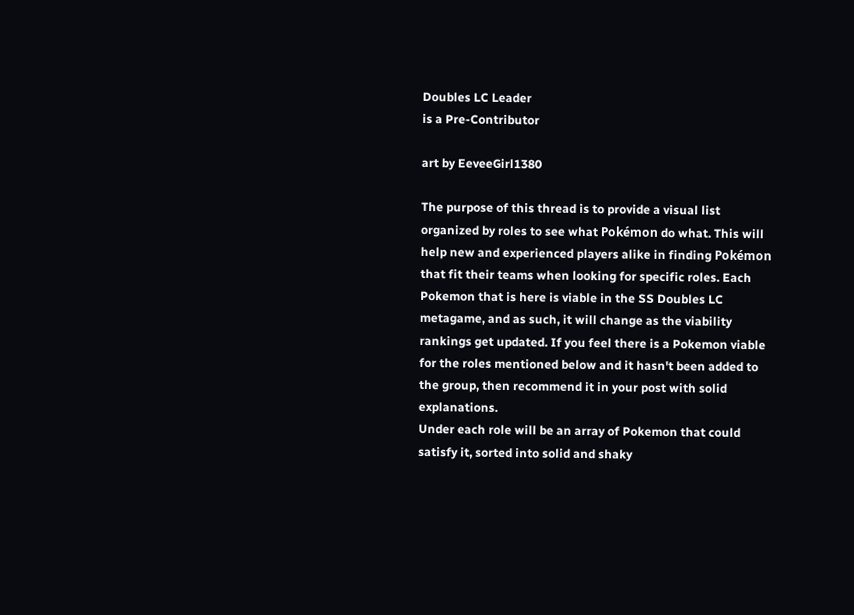Doubles LC Leader
is a Pre-Contributor

art by EeveeGirl1380

The purpose of this thread is to provide a visual list organized by roles to see what Pokémon do what. This will help new and experienced players alike in finding Pokémon that fit their teams when looking for specific roles. Each Pokemon that is here is viable in the SS Doubles LC metagame, and as such, it will change as the viability rankings get updated. If you feel there is a Pokemon viable for the roles mentioned below and it hasn't been added to the group, then recommend it in your post with solid explanations.
Under each role will be an array of Pokemon that could satisfy it, sorted into solid and shaky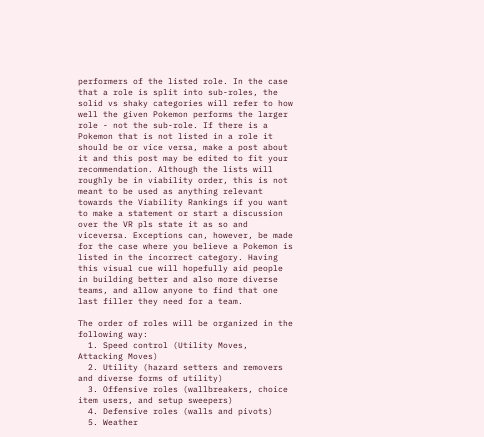performers of the listed role. In the case that a role is split into sub-roles, the solid vs shaky categories will refer to how well the given Pokemon performs the larger role - not the sub-role. If there is a Pokemon that is not listed in a role it should be or vice versa, make a post about it and this post may be edited to fit your recommendation. Although the lists will roughly be in viability order, this is not meant to be used as anything relevant towards the Viability Rankings if you want to make a statement or start a discussion over the VR pls state it as so and viceversa. Exceptions can, however, be made for the case where you believe a Pokemon is listed in the incorrect category. Having this visual cue will hopefully aid people in building better and also more diverse teams, and allow anyone to find that one last filler they need for a team.

The order of roles will be organized in the following way:
  1. Speed control (Utility Moves, Attacking Moves)
  2. Utility (hazard setters and removers and diverse forms of utility)
  3. Offensive roles (wallbreakers, choice item users, and setup sweepers)
  4. Defensive roles (walls and pivots)
  5. Weather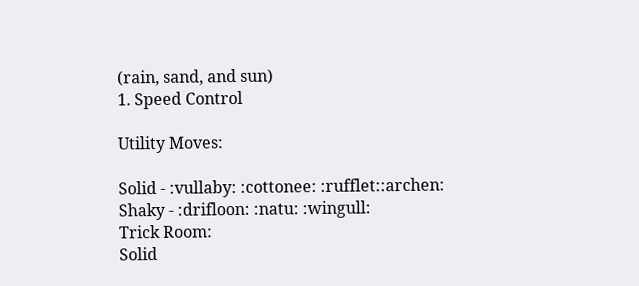(rain, sand, and sun)
1. Speed Control

Utility Moves:

Solid - :vullaby: :cottonee: :rufflet::archen:
Shaky - :drifloon: :natu: :wingull:
Trick Room:
Solid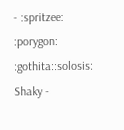- :spritzee: :porygon: :gothita::solosis:
Shaky -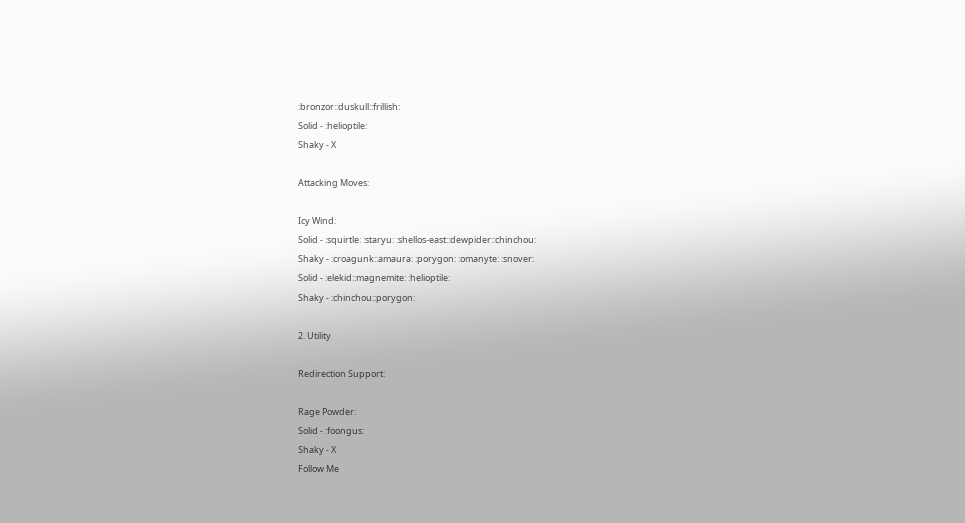:bronzor::duskull::frillish:
Solid - :helioptile:
Shaky - X

Attacking Moves:

Icy Wind:
Solid - :squirtle: :staryu: :shellos-east::dewpider::chinchou:
Shaky - :croagunk::amaura: :porygon: :omanyte: :snover:
Solid - :elekid::magnemite: :helioptile:
Shaky - :chinchou::porygon:

2. Utility

Redirection Support:

Rage Powder:
Solid - :foongus:
Shaky - X
Follow Me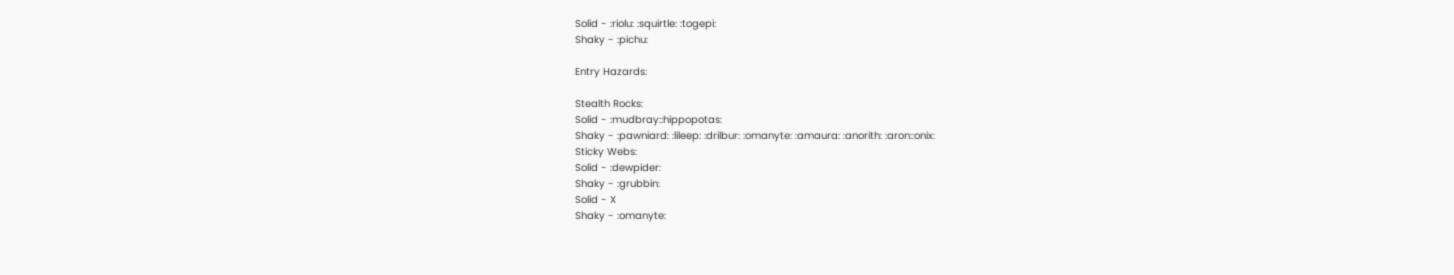Solid - :riolu: :squirtle: :togepi:
Shaky - :pichu:

Entry Hazards:

Stealth Rocks:
Solid - :mudbray::hippopotas:
Shaky - :pawniard: :lileep: :drilbur: :omanyte: :amaura: :anorith: :aron::onix:
Sticky Webs:
Solid - :dewpider:
Shaky - :grubbin:
Solid - X
Shaky - :omanyte: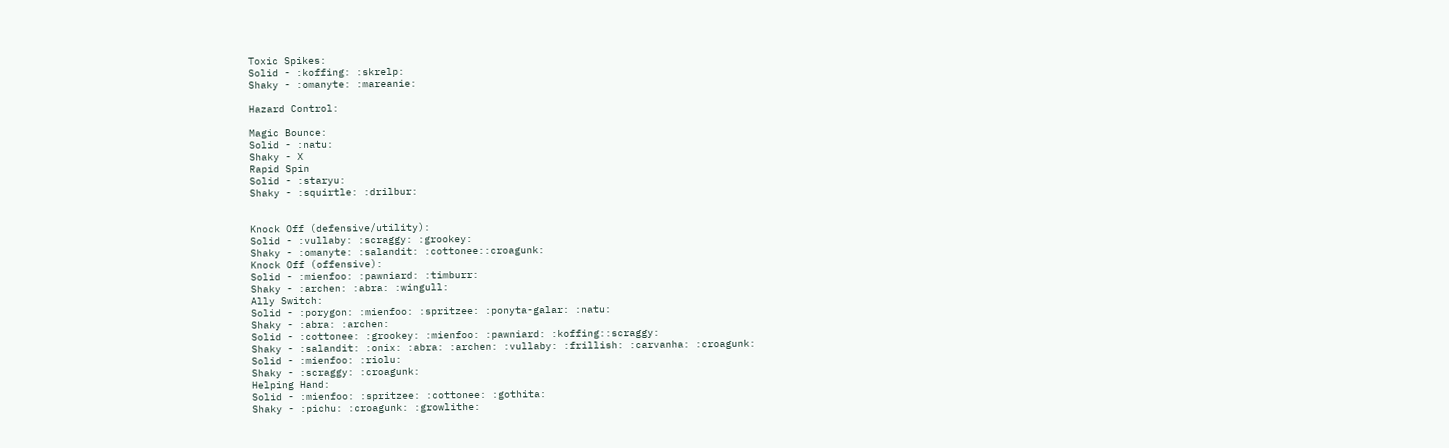Toxic Spikes:
Solid - :koffing: :skrelp:
Shaky - :omanyte: :mareanie:

Hazard Control:

Magic Bounce:
Solid - :natu:
Shaky - X
Rapid Spin
Solid - :staryu:
Shaky - :squirtle: :drilbur:


Knock Off (defensive/utility):
Solid - :vullaby: :scraggy: :grookey:
Shaky - :omanyte: :salandit: :cottonee::croagunk:
Knock Off (offensive):
Solid - :mienfoo: :pawniard: :timburr:
Shaky - :archen: :abra: :wingull:
Ally Switch:
Solid - :porygon: :mienfoo: :spritzee: :ponyta-galar: :natu:
Shaky - :abra: :archen:
Solid - :cottonee: :grookey: :mienfoo: :pawniard: :koffing::scraggy:
Shaky - :salandit: :onix: :abra: :archen: :vullaby: :frillish: :carvanha: :croagunk:
Solid - :mienfoo: :riolu:
Shaky - :scraggy: :croagunk:
Helping Hand:
Solid - :mienfoo: :spritzee: :cottonee: :gothita:
Shaky - :pichu: :croagunk: :growlithe: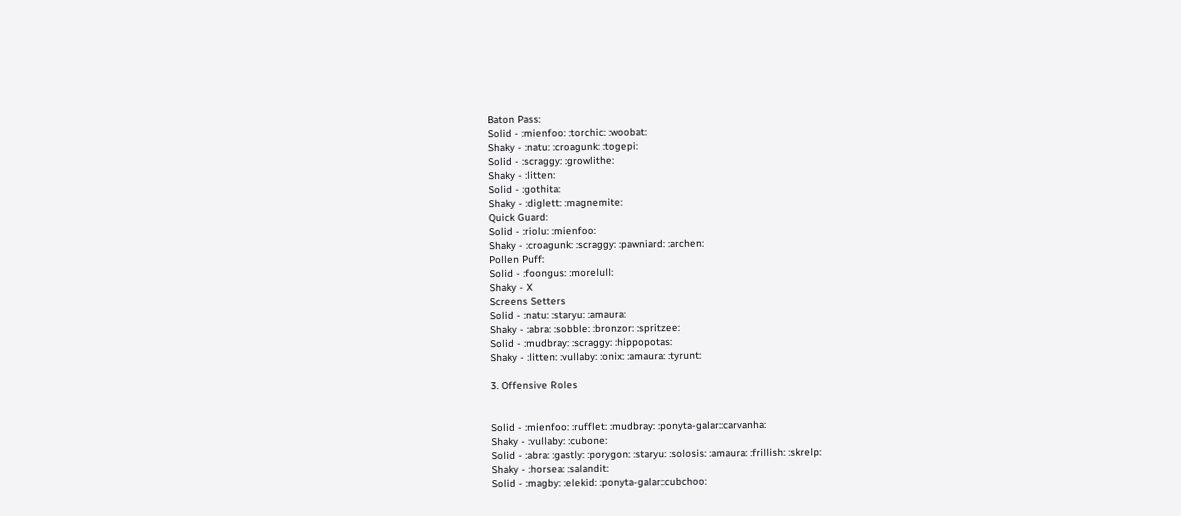Baton Pass:
Solid - :mienfoo: :torchic: :woobat:
Shaky - :natu: :croagunk: :togepi:
Solid - :scraggy: :growlithe:
Shaky - :litten:
Solid - :gothita:
Shaky - :diglett: :magnemite:
Quick Guard:
Solid - :riolu: :mienfoo:
Shaky - :croagunk: :scraggy: :pawniard: :archen:
Pollen Puff:
Solid - :foongus: :morelull:
Shaky - X
Screens Setters
Solid - :natu: :staryu: :amaura:
Shaky - :abra: :sobble: :bronzor: :spritzee:
Solid - :mudbray: :scraggy: :hippopotas:
Shaky - :litten: :vullaby: :onix: :amaura: :tyrunt:

3. Offensive Roles


Solid - :mienfoo: :rufflet: :mudbray: :ponyta-galar::carvanha:
Shaky - :vullaby: :cubone:
Solid - :abra: :gastly: :porygon: :staryu: :solosis: :amaura: :frillish: :skrelp:
Shaky - :horsea: :salandit:
Solid - :magby: :elekid: :ponyta-galar::cubchoo: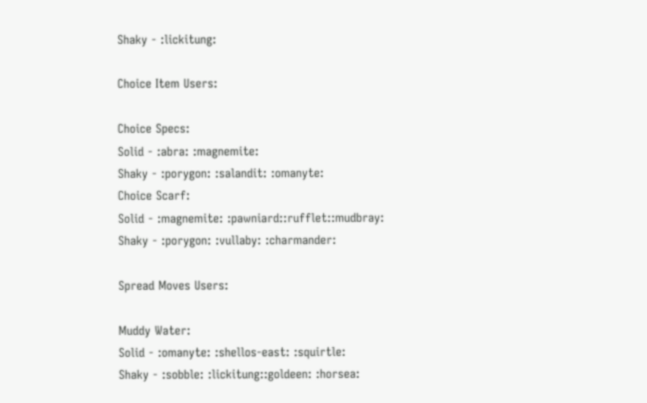Shaky - :lickitung:

Choice Item Users:

Choice Specs:
Solid - :abra: :magnemite:
Shaky - :porygon: :salandit: :omanyte:
Choice Scarf:
Solid - :magnemite: :pawniard::rufflet::mudbray:
Shaky - :porygon: :vullaby: :charmander:

Spread Moves Users:

Muddy Water:
Solid - :omanyte: :shellos-east: :squirtle:
Shaky - :sobble: :lickitung::goldeen: :horsea: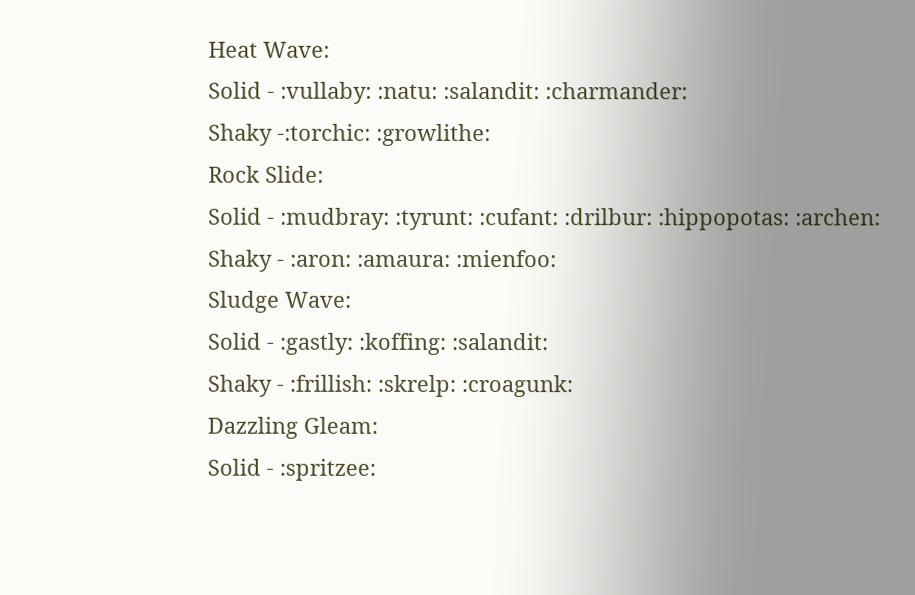Heat Wave:
Solid - :vullaby: :natu: :salandit: :charmander:
Shaky -:torchic: :growlithe:
Rock Slide:
Solid - :mudbray: :tyrunt: :cufant: :drilbur: :hippopotas: :archen:
Shaky - :aron: :amaura: :mienfoo:
Sludge Wave:
Solid - :gastly: :koffing: :salandit:
Shaky - :frillish: :skrelp: :croagunk:
Dazzling Gleam:
Solid - :spritzee: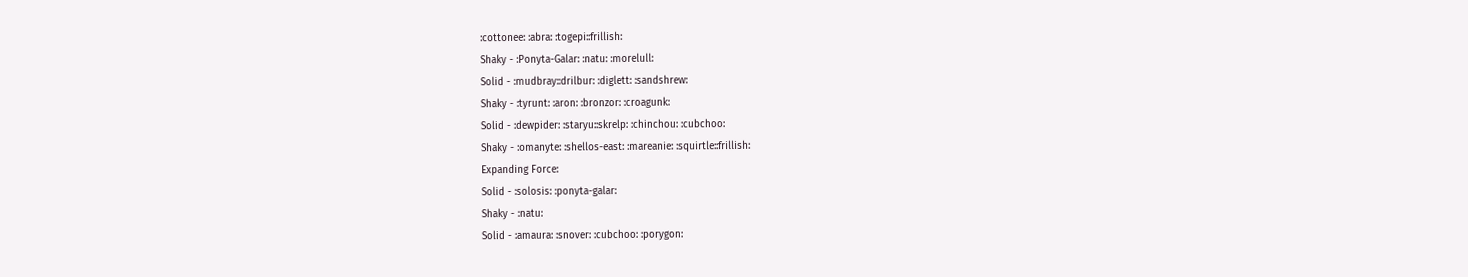:cottonee: :abra: :togepi::frillish:
Shaky - :Ponyta-Galar: :natu: :morelull:
Solid - :mudbray::drilbur: :diglett: :sandshrew:
Shaky - :tyrunt: :aron: :bronzor: :croagunk:
Solid - :dewpider: :staryu::skrelp: :chinchou: :cubchoo:
Shaky - :omanyte: :shellos-east: :mareanie: :squirtle::frillish:
Expanding Force:
Solid - :solosis: :ponyta-galar:
Shaky - :natu:
Solid - :amaura: :snover: :cubchoo: :porygon: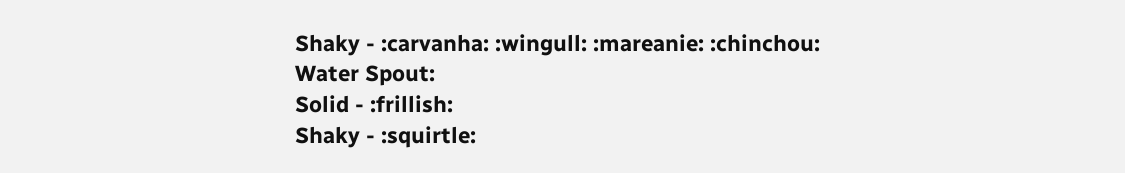Shaky - :carvanha: :wingull: :mareanie: :chinchou:
Water Spout:
Solid - :frillish:
Shaky - :squirtle: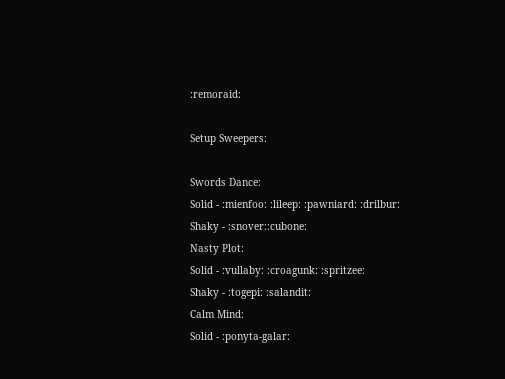:remoraid:

Setup Sweepers:

Swords Dance:
Solid - :mienfoo: :lileep: :pawniard: :drilbur:
Shaky - :snover::cubone:
Nasty Plot:
Solid - :vullaby: :croagunk: :spritzee:
Shaky - :togepi: :salandit:
Calm Mind:
Solid - :ponyta-galar: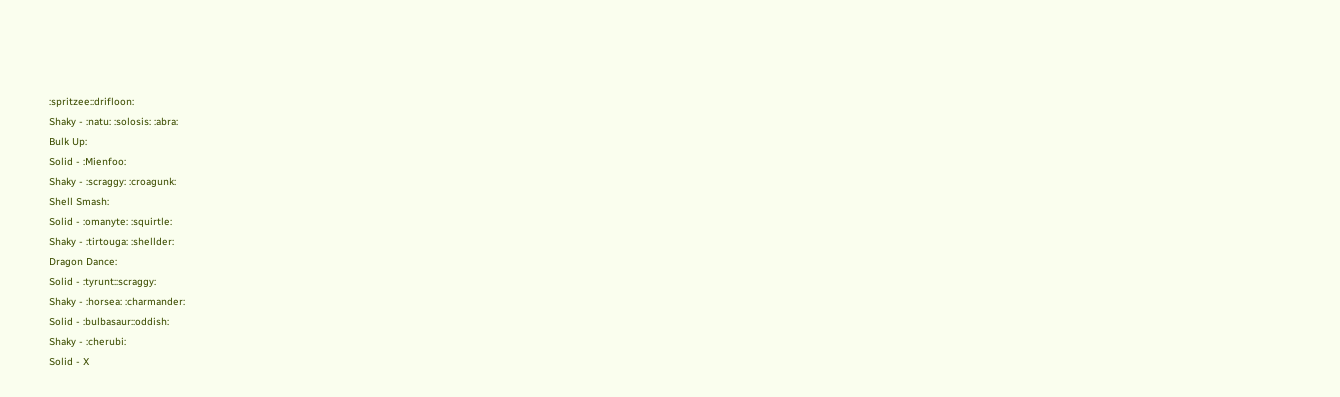:spritzee::drifloon:
Shaky - :natu: :solosis: :abra:
Bulk Up:
Solid - :Mienfoo:
Shaky - :scraggy: :croagunk:
Shell Smash:
Solid - :omanyte: :squirtle:
Shaky - :tirtouga: :shellder:
Dragon Dance:
Solid - :tyrunt::scraggy:
Shaky - :horsea: :charmander:
Solid - :bulbasaur::oddish:
Shaky - :cherubi:
Solid - X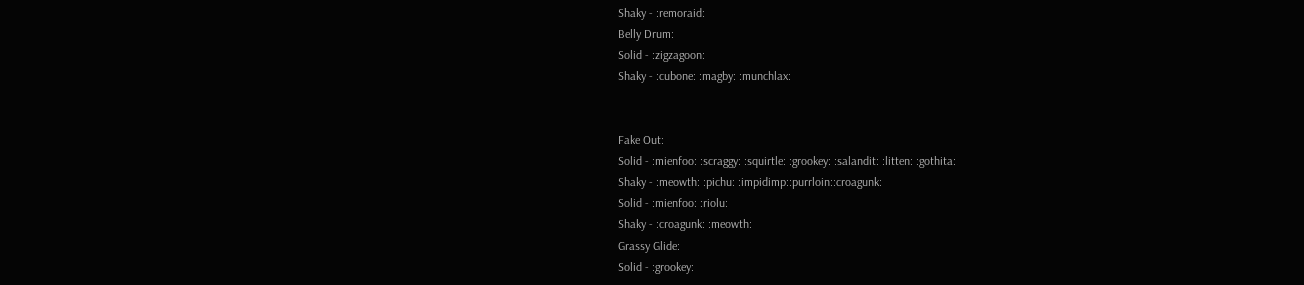Shaky - :remoraid:
Belly Drum:
Solid - :zigzagoon:
Shaky - :cubone: :magby: :munchlax:


Fake Out:
Solid - :mienfoo: :scraggy: :squirtle: :grookey: :salandit: :litten: :gothita:
Shaky - :meowth: :pichu: :impidimp::purrloin::croagunk:
Solid - :mienfoo: :riolu:
Shaky - :croagunk: :meowth:
Grassy Glide:
Solid - :grookey: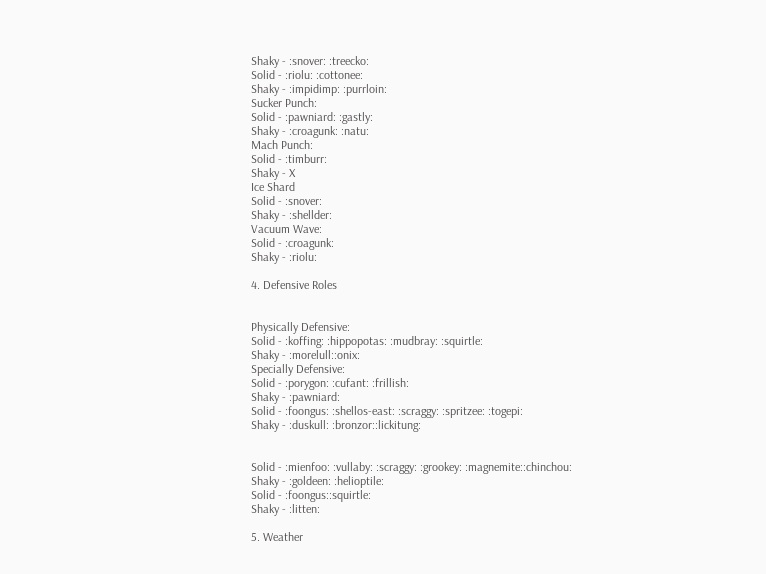Shaky - :snover: :treecko:
Solid - :riolu: :cottonee:
Shaky - :impidimp: :purrloin:
Sucker Punch:
Solid - :pawniard: :gastly:
Shaky - :croagunk: :natu:
Mach Punch:
Solid - :timburr:
Shaky - X
Ice Shard
Solid - :snover:
Shaky - :shellder:
Vacuum Wave:
Solid - :croagunk:
Shaky - :riolu:

4. Defensive Roles


Physically Defensive:
Solid - :koffing: :hippopotas: :mudbray: :squirtle:
Shaky - :morelull::onix:
Specially Defensive:
Solid - :porygon: :cufant: :frillish:
Shaky - :pawniard:
Solid - :foongus: :shellos-east: :scraggy: :spritzee: :togepi:
Shaky - :duskull: :bronzor::lickitung:


Solid - :mienfoo: :vullaby: :scraggy: :grookey: :magnemite::chinchou:
Shaky - :goldeen: :helioptile:
Solid - :foongus::squirtle:
Shaky - :litten:

5. Weather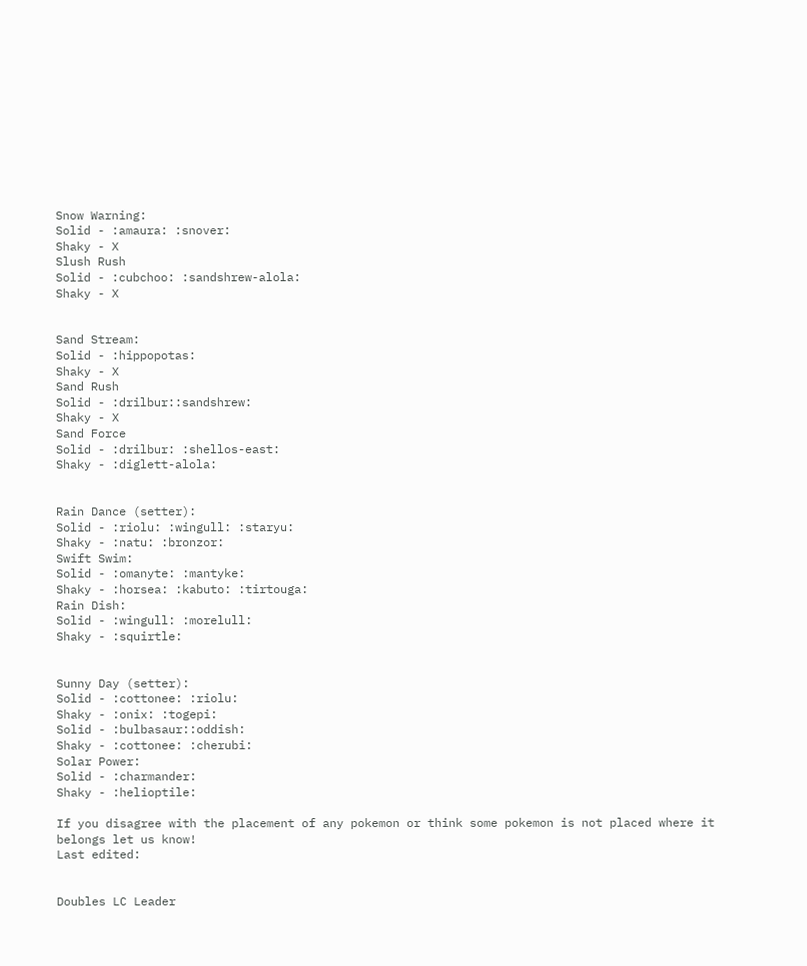Snow Warning:
Solid - :amaura: :snover:
Shaky - X
Slush Rush
Solid - :cubchoo: :sandshrew-alola:
Shaky - X


Sand Stream:
Solid - :hippopotas:
Shaky - X
Sand Rush
Solid - :drilbur::sandshrew:
Shaky - X
Sand Force
Solid - :drilbur: :shellos-east:
Shaky - :diglett-alola:


Rain Dance (setter):
Solid - :riolu: :wingull: :staryu:
Shaky - :natu: :bronzor:
Swift Swim:
Solid - :omanyte: :mantyke:
Shaky - :horsea: :kabuto: :tirtouga:
Rain Dish:
Solid - :wingull: :morelull:
Shaky - :squirtle:


Sunny Day (setter):
Solid - :cottonee: :riolu:
Shaky - :onix: :togepi:
Solid - :bulbasaur::oddish:
Shaky - :cottonee: :cherubi:
Solar Power:
Solid - :charmander:
Shaky - :helioptile:

If you disagree with the placement of any pokemon or think some pokemon is not placed where it belongs let us know!
Last edited:


Doubles LC Leader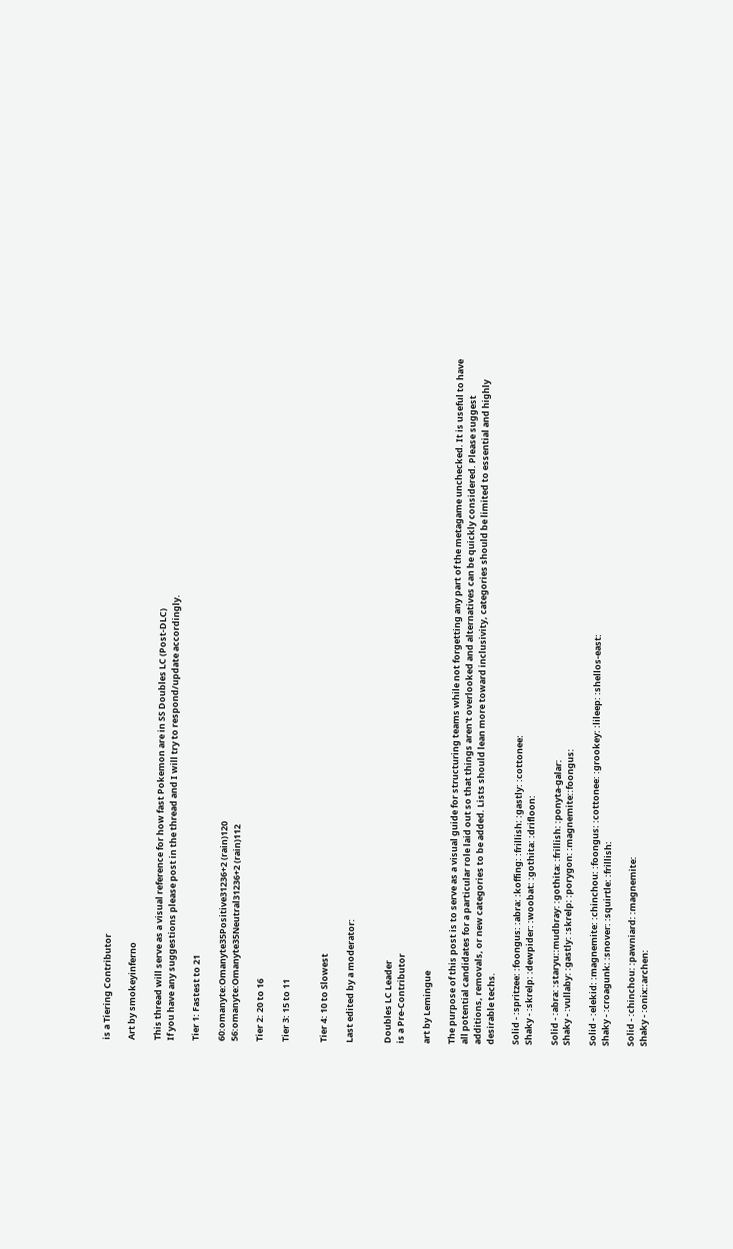is a Tiering Contributor

Art by smokeyinferno

This thread will serve as a visual reference for how fast Pokemon are in SS Doubles LC (Post-DLC)
If you have any suggestions please post in the thread and I will try to respond/update accordingly.

Tier 1: Fastest to 21

60:omanyte:Omanyte35Positive31236+2 (rain)120
56:omanyte:Omanyte35Neutral31236+2 (rain)112

Tier 2: 20 to 16

Tier 3: 15 to 11


Tier 4: 10 to Slowest

Last edited by a moderator:


Doubles LC Leader
is a Pre-Contributor

art by Lemingue

The purpose of this post is to serve as a visual guide for structuring teams while not forgetting any part of the metagame unchecked. It is useful to have all potential candidates for a particular role laid out so that things aren't overlooked and alternatives can be quickly considered. Please suggest additions, removals, or new categories to be added. Lists should lean more toward inclusivity, categories should be limited to essential and highly desirable techs.

Solid - :spritzee: :foongus: :abra: :koffing: :frillish: :gastly: :cottonee:
Shaky - :skrelp: :dewpider: :woobat: :gothita: :drifloon:

Solid - :abra: :staryu::mudbray: :gothita: :frillish: :ponyta-galar:
Shaky - :vullaby: :gastly: :skrelp: :porygon: :magnemite::foongus:

Solid - :elekid: :magnemite: :chinchou: :foongus: :cottonee: :grookey: :lileep: :shellos-east:
Shaky - :croagunk: :snover: :squirtle: :frillish:

Solid - :chinchou: :pawniard: :magnemite:
Shaky - :onix::archen: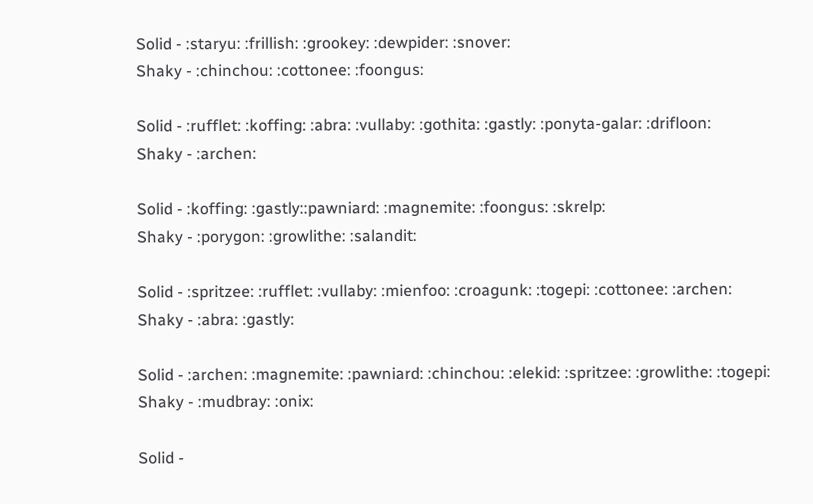Solid - :staryu: :frillish: :grookey: :dewpider: :snover:
Shaky - :chinchou: :cottonee: :foongus:

Solid - :rufflet: :koffing: :abra: :vullaby: :gothita: :gastly: :ponyta-galar: :drifloon:
Shaky - :archen:

Solid - :koffing: :gastly::pawniard: :magnemite: :foongus: :skrelp:
Shaky - :porygon: :growlithe: :salandit:

Solid - :spritzee: :rufflet: :vullaby: :mienfoo: :croagunk: :togepi: :cottonee: :archen:
Shaky - :abra: :gastly:

Solid - :archen: :magnemite: :pawniard: :chinchou: :elekid: :spritzee: :growlithe: :togepi:
Shaky - :mudbray: :onix:

Solid -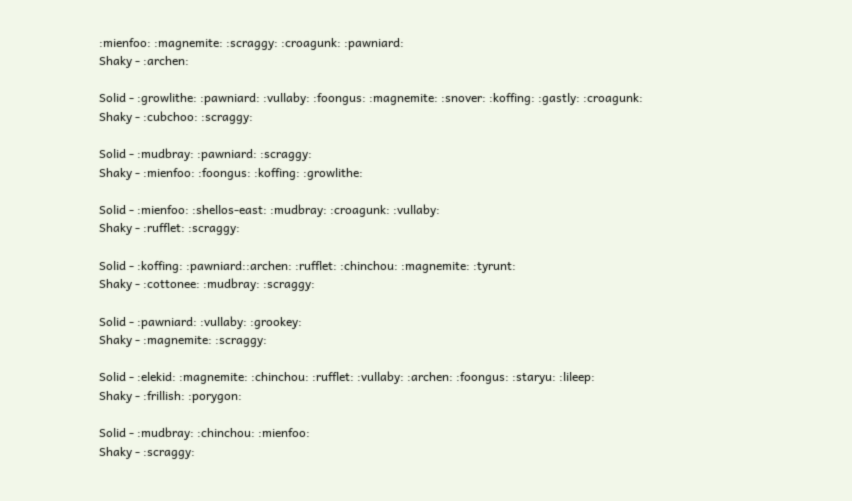:mienfoo: :magnemite: :scraggy: :croagunk: :pawniard:
Shaky - :archen:

Solid - :growlithe: :pawniard: :vullaby: :foongus: :magnemite: :snover: :koffing: :gastly: :croagunk:
Shaky - :cubchoo: :scraggy:

Solid - :mudbray: :pawniard: :scraggy:
Shaky - :mienfoo: :foongus: :koffing: :growlithe:

Solid - :mienfoo: :shellos-east: :mudbray: :croagunk: :vullaby:
Shaky - :rufflet: :scraggy:

Solid - :koffing: :pawniard::archen: :rufflet: :chinchou: :magnemite: :tyrunt:
Shaky - :cottonee: :mudbray: :scraggy:

Solid - :pawniard: :vullaby: :grookey:
Shaky - :magnemite: :scraggy:

Solid - :elekid: :magnemite: :chinchou: :rufflet: :vullaby: :archen: :foongus: :staryu: :lileep:
Shaky - :frillish: :porygon:

Solid - :mudbray: :chinchou: :mienfoo:
Shaky - :scraggy: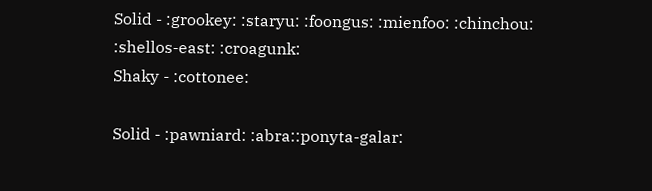Solid - :grookey: :staryu: :foongus: :mienfoo: :chinchou: :shellos-east: :croagunk:
Shaky - :cottonee:

Solid - :pawniard: :abra::ponyta-galar: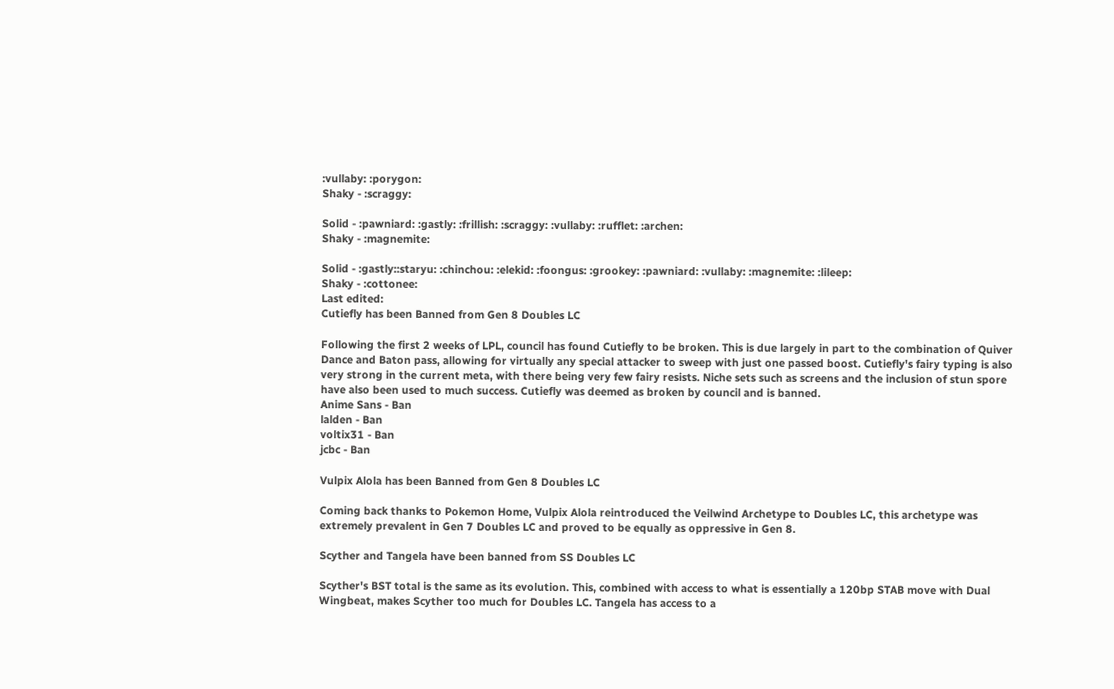:vullaby: :porygon:
Shaky - :scraggy:

Solid - :pawniard: :gastly: :frillish: :scraggy: :vullaby: :rufflet: :archen:
Shaky - :magnemite:

Solid - :gastly::staryu: :chinchou: :elekid: :foongus: :grookey: :pawniard: :vullaby: :magnemite: :lileep:
Shaky - :cottonee:
Last edited:
Cutiefly has been Banned from Gen 8 Doubles LC

Following the first 2 weeks of LPL, council has found Cutiefly to be broken. This is due largely in part to the combination of Quiver Dance and Baton pass, allowing for virtually any special attacker to sweep with just one passed boost. Cutiefly's fairy typing is also very strong in the current meta, with there being very few fairy resists. Niche sets such as screens and the inclusion of stun spore have also been used to much success. Cutiefly was deemed as broken by council and is banned.
Anime Sans - Ban
lalden - Ban
voltix31 - Ban
jcbc - Ban

Vulpix Alola has been Banned from Gen 8 Doubles LC

Coming back thanks to Pokemon Home, Vulpix Alola reintroduced the Veilwind Archetype to Doubles LC, this archetype was extremely prevalent in Gen 7 Doubles LC and proved to be equally as oppressive in Gen 8.

Scyther and Tangela have been banned from SS Doubles LC

Scyther's BST total is the same as its evolution. This, combined with access to what is essentially a 120bp STAB move with Dual Wingbeat, makes Scyther too much for Doubles LC. Tangela has access to a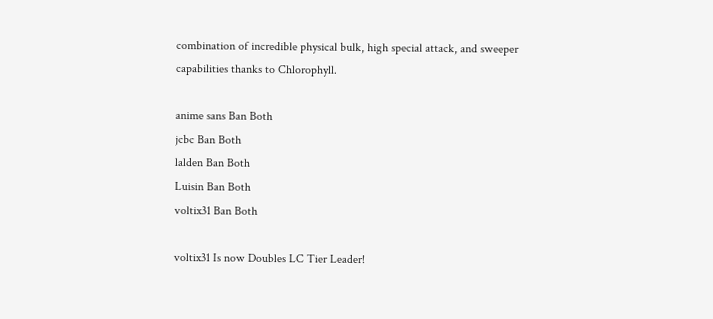combination of incredible physical bulk, high special attack, and sweeper capabilities thanks to Chlorophyll.

anime sans Ban Both
jcbc Ban Both
lalden Ban Both
Luisin Ban Both
voltix31 Ban Both

voltix31 Is now Doubles LC Tier Leader!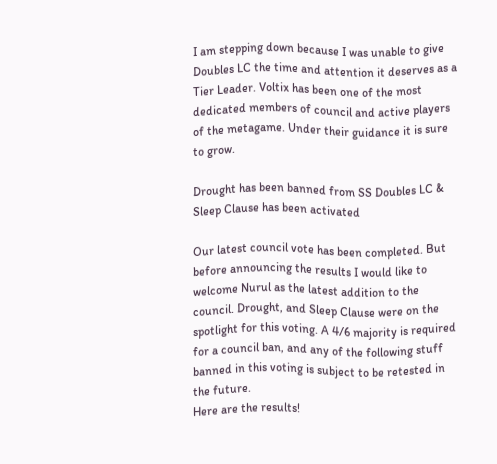I am stepping down because I was unable to give Doubles LC the time and attention it deserves as a Tier Leader. Voltix has been one of the most dedicated members of council and active players of the metagame. Under their guidance it is sure to grow.

Drought has been banned from SS Doubles LC & Sleep Clause has been activated

Our latest council vote has been completed. But before announcing the results I would like to welcome Nurul as the latest addition to the council. Drought, and Sleep Clause were on the spotlight for this voting. A 4/6 majority is required for a council ban, and any of the following stuff banned in this voting is subject to be retested in the future.
Here are the results!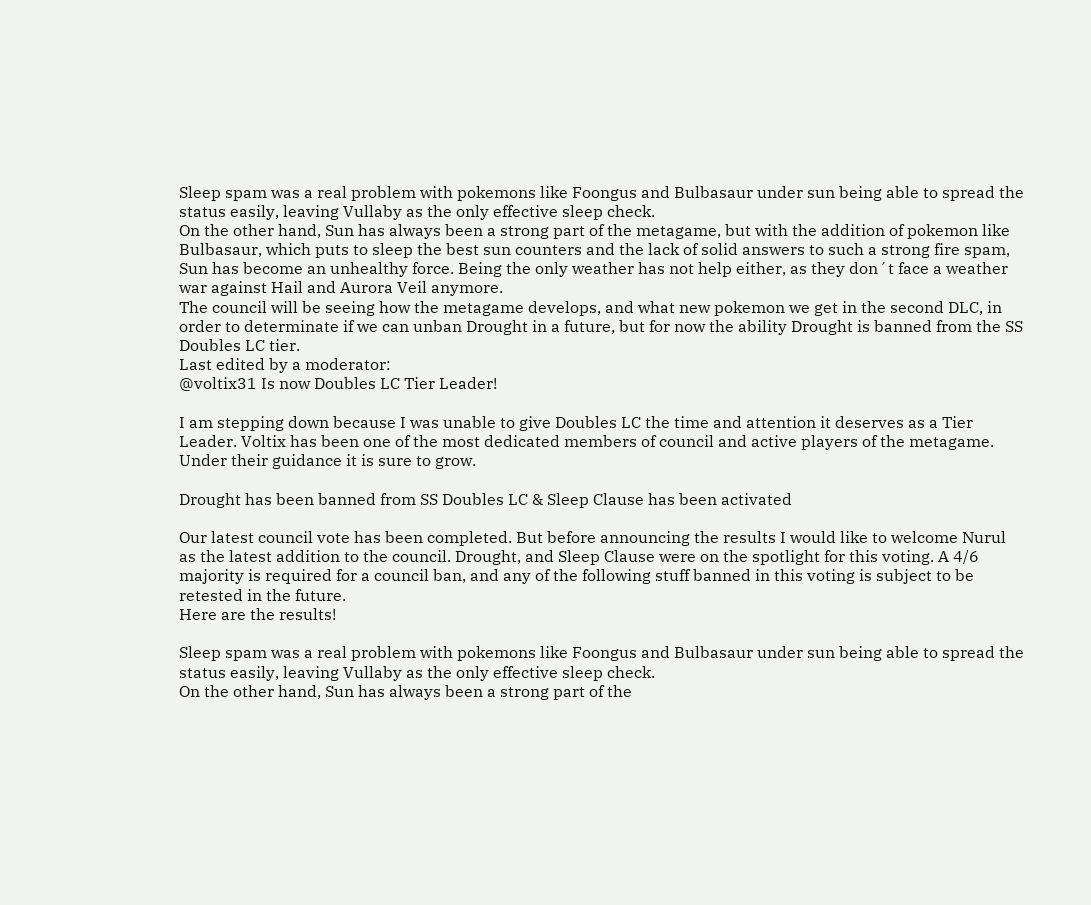Sleep spam was a real problem with pokemons like Foongus and Bulbasaur under sun being able to spread the status easily, leaving Vullaby as the only effective sleep check.
On the other hand, Sun has always been a strong part of the metagame, but with the addition of pokemon like Bulbasaur, which puts to sleep the best sun counters and the lack of solid answers to such a strong fire spam, Sun has become an unhealthy force. Being the only weather has not help either, as they don´t face a weather war against Hail and Aurora Veil anymore.
The council will be seeing how the metagame develops, and what new pokemon we get in the second DLC, in order to determinate if we can unban Drought in a future, but for now the ability Drought is banned from the SS Doubles LC tier.
Last edited by a moderator:
@voltix31 Is now Doubles LC Tier Leader!

I am stepping down because I was unable to give Doubles LC the time and attention it deserves as a Tier Leader. Voltix has been one of the most dedicated members of council and active players of the metagame. Under their guidance it is sure to grow.

Drought has been banned from SS Doubles LC & Sleep Clause has been activated

Our latest council vote has been completed. But before announcing the results I would like to welcome Nurul as the latest addition to the council. Drought, and Sleep Clause were on the spotlight for this voting. A 4/6 majority is required for a council ban, and any of the following stuff banned in this voting is subject to be retested in the future.
Here are the results!

Sleep spam was a real problem with pokemons like Foongus and Bulbasaur under sun being able to spread the status easily, leaving Vullaby as the only effective sleep check.
On the other hand, Sun has always been a strong part of the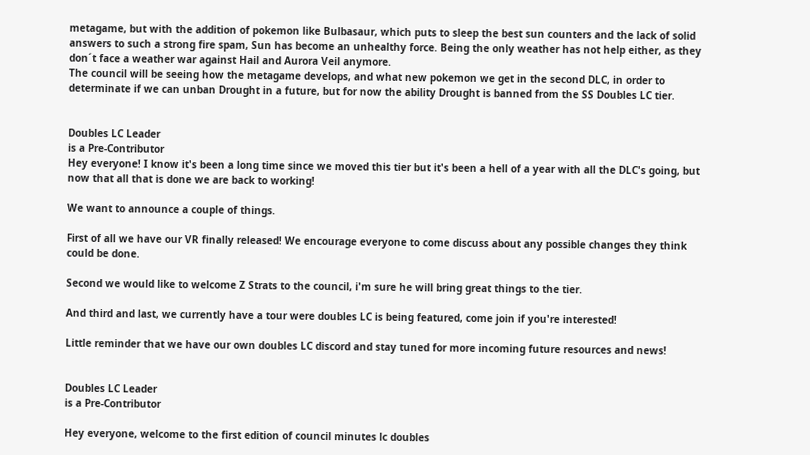metagame, but with the addition of pokemon like Bulbasaur, which puts to sleep the best sun counters and the lack of solid answers to such a strong fire spam, Sun has become an unhealthy force. Being the only weather has not help either, as they don´t face a weather war against Hail and Aurora Veil anymore.
The council will be seeing how the metagame develops, and what new pokemon we get in the second DLC, in order to determinate if we can unban Drought in a future, but for now the ability Drought is banned from the SS Doubles LC tier.


Doubles LC Leader
is a Pre-Contributor
Hey everyone! I know it's been a long time since we moved this tier but it's been a hell of a year with all the DLC's going, but now that all that is done we are back to working!

We want to announce a couple of things.

First of all we have our VR finally released! We encourage everyone to come discuss about any possible changes they think could be done.

Second we would like to welcome Z Strats to the council, i'm sure he will bring great things to the tier.

And third and last, we currently have a tour were doubles LC is being featured, come join if you're interested!

Little reminder that we have our own doubles LC discord and stay tuned for more incoming future resources and news!


Doubles LC Leader
is a Pre-Contributor

Hey everyone, welcome to the first edition of council minutes lc doubles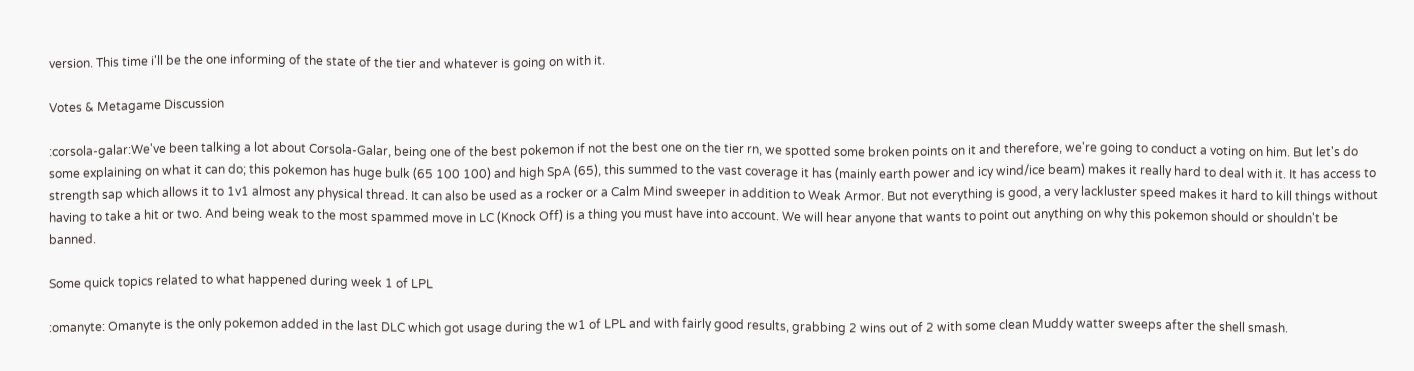version. This time i'll be the one informing of the state of the tier and whatever is going on with it.

Votes & Metagame Discussion

:corsola-galar:We've been talking a lot about Corsola-Galar, being one of the best pokemon if not the best one on the tier rn, we spotted some broken points on it and therefore, we're going to conduct a voting on him. But let's do some explaining on what it can do; this pokemon has huge bulk (65 100 100) and high SpA (65), this summed to the vast coverage it has (mainly earth power and icy wind/ice beam) makes it really hard to deal with it. It has access to strength sap which allows it to 1v1 almost any physical thread. It can also be used as a rocker or a Calm Mind sweeper in addition to Weak Armor. But not everything is good, a very lackluster speed makes it hard to kill things without having to take a hit or two. And being weak to the most spammed move in LC (Knock Off) is a thing you must have into account. We will hear anyone that wants to point out anything on why this pokemon should or shouldn't be banned.

Some quick topics related to what happened during week 1 of LPL

:omanyte: Omanyte is the only pokemon added in the last DLC which got usage during the w1 of LPL and with fairly good results, grabbing 2 wins out of 2 with some clean Muddy watter sweeps after the shell smash.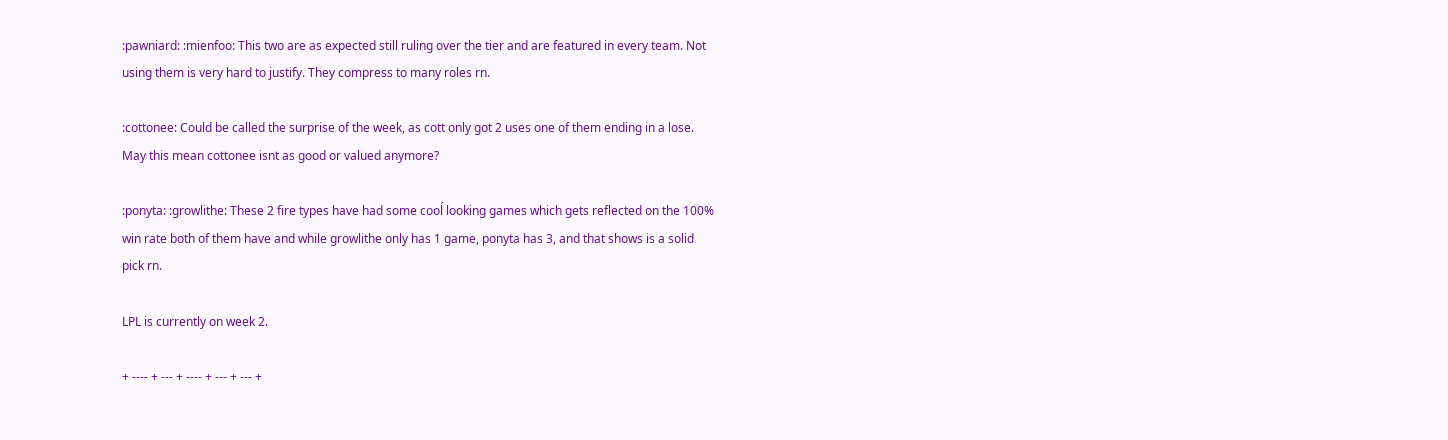:pawniard: :mienfoo: This two are as expected still ruling over the tier and are featured in every team. Not using them is very hard to justify. They compress to many roles rn.

:cottonee: Could be called the surprise of the week, as cott only got 2 uses one of them ending in a lose. May this mean cottonee isnt as good or valued anymore?

:ponyta: :growlithe: These 2 fire types have had some cooĺ looking games which gets reflected on the 100% win rate both of them have and while growlithe only has 1 game, ponyta has 3, and that shows is a solid pick rn.

LPL is currently on week 2.

+ ---- + --- + ---- + --- + --- +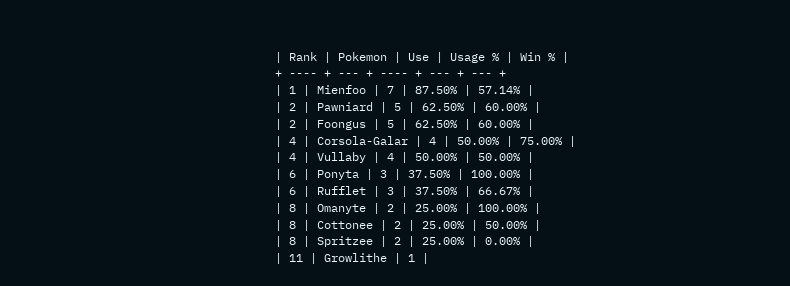| Rank | Pokemon | Use | Usage % | Win % |
+ ---- + --- + ---- + --- + --- +
| 1 | Mienfoo | 7 | 87.50% | 57.14% |
| 2 | Pawniard | 5 | 62.50% | 60.00% |
| 2 | Foongus | 5 | 62.50% | 60.00% |
| 4 | Corsola-Galar | 4 | 50.00% | 75.00% |
| 4 | Vullaby | 4 | 50.00% | 50.00% |
| 6 | Ponyta | 3 | 37.50% | 100.00% |
| 6 | Rufflet | 3 | 37.50% | 66.67% |
| 8 | Omanyte | 2 | 25.00% | 100.00% |
| 8 | Cottonee | 2 | 25.00% | 50.00% |
| 8 | Spritzee | 2 | 25.00% | 0.00% |
| 11 | Growlithe | 1 |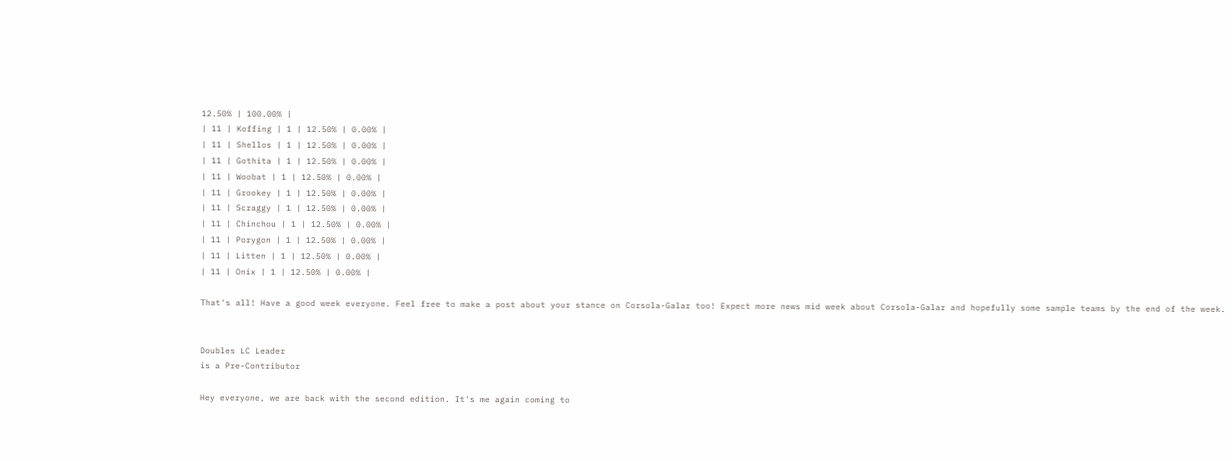12.50% | 100.00% |
| 11 | Koffing | 1 | 12.50% | 0.00% |
| 11 | Shellos | 1 | 12.50% | 0.00% |
| 11 | Gothita | 1 | 12.50% | 0.00% |
| 11 | Woobat | 1 | 12.50% | 0.00% |
| 11 | Grookey | 1 | 12.50% | 0.00% |
| 11 | Scraggy | 1 | 12.50% | 0.00% |
| 11 | Chinchou | 1 | 12.50% | 0.00% |
| 11 | Porygon | 1 | 12.50% | 0.00% |
| 11 | Litten | 1 | 12.50% | 0.00% |
| 11 | Onix | 1 | 12.50% | 0.00% |

That's all! Have a good week everyone. Feel free to make a post about your stance on Corsola-Galar too! Expect more news mid week about Corsola-Galar and hopefully some sample teams by the end of the week.


Doubles LC Leader
is a Pre-Contributor

Hey everyone, we are back with the second edition. It's me again coming to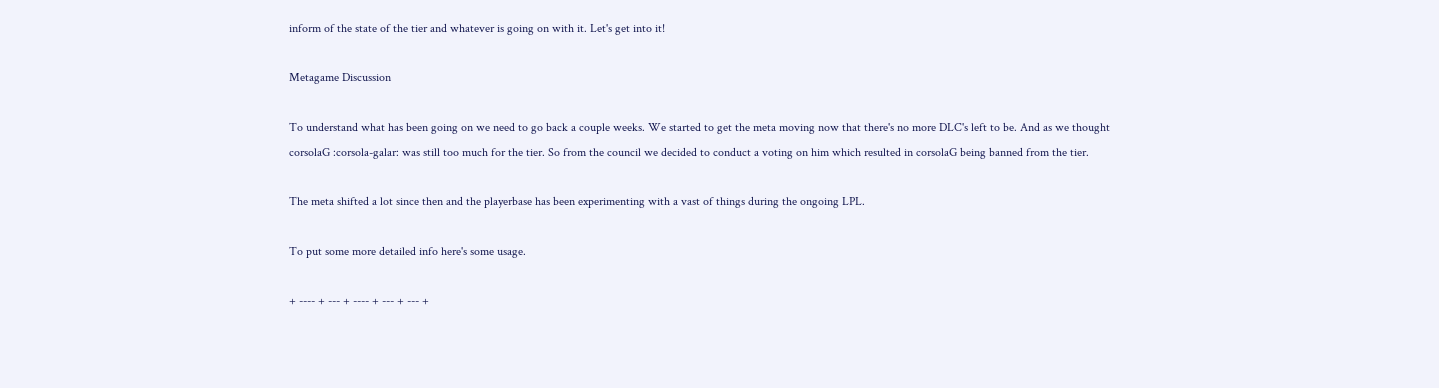inform of the state of the tier and whatever is going on with it. Let's get into it!

Metagame Discussion

To understand what has been going on we need to go back a couple weeks. We started to get the meta moving now that there's no more DLC's left to be. And as we thought corsolaG :corsola-galar: was still too much for the tier. So from the council we decided to conduct a voting on him which resulted in corsolaG being banned from the tier.

The meta shifted a lot since then and the playerbase has been experimenting with a vast of things during the ongoing LPL.

To put some more detailed info here's some usage.

+ ---- + --- + ---- + --- + --- +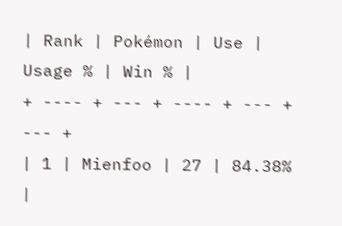| Rank | Pokémon | Use | Usage % | Win % |
+ ---- + --- + ---- + --- + --- +
| 1 | Mienfoo | 27 | 84.38% |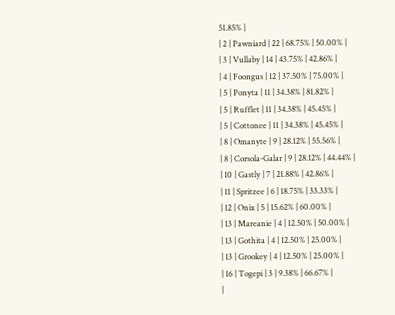51.85% |
| 2 | Pawniard | 22 | 68.75% | 50.00% |
| 3 | Vullaby | 14 | 43.75% | 42.86% |
| 4 | Foongus | 12 | 37.50% | 75.00% |
| 5 | Ponyta | 11 | 34.38% | 81.82% |
| 5 | Rufflet | 11 | 34.38% | 45.45% |
| 5 | Cottonee | 11 | 34.38% | 45.45% |
| 8 | Omanyte | 9 | 28.12% | 55.56% |
| 8 | Corsola-Galar | 9 | 28.12% | 44.44% |
| 10 | Gastly | 7 | 21.88% | 42.86% |
| 11 | Spritzee | 6 | 18.75% | 33.33% |
| 12 | Onix | 5 | 15.62% | 60.00% |
| 13 | Mareanie | 4 | 12.50% | 50.00% |
| 13 | Gothita | 4 | 12.50% | 25.00% |
| 13 | Grookey | 4 | 12.50% | 25.00% |
| 16 | Togepi | 3 | 9.38% | 66.67% |
|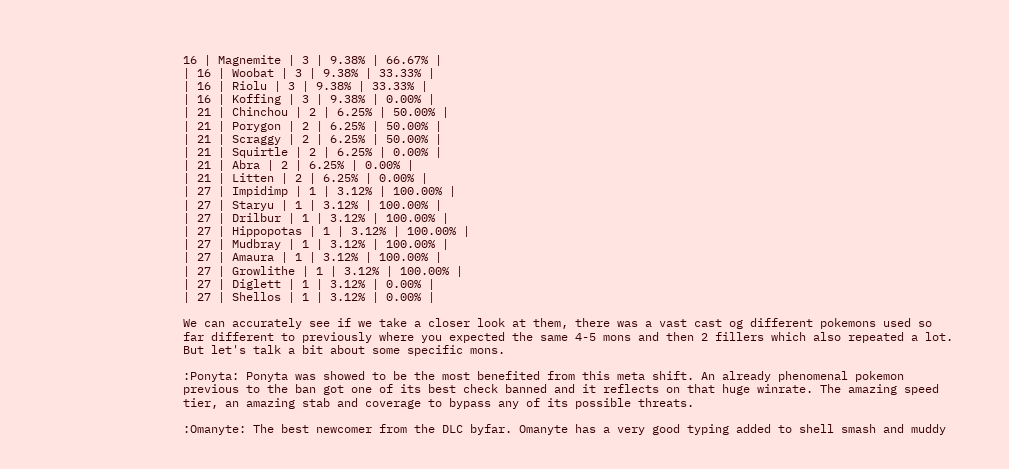16 | Magnemite | 3 | 9.38% | 66.67% |
| 16 | Woobat | 3 | 9.38% | 33.33% |
| 16 | Riolu | 3 | 9.38% | 33.33% |
| 16 | Koffing | 3 | 9.38% | 0.00% |
| 21 | Chinchou | 2 | 6.25% | 50.00% |
| 21 | Porygon | 2 | 6.25% | 50.00% |
| 21 | Scraggy | 2 | 6.25% | 50.00% |
| 21 | Squirtle | 2 | 6.25% | 0.00% |
| 21 | Abra | 2 | 6.25% | 0.00% |
| 21 | Litten | 2 | 6.25% | 0.00% |
| 27 | Impidimp | 1 | 3.12% | 100.00% |
| 27 | Staryu | 1 | 3.12% | 100.00% |
| 27 | Drilbur | 1 | 3.12% | 100.00% |
| 27 | Hippopotas | 1 | 3.12% | 100.00% |
| 27 | Mudbray | 1 | 3.12% | 100.00% |
| 27 | Amaura | 1 | 3.12% | 100.00% |
| 27 | Growlithe | 1 | 3.12% | 100.00% |
| 27 | Diglett | 1 | 3.12% | 0.00% |
| 27 | Shellos | 1 | 3.12% | 0.00% |

We can accurately see if we take a closer look at them, there was a vast cast og different pokemons used so far different to previously where you expected the same 4-5 mons and then 2 fillers which also repeated a lot. But let's talk a bit about some specific mons.

:Ponyta: Ponyta was showed to be the most benefited from this meta shift. An already phenomenal pokemon previous to the ban got one of its best check banned and it reflects on that huge winrate. The amazing speed tier, an amazing stab and coverage to bypass any of its possible threats.

:Omanyte: The best newcomer from the DLC byfar. Omanyte has a very good typing added to shell smash and muddy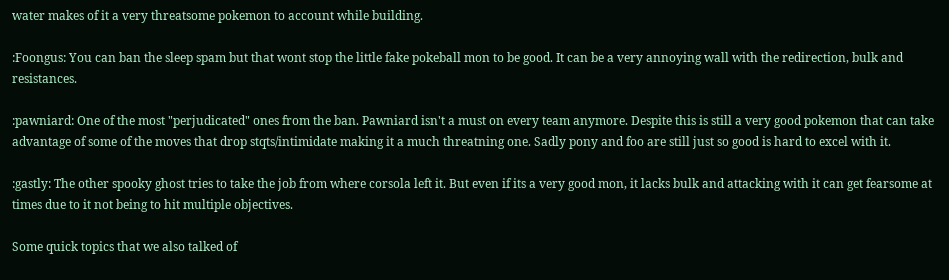water makes of it a very threatsome pokemon to account while building.

:Foongus: You can ban the sleep spam but that wont stop the little fake pokeball mon to be good. It can be a very annoying wall with the redirection, bulk and resistances.

:pawniard: One of the most "perjudicated" ones from the ban. Pawniard isn't a must on every team anymore. Despite this is still a very good pokemon that can take advantage of some of the moves that drop stqts/intimidate making it a much threatning one. Sadly pony and foo are still just so good is hard to excel with it.

:gastly: The other spooky ghost tries to take the job from where corsola left it. But even if its a very good mon, it lacks bulk and attacking with it can get fearsome at times due to it not being to hit multiple objectives.

Some quick topics that we also talked of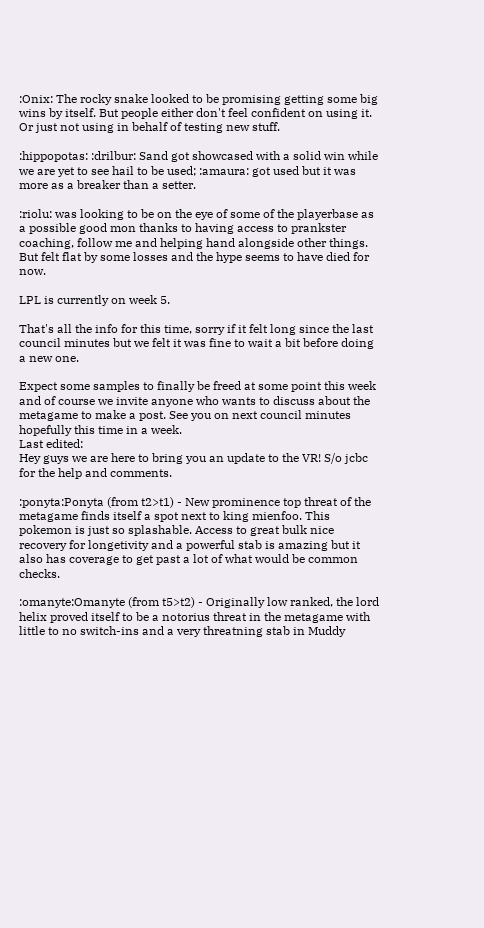:Onix: The rocky snake looked to be promising getting some big wins by itself. But people either don't feel confident on using it. Or just not using in behalf of testing new stuff.

:hippopotas: :drilbur: Sand got showcased with a solid win while we are yet to see hail to be used; :amaura: got used but it was more as a breaker than a setter.

:riolu: was looking to be on the eye of some of the playerbase as a possible good mon thanks to having access to prankster coaching, follow me and helping hand alongside other things. But felt flat by some losses and the hype seems to have died for now.

LPL is currently on week 5.

That's all the info for this time, sorry if it felt long since the last council minutes but we felt it was fine to wait a bit before doing a new one.

Expect some samples to finally be freed at some point this week and of course we invite anyone who wants to discuss about the metagame to make a post. See you on next council minutes hopefully this time in a week.
Last edited:
Hey guys we are here to bring you an update to the VR! S/o jcbc for the help and comments.

:ponyta:Ponyta (from t2>t1) - New prominence top threat of the metagame finds itself a spot next to king mienfoo. This pokemon is just so splashable. Access to great bulk nice recovery for longetivity and a powerful stab is amazing but it also has coverage to get past a lot of what would be common checks.

:omanyte:Omanyte (from t5>t2) - Originally low ranked, the lord helix proved itself to be a notorius threat in the metagame with little to no switch-ins and a very threatning stab in Muddy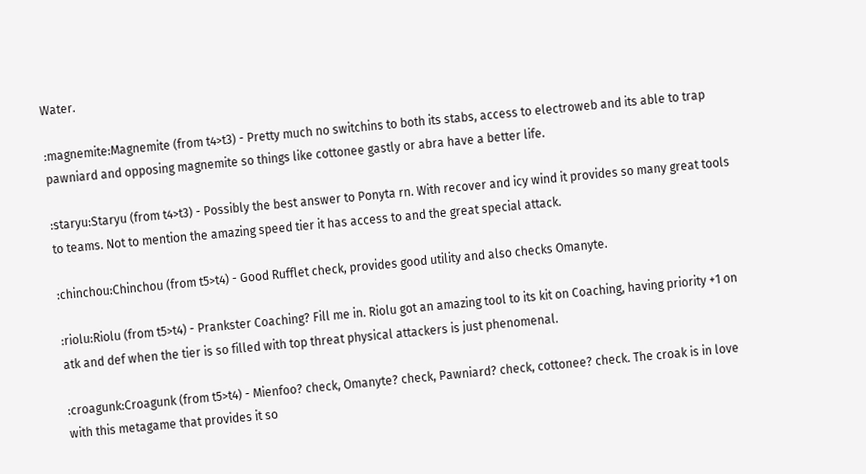Water.

:magnemite:Magnemite (from t4>t3) - Pretty much no switchins to both its stabs, access to electroweb and its able to trap pawniard and opposing magnemite so things like cottonee gastly or abra have a better life.

:staryu:Staryu (from t4>t3) - Possibly the best answer to Ponyta rn. With recover and icy wind it provides so many great tools to teams. Not to mention the amazing speed tier it has access to and the great special attack.

:chinchou:Chinchou (from t5>t4) - Good Rufflet check, provides good utility and also checks Omanyte.

:riolu:Riolu (from t5>t4) - Prankster Coaching? Fill me in. Riolu got an amazing tool to its kit on Coaching, having priority +1 on atk and def when the tier is so filled with top threat physical attackers is just phenomenal.

:croagunk:Croagunk (from t5>t4) - Mienfoo? check, Omanyte? check, Pawniard? check, cottonee? check. The croak is in love with this metagame that provides it so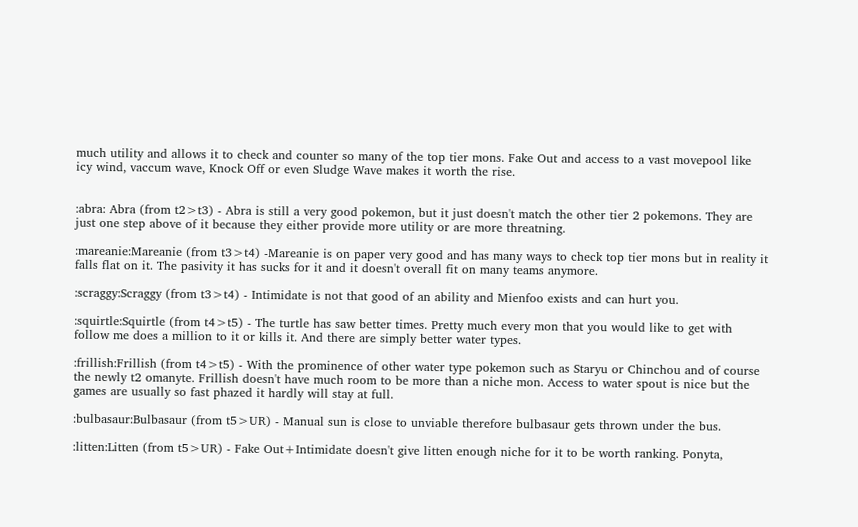much utility and allows it to check and counter so many of the top tier mons. Fake Out and access to a vast movepool like icy wind, vaccum wave, Knock Off or even Sludge Wave makes it worth the rise.


:abra: Abra (from t2>t3) - Abra is still a very good pokemon, but it just doesn't match the other tier 2 pokemons. They are just one step above of it because they either provide more utility or are more threatning.

:mareanie:Mareanie (from t3>t4) -Mareanie is on paper very good and has many ways to check top tier mons but in reality it falls flat on it. The pasivity it has sucks for it and it doesn't overall fit on many teams anymore.

:scraggy:Scraggy (from t3>t4) - Intimidate is not that good of an ability and Mienfoo exists and can hurt you.

:squirtle:Squirtle (from t4>t5) - The turtle has saw better times. Pretty much every mon that you would like to get with follow me does a million to it or kills it. And there are simply better water types.

:frillish:Frillish (from t4>t5) - With the prominence of other water type pokemon such as Staryu or Chinchou and of course the newly t2 omanyte. Frillish doesn't have much room to be more than a niche mon. Access to water spout is nice but the games are usually so fast phazed it hardly will stay at full.

:bulbasaur:Bulbasaur (from t5>UR) - Manual sun is close to unviable therefore bulbasaur gets thrown under the bus.

:litten:Litten (from t5>UR) - Fake Out+Intimidate doesn't give litten enough niche for it to be worth ranking. Ponyta,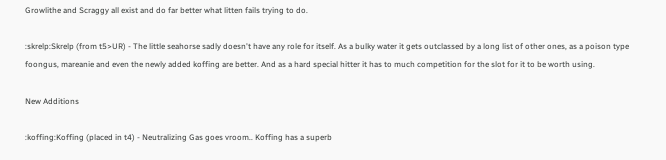Growlithe and Scraggy all exist and do far better what litten fails trying to do.

:skrelp:Skrelp (from t5>UR) - The little seahorse sadly doesn't have any role for itself. As a bulky water it gets outclassed by a long list of other ones, as a poison type foongus, mareanie and even the newly added koffing are better. And as a hard special hitter it has to much competition for the slot for it to be worth using.

New Additions

:koffing:Koffing (placed in t4) - Neutralizing Gas goes vroom.. Koffing has a superb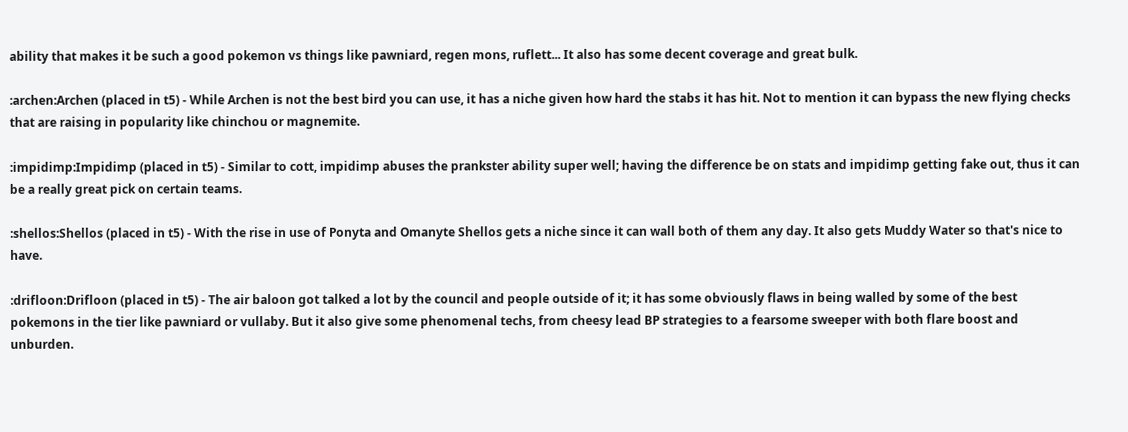ability that makes it be such a good pokemon vs things like pawniard, regen mons, ruflett... It also has some decent coverage and great bulk.

:archen:Archen (placed in t5) - While Archen is not the best bird you can use, it has a niche given how hard the stabs it has hit. Not to mention it can bypass the new flying checks that are raising in popularity like chinchou or magnemite.

:impidimp:Impidimp (placed in t5) - Similar to cott, impidimp abuses the prankster ability super well; having the difference be on stats and impidimp getting fake out, thus it can be a really great pick on certain teams.

:shellos:Shellos (placed in t5) - With the rise in use of Ponyta and Omanyte Shellos gets a niche since it can wall both of them any day. It also gets Muddy Water so that's nice to have.

:drifloon:Drifloon (placed in t5) - The air baloon got talked a lot by the council and people outside of it; it has some obviously flaws in being walled by some of the best pokemons in the tier like pawniard or vullaby. But it also give some phenomenal techs, from cheesy lead BP strategies to a fearsome sweeper with both flare boost and unburden.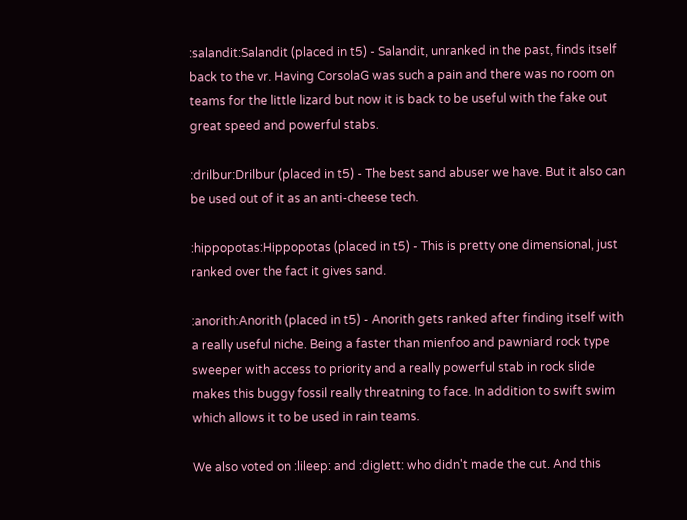:salandit:Salandit (placed in t5) - Salandit, unranked in the past, finds itself back to the vr. Having CorsolaG was such a pain and there was no room on teams for the little lizard but now it is back to be useful with the fake out great speed and powerful stabs.

:drilbur:Drilbur (placed in t5) - The best sand abuser we have. But it also can be used out of it as an anti-cheese tech.

:hippopotas:Hippopotas (placed in t5) - This is pretty one dimensional, just ranked over the fact it gives sand.

:anorith:Anorith (placed in t5) - Anorith gets ranked after finding itself with a really useful niche. Being a faster than mienfoo and pawniard rock type sweeper with access to priority and a really powerful stab in rock slide makes this buggy fossil really threatning to face. In addition to swift swim which allows it to be used in rain teams.

We also voted on :lileep: and :diglett: who didn't made the cut. And this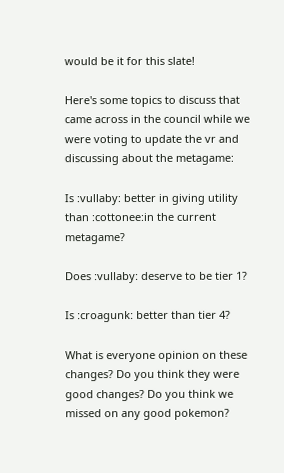would be it for this slate!

Here's some topics to discuss that came across in the council while we were voting to update the vr and discussing about the metagame:

Is :vullaby: better in giving utility than :cottonee:in the current metagame?

Does :vullaby: deserve to be tier 1?

Is :croagunk: better than tier 4?

What is everyone opinion on these changes? Do you think they were good changes? Do you think we missed on any good pokemon?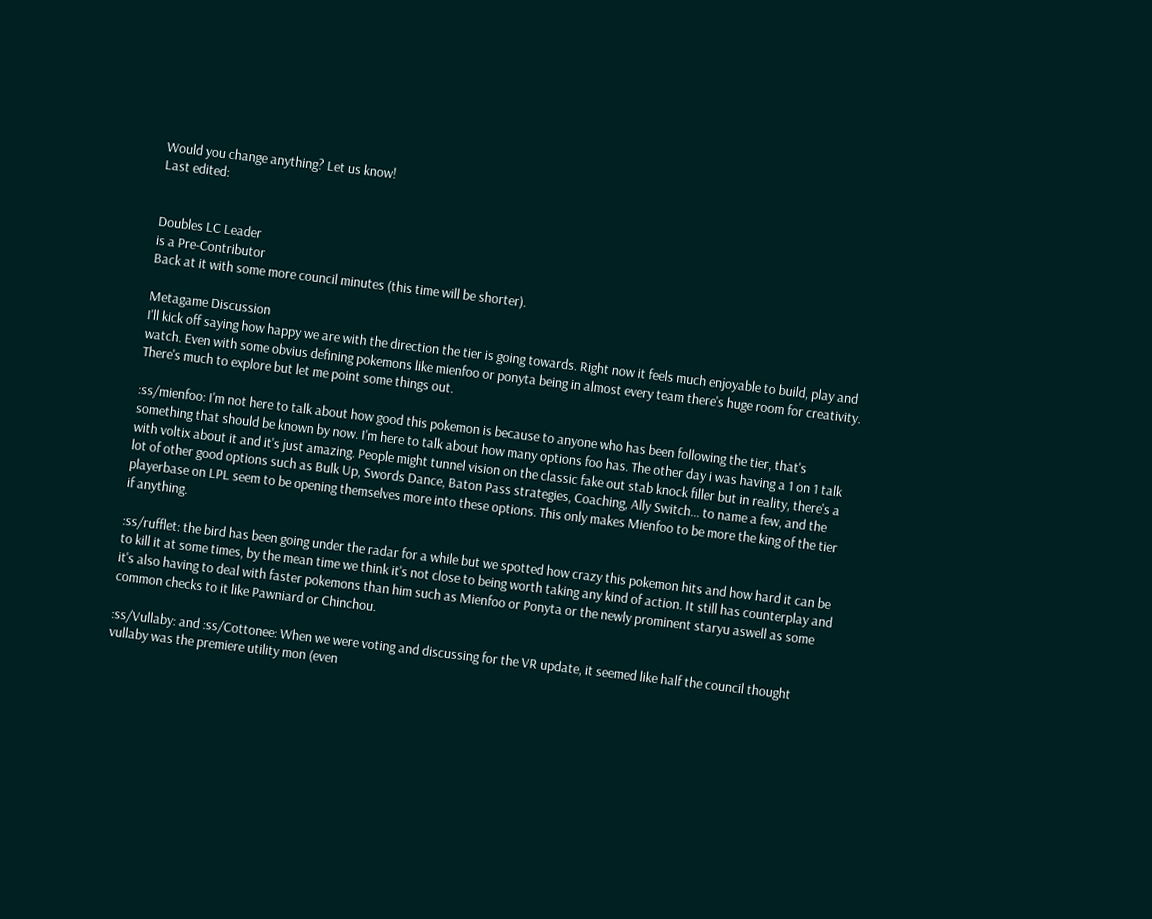Would you change anything? Let us know!
Last edited:


Doubles LC Leader
is a Pre-Contributor
Back at it with some more council minutes (this time will be shorter).

Metagame Discussion
I'll kick off saying how happy we are with the direction the tier is going towards. Right now it feels much enjoyable to build, play and watch. Even with some obvius defining pokemons like mienfoo or ponyta being in almost every team there's huge room for creativity. There's much to explore but let me point some things out.

:ss/mienfoo: I'm not here to talk about how good this pokemon is because to anyone who has been following the tier, that's something that should be known by now. I'm here to talk about how many options foo has. The other day i was having a 1 on 1 talk with voltix about it and it's just amazing. People might tunnel vision on the classic fake out stab knock filler but in reality, there's a lot of other good options such as Bulk Up, Swords Dance, Baton Pass strategies, Coaching, Ally Switch... to name a few, and the playerbase on LPL seem to be opening themselves more into these options. This only makes Mienfoo to be more the king of the tier if anything.

:ss/rufflet: the bird has been going under the radar for a while but we spotted how crazy this pokemon hits and how hard it can be to kill it at some times, by the mean time we think it's not close to being worth taking any kind of action. It still has counterplay and it's also having to deal with faster pokemons than him such as Mienfoo or Ponyta or the newly prominent staryu aswell as some common checks to it like Pawniard or Chinchou.

:ss/Vullaby: and :ss/Cottonee: When we were voting and discussing for the VR update, it seemed like half the council thought vullaby was the premiere utility mon (even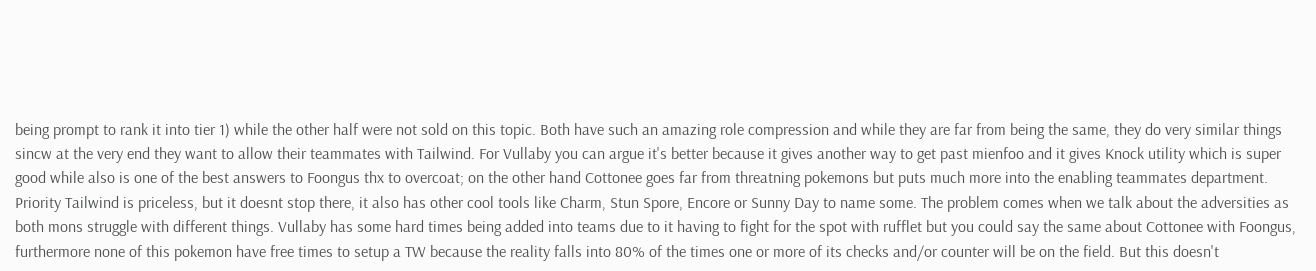being prompt to rank it into tier 1) while the other half were not sold on this topic. Both have such an amazing role compression and while they are far from being the same, they do very similar things sincw at the very end they want to allow their teammates with Tailwind. For Vullaby you can argue it's better because it gives another way to get past mienfoo and it gives Knock utility which is super good while also is one of the best answers to Foongus thx to overcoat; on the other hand Cottonee goes far from threatning pokemons but puts much more into the enabling teammates department. Priority Tailwind is priceless, but it doesnt stop there, it also has other cool tools like Charm, Stun Spore, Encore or Sunny Day to name some. The problem comes when we talk about the adversities as both mons struggle with different things. Vullaby has some hard times being added into teams due to it having to fight for the spot with rufflet but you could say the same about Cottonee with Foongus, furthermore none of this pokemon have free times to setup a TW because the reality falls into 80% of the times one or more of its checks and/or counter will be on the field. But this doesn't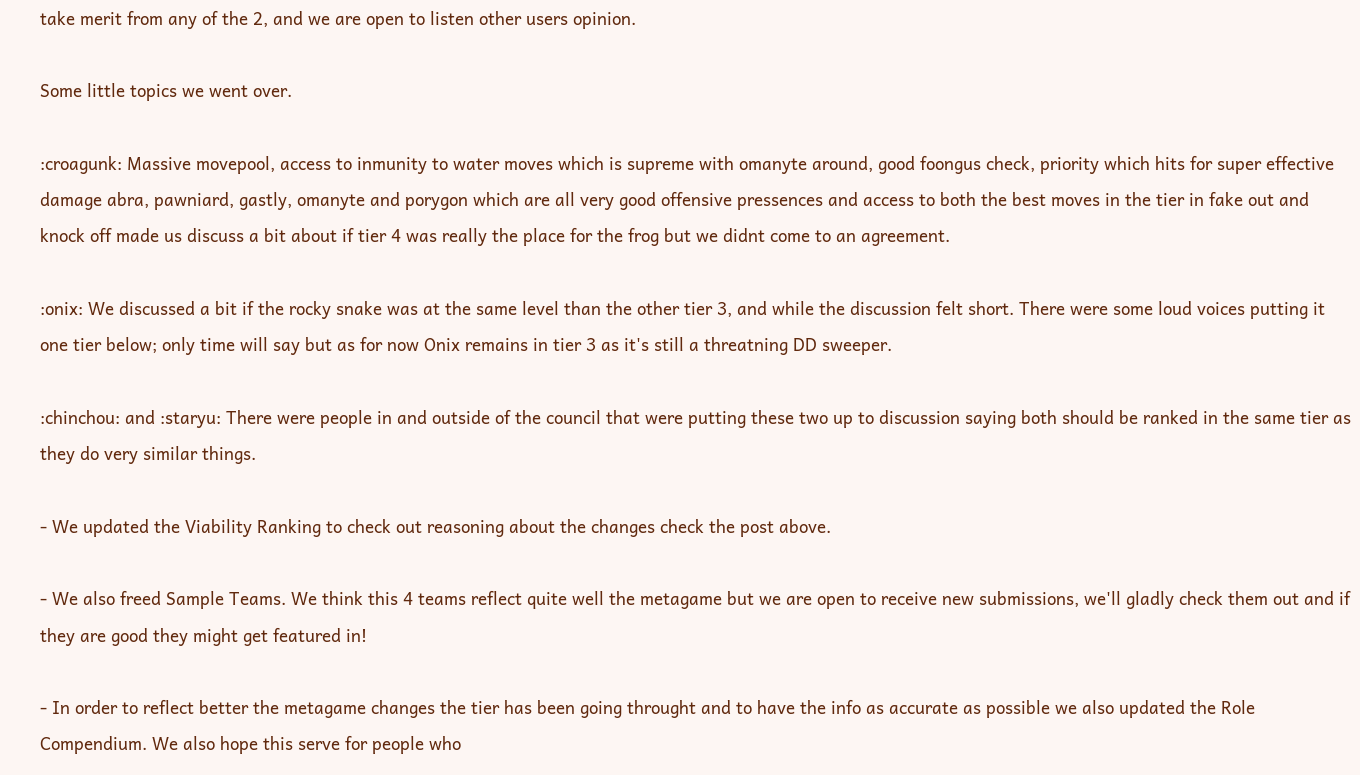take merit from any of the 2, and we are open to listen other users opinion.

Some little topics we went over.

:croagunk: Massive movepool, access to inmunity to water moves which is supreme with omanyte around, good foongus check, priority which hits for super effective damage abra, pawniard, gastly, omanyte and porygon which are all very good offensive pressences and access to both the best moves in the tier in fake out and knock off made us discuss a bit about if tier 4 was really the place for the frog but we didnt come to an agreement.

:onix: We discussed a bit if the rocky snake was at the same level than the other tier 3, and while the discussion felt short. There were some loud voices putting it one tier below; only time will say but as for now Onix remains in tier 3 as it's still a threatning DD sweeper.

:chinchou: and :staryu: There were people in and outside of the council that were putting these two up to discussion saying both should be ranked in the same tier as they do very similar things.

- We updated the Viability Ranking to check out reasoning about the changes check the post above.

- We also freed Sample Teams. We think this 4 teams reflect quite well the metagame but we are open to receive new submissions, we'll gladly check them out and if they are good they might get featured in!

- In order to reflect better the metagame changes the tier has been going throught and to have the info as accurate as possible we also updated the Role Compendium. We also hope this serve for people who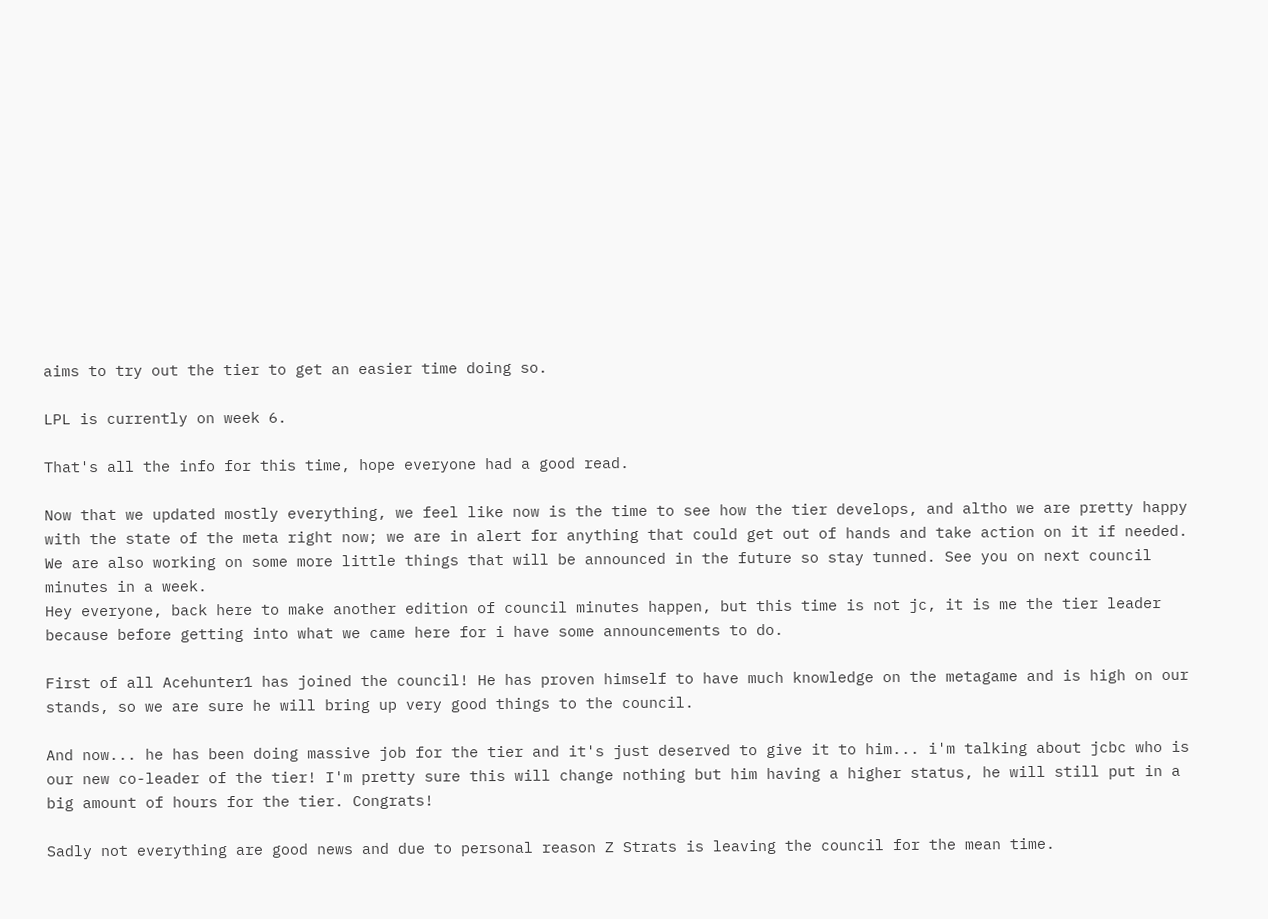aims to try out the tier to get an easier time doing so.

LPL is currently on week 6.

That's all the info for this time, hope everyone had a good read.

Now that we updated mostly everything, we feel like now is the time to see how the tier develops, and altho we are pretty happy with the state of the meta right now; we are in alert for anything that could get out of hands and take action on it if needed. We are also working on some more little things that will be announced in the future so stay tunned. See you on next council minutes in a week.
Hey everyone, back here to make another edition of council minutes happen, but this time is not jc, it is me the tier leader because before getting into what we came here for i have some announcements to do.

First of all Acehunter1 has joined the council! He has proven himself to have much knowledge on the metagame and is high on our stands, so we are sure he will bring up very good things to the council.

And now... he has been doing massive job for the tier and it's just deserved to give it to him... i'm talking about jcbc who is our new co-leader of the tier! I'm pretty sure this will change nothing but him having a higher status, he will still put in a big amount of hours for the tier. Congrats!

Sadly not everything are good news and due to personal reason Z Strats is leaving the council for the mean time.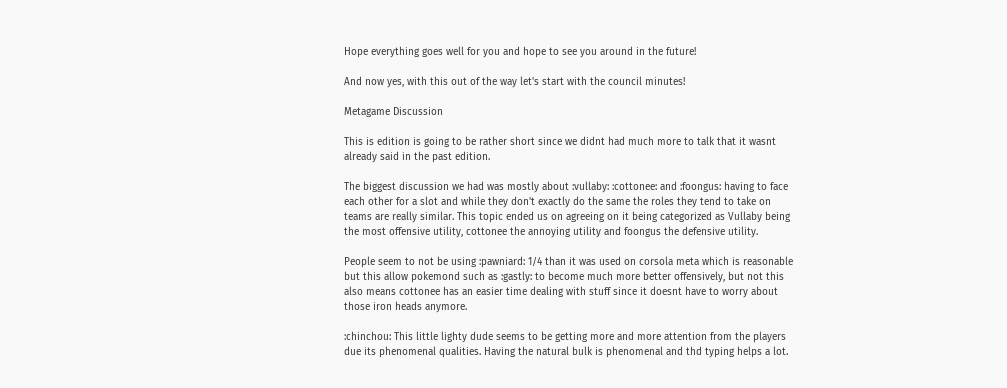Hope everything goes well for you and hope to see you around in the future!

And now yes, with this out of the way let's start with the council minutes!

Metagame Discussion

This is edition is going to be rather short since we didnt had much more to talk that it wasnt already said in the past edition.

The biggest discussion we had was mostly about :vullaby: :cottonee: and :foongus: having to face each other for a slot and while they don't exactly do the same the roles they tend to take on teams are really similar. This topic ended us on agreeing on it being categorized as Vullaby being the most offensive utility, cottonee the annoying utility and foongus the defensive utility.

People seem to not be using :pawniard: 1/4 than it was used on corsola meta which is reasonable but this allow pokemond such as :gastly: to become much more better offensively, but not this also means cottonee has an easier time dealing with stuff since it doesnt have to worry about those iron heads anymore.

:chinchou: This little lighty dude seems to be getting more and more attention from the players due its phenomenal qualities. Having the natural bulk is phenomenal and thd typing helps a lot.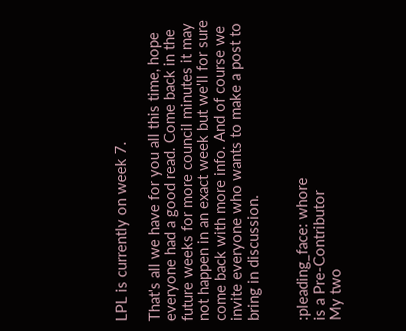LPL is currently on week 7.

That's all we have for you all this time, hope everyone had a good read. Come back in the future weeks for more council minutes it may not happen in an exact week but we'll for sure come back with more info. And of course we invite everyone who wants to make a post to bring in discussion.


:pleading_face: whore
is a Pre-Contributor
My two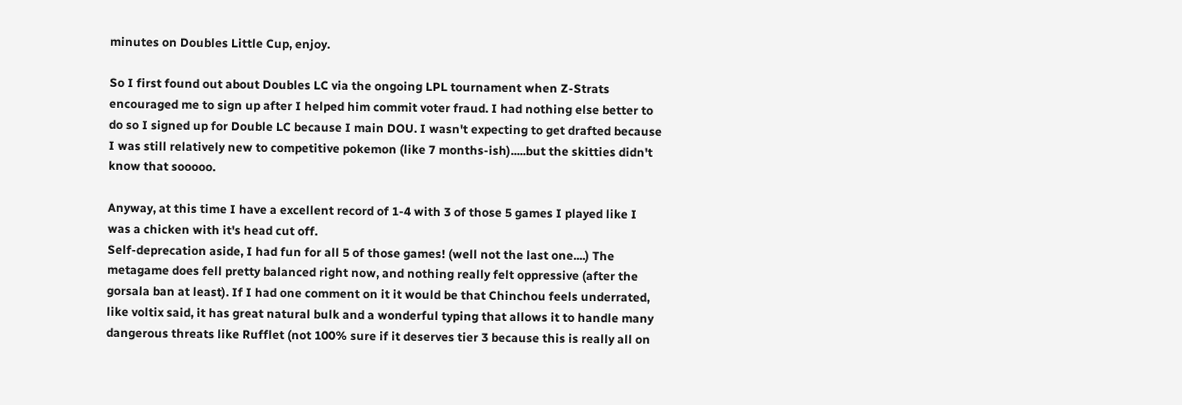minutes on Doubles Little Cup, enjoy.

So I first found out about Doubles LC via the ongoing LPL tournament when Z-Strats encouraged me to sign up after I helped him commit voter fraud. I had nothing else better to do so I signed up for Double LC because I main DOU. I wasn't expecting to get drafted because I was still relatively new to competitive pokemon (like 7 months-ish).....but the skitties didn't know that sooooo.

Anyway, at this time I have a excellent record of 1-4 with 3 of those 5 games I played like I was a chicken with it's head cut off.
Self-deprecation aside, I had fun for all 5 of those games! (well not the last one....) The metagame does fell pretty balanced right now, and nothing really felt oppressive (after the gorsala ban at least). If I had one comment on it it would be that Chinchou feels underrated, like voltix said, it has great natural bulk and a wonderful typing that allows it to handle many dangerous threats like Rufflet (not 100% sure if it deserves tier 3 because this is really all on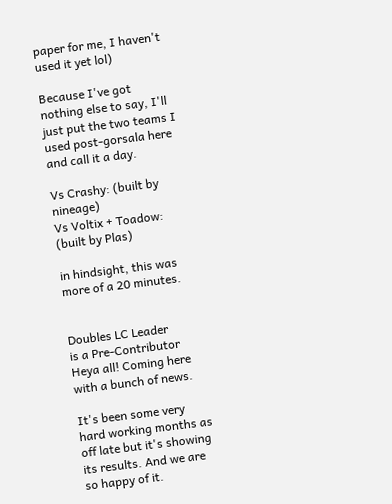paper for me, I haven't used it yet lol)

Because I've got nothing else to say, I'll just put the two teams I used post-gorsala here and call it a day.

Vs Crashy: (built by nineage)
Vs Voltix + Toadow: (built by Plas)

in hindsight, this was more of a 20 minutes.


Doubles LC Leader
is a Pre-Contributor
Heya all! Coming here with a bunch of news.

It's been some very hard working months as off late but it's showing its results. And we are so happy of it.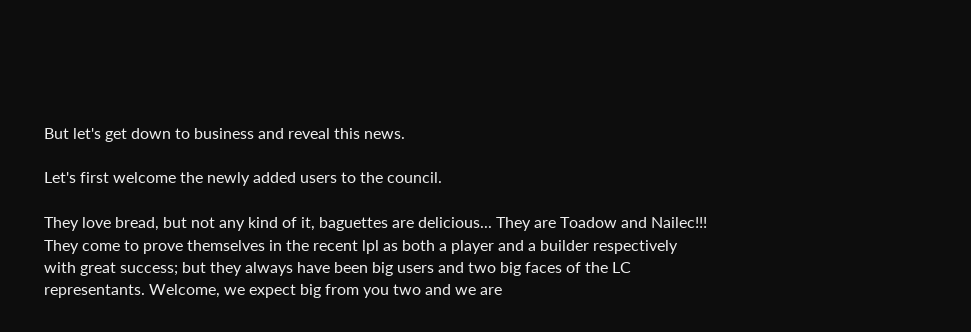But let's get down to business and reveal this news.

Let's first welcome the newly added users to the council.

They love bread, but not any kind of it, baguettes are delicious... They are Toadow and Nailec!!! They come to prove themselves in the recent lpl as both a player and a builder respectively with great success; but they always have been big users and two big faces of the LC representants. Welcome, we expect big from you two and we are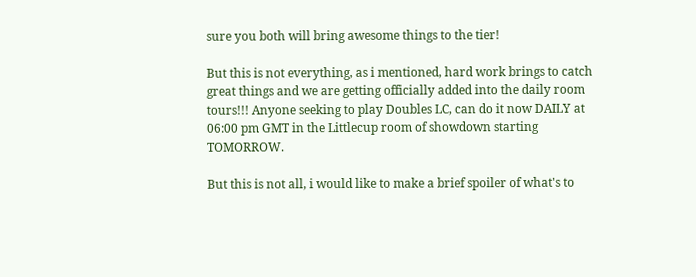sure you both will bring awesome things to the tier!

But this is not everything, as i mentioned, hard work brings to catch great things and we are getting officially added into the daily room tours!!! Anyone seeking to play Doubles LC, can do it now DAILY at 06:00 pm GMT in the Littlecup room of showdown starting TOMORROW.

But this is not all, i would like to make a brief spoiler of what's to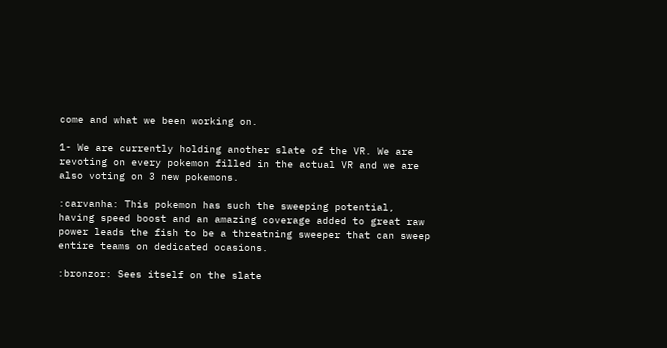come and what we been working on.

1- We are currently holding another slate of the VR. We are revoting on every pokemon filled in the actual VR and we are also voting on 3 new pokemons.

:carvanha: This pokemon has such the sweeping potential, having speed boost and an amazing coverage added to great raw power leads the fish to be a threatning sweeper that can sweep entire teams on dedicated ocasions.

:bronzor: Sees itself on the slate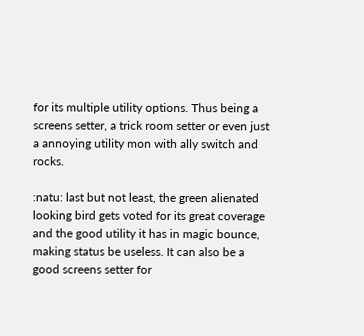for its multiple utility options. Thus being a screens setter, a trick room setter or even just a annoying utility mon with ally switch and rocks.

:natu: last but not least, the green alienated looking bird gets voted for its great coverage and the good utility it has in magic bounce, making status be useless. It can also be a good screens setter for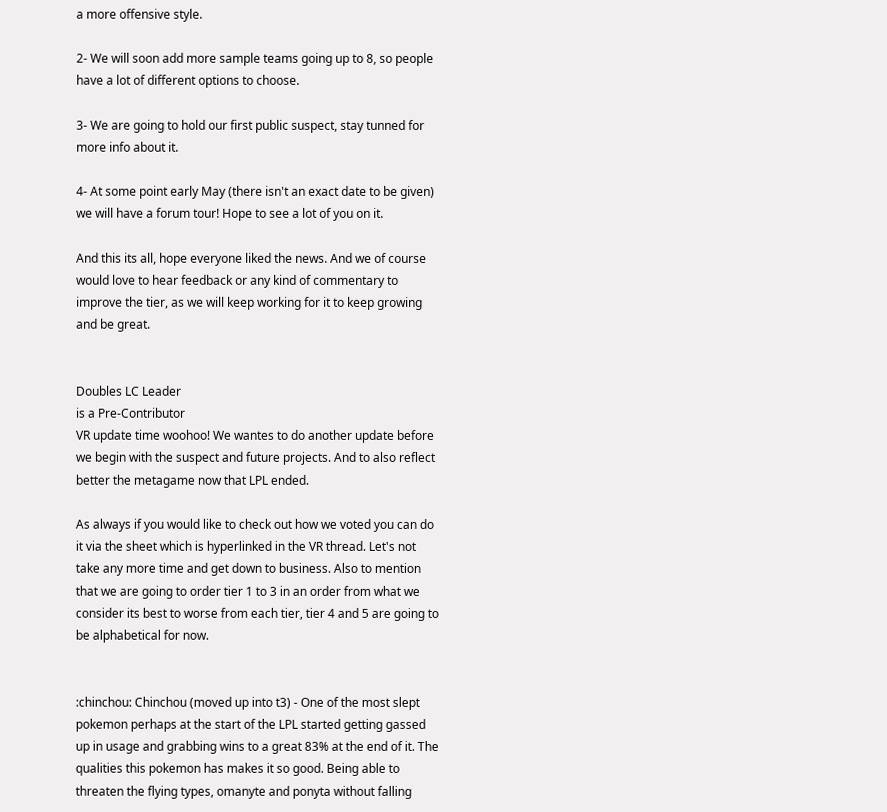a more offensive style.

2- We will soon add more sample teams going up to 8, so people have a lot of different options to choose.

3- We are going to hold our first public suspect, stay tunned for more info about it.

4- At some point early May (there isn't an exact date to be given) we will have a forum tour! Hope to see a lot of you on it.

And this its all, hope everyone liked the news. And we of course would love to hear feedback or any kind of commentary to improve the tier, as we will keep working for it to keep growing and be great.


Doubles LC Leader
is a Pre-Contributor
VR update time woohoo! We wantes to do another update before we begin with the suspect and future projects. And to also reflect better the metagame now that LPL ended.

As always if you would like to check out how we voted you can do it via the sheet which is hyperlinked in the VR thread. Let's not take any more time and get down to business. Also to mention that we are going to order tier 1 to 3 in an order from what we consider its best to worse from each tier, tier 4 and 5 are going to be alphabetical for now.


:chinchou: Chinchou (moved up into t3) - One of the most slept pokemon perhaps at the start of the LPL started getting gassed up in usage and grabbing wins to a great 83% at the end of it. The qualities this pokemon has makes it so good. Being able to threaten the flying types, omanyte and ponyta without falling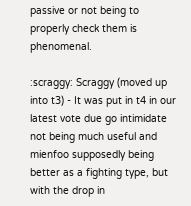passive or not being to properly check them is phenomenal.

:scraggy: Scraggy (moved up into t3) - It was put in t4 in our latest vote due go intimidate not being much useful and mienfoo supposedly being better as a fighting type, but with the drop in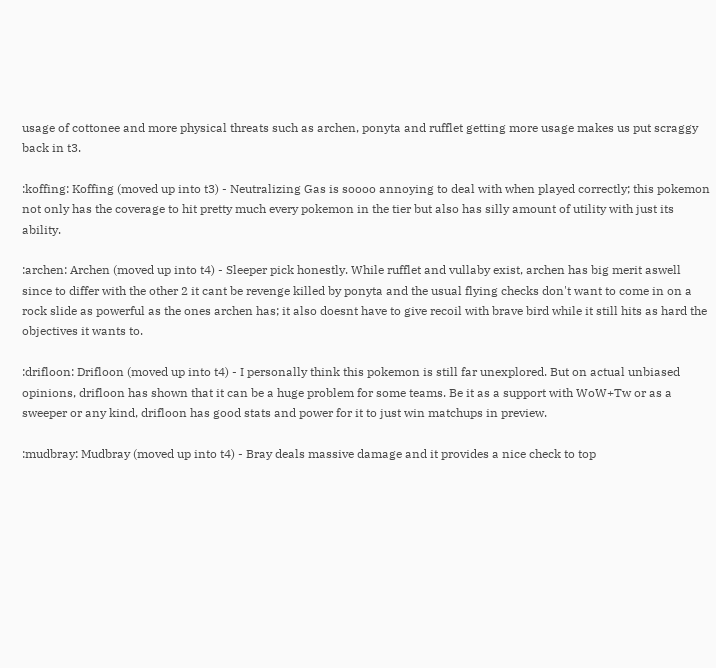usage of cottonee and more physical threats such as archen, ponyta and rufflet getting more usage makes us put scraggy back in t3.

:koffing: Koffing (moved up into t3) - Neutralizing Gas is soooo annoying to deal with when played correctly; this pokemon not only has the coverage to hit pretty much every pokemon in the tier but also has silly amount of utility with just its ability.

:archen: Archen (moved up into t4) - Sleeper pick honestly. While rufflet and vullaby exist, archen has big merit aswell since to differ with the other 2 it cant be revenge killed by ponyta and the usual flying checks don't want to come in on a rock slide as powerful as the ones archen has; it also doesnt have to give recoil with brave bird while it still hits as hard the objectives it wants to.

:drifloon: Drifloon (moved up into t4) - I personally think this pokemon is still far unexplored. But on actual unbiased opinions, drifloon has shown that it can be a huge problem for some teams. Be it as a support with WoW+Tw or as a sweeper or any kind, drifloon has good stats and power for it to just win matchups in preview.

:mudbray: Mudbray (moved up into t4) - Bray deals massive damage and it provides a nice check to top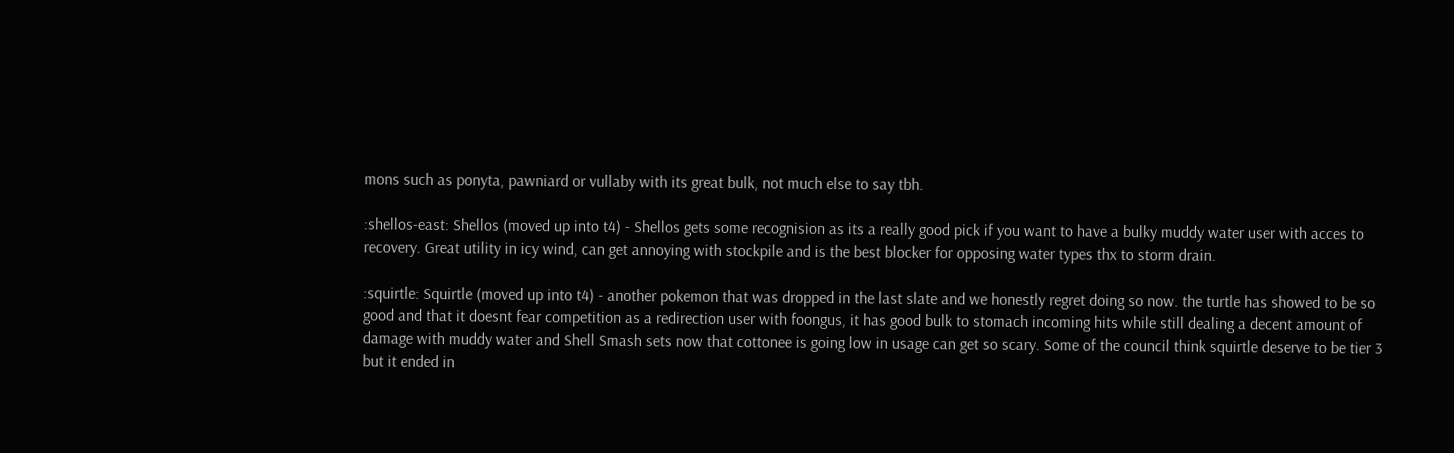mons such as ponyta, pawniard or vullaby with its great bulk, not much else to say tbh.

:shellos-east: Shellos (moved up into t4) - Shellos gets some recognision as its a really good pick if you want to have a bulky muddy water user with acces to recovery. Great utility in icy wind, can get annoying with stockpile and is the best blocker for opposing water types thx to storm drain.

:squirtle: Squirtle (moved up into t4) - another pokemon that was dropped in the last slate and we honestly regret doing so now. the turtle has showed to be so good and that it doesnt fear competition as a redirection user with foongus, it has good bulk to stomach incoming hits while still dealing a decent amount of damage with muddy water and Shell Smash sets now that cottonee is going low in usage can get so scary. Some of the council think squirtle deserve to be tier 3 but it ended in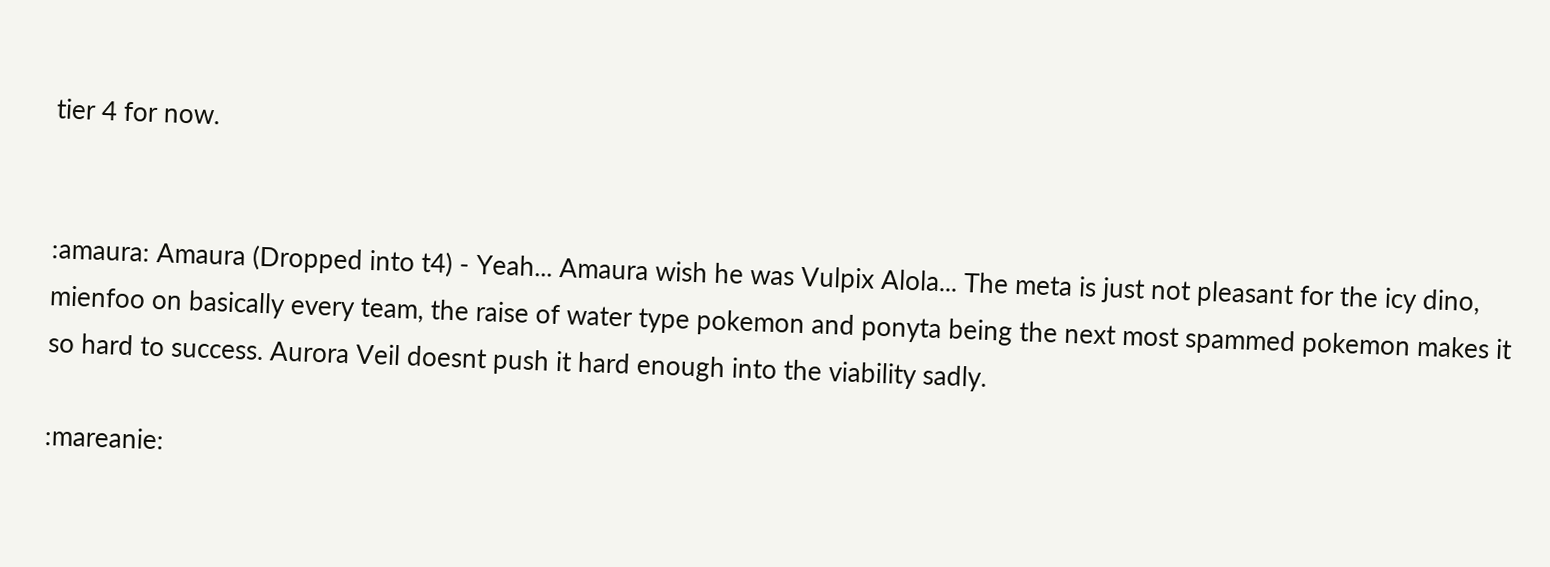tier 4 for now.


:amaura: Amaura (Dropped into t4) - Yeah... Amaura wish he was Vulpix Alola... The meta is just not pleasant for the icy dino, mienfoo on basically every team, the raise of water type pokemon and ponyta being the next most spammed pokemon makes it so hard to success. Aurora Veil doesnt push it hard enough into the viability sadly.

:mareanie: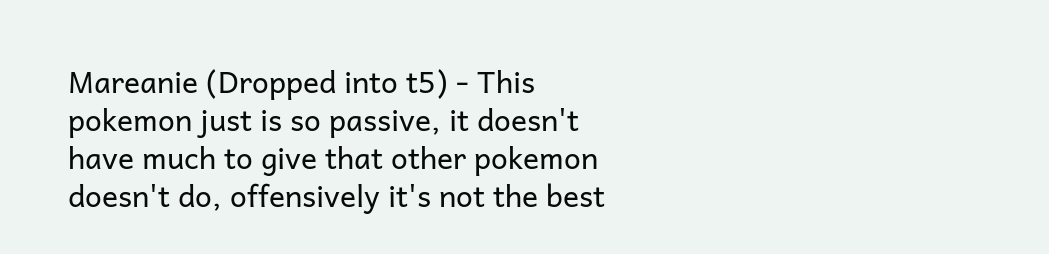Mareanie (Dropped into t5) - This pokemon just is so passive, it doesn't have much to give that other pokemon doesn't do, offensively it's not the best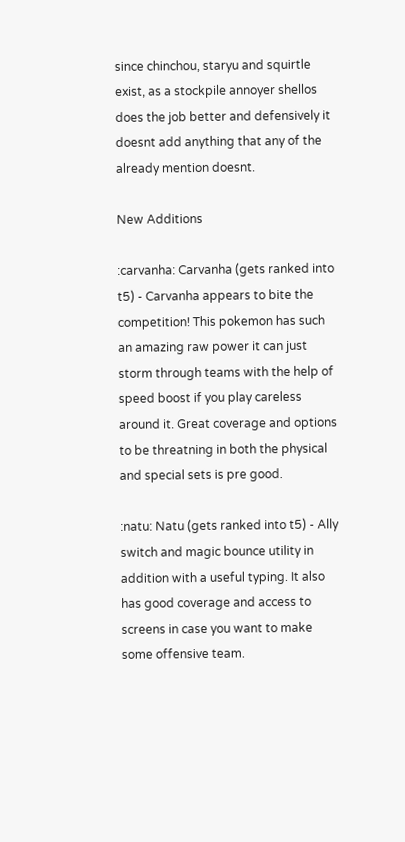since chinchou, staryu and squirtle exist, as a stockpile annoyer shellos does the job better and defensively it doesnt add anything that any of the already mention doesnt.

New Additions

:carvanha: Carvanha (gets ranked into t5) - Carvanha appears to bite the competition! This pokemon has such an amazing raw power it can just storm through teams with the help of speed boost if you play careless around it. Great coverage and options to be threatning in both the physical and special sets is pre good.

:natu: Natu (gets ranked into t5) - Ally switch and magic bounce utility in addition with a useful typing. It also has good coverage and access to screens in case you want to make some offensive team.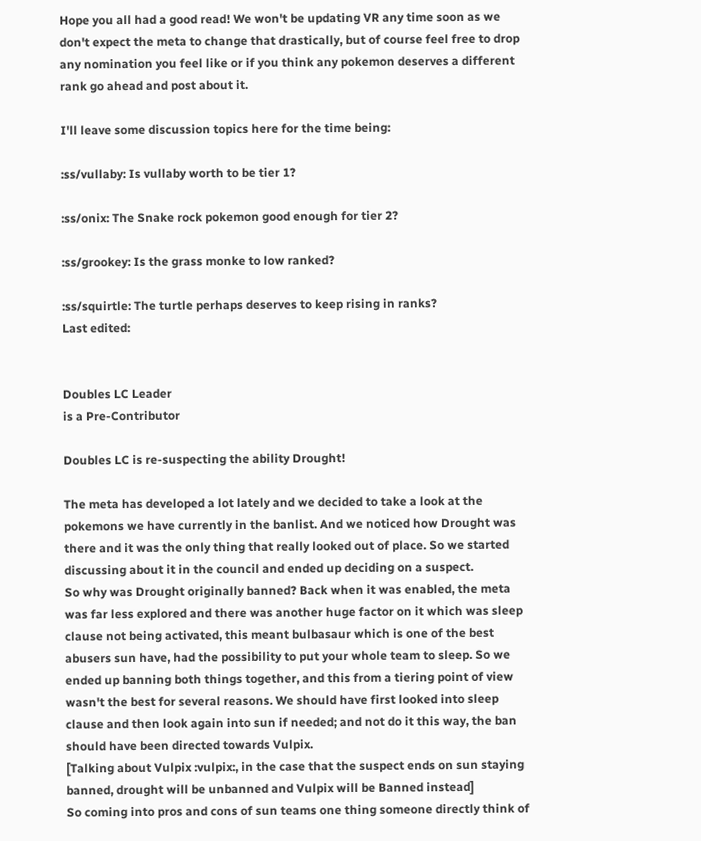Hope you all had a good read! We won't be updating VR any time soon as we don't expect the meta to change that drastically, but of course feel free to drop any nomination you feel like or if you think any pokemon deserves a different rank go ahead and post about it.

I'll leave some discussion topics here for the time being:

:ss/vullaby: Is vullaby worth to be tier 1?

:ss/onix: The Snake rock pokemon good enough for tier 2?

:ss/grookey: Is the grass monke to low ranked?

:ss/squirtle: The turtle perhaps deserves to keep rising in ranks?
Last edited:


Doubles LC Leader
is a Pre-Contributor

Doubles LC is re-suspecting the ability Drought!

The meta has developed a lot lately and we decided to take a look at the pokemons we have currently in the banlist. And we noticed how Drought was there and it was the only thing that really looked out of place. So we started discussing about it in the council and ended up deciding on a suspect.
So why was Drought originally banned? Back when it was enabled, the meta was far less explored and there was another huge factor on it which was sleep clause not being activated, this meant bulbasaur which is one of the best abusers sun have, had the possibility to put your whole team to sleep. So we ended up banning both things together, and this from a tiering point of view wasn't the best for several reasons. We should have first looked into sleep clause and then look again into sun if needed; and not do it this way, the ban should have been directed towards Vulpix.
[Talking about Vulpix :vulpix:, in the case that the suspect ends on sun staying banned, drought will be unbanned and Vulpix will be Banned instead]
So coming into pros and cons of sun teams one thing someone directly think of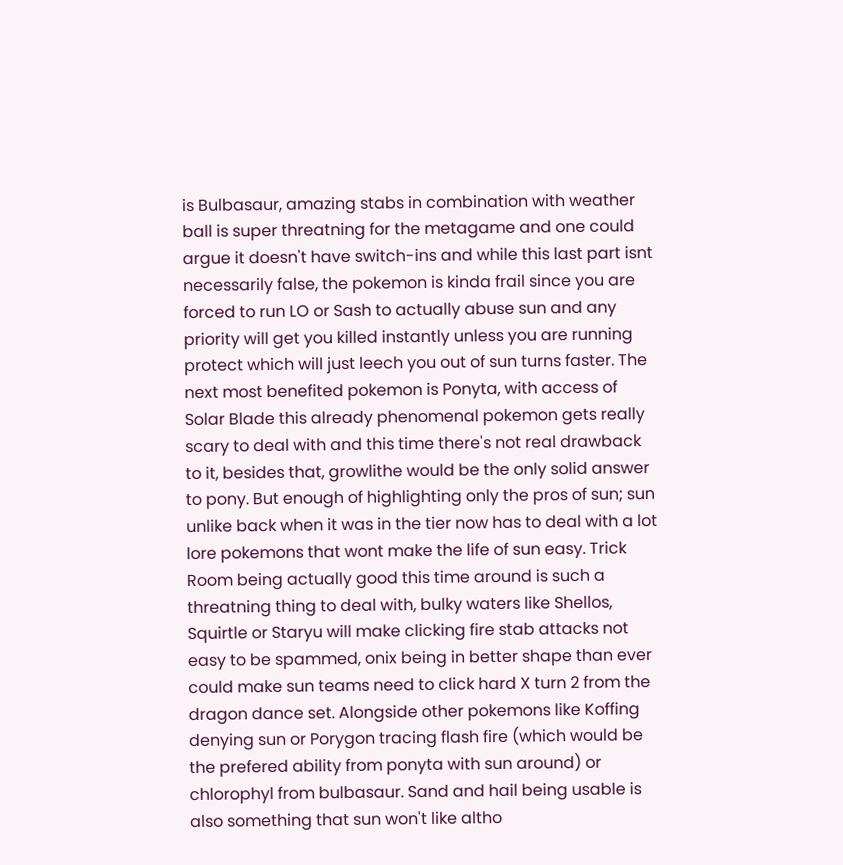is Bulbasaur, amazing stabs in combination with weather ball is super threatning for the metagame and one could argue it doesn't have switch-ins and while this last part isnt necessarily false, the pokemon is kinda frail since you are forced to run LO or Sash to actually abuse sun and any priority will get you killed instantly unless you are running protect which will just leech you out of sun turns faster. The next most benefited pokemon is Ponyta, with access of Solar Blade this already phenomenal pokemon gets really scary to deal with and this time there's not real drawback to it, besides that, growlithe would be the only solid answer to pony. But enough of highlighting only the pros of sun; sun unlike back when it was in the tier now has to deal with a lot lore pokemons that wont make the life of sun easy. Trick Room being actually good this time around is such a threatning thing to deal with, bulky waters like Shellos, Squirtle or Staryu will make clicking fire stab attacks not easy to be spammed, onix being in better shape than ever could make sun teams need to click hard X turn 2 from the dragon dance set. Alongside other pokemons like Koffing denying sun or Porygon tracing flash fire (which would be the prefered ability from ponyta with sun around) or chlorophyl from bulbasaur. Sand and hail being usable is also something that sun won't like altho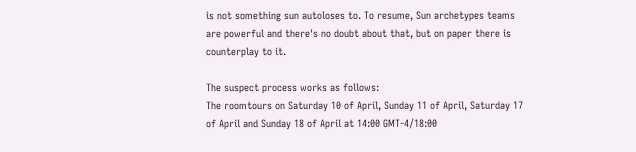is not something sun autoloses to. To resume, Sun archetypes teams are powerful and there's no doubt about that, but on paper there is counterplay to it.

The suspect process works as follows:
The roomtours on Saturday 10 of April, Sunday 11 of April, Saturday 17 of April and Sunday 18 of April at 14:00 GMT-4/18:00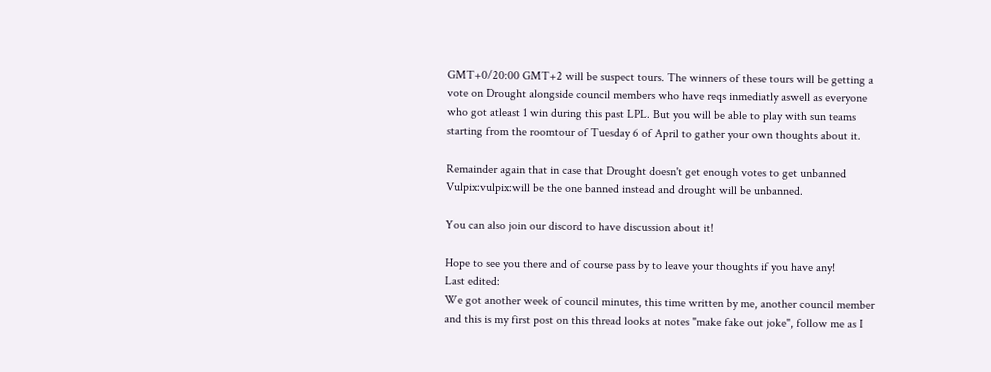GMT+0/20:00 GMT+2 will be suspect tours. The winners of these tours will be getting a vote on Drought alongside council members who have reqs inmediatly aswell as everyone who got atleast 1 win during this past LPL. But you will be able to play with sun teams starting from the roomtour of Tuesday 6 of April to gather your own thoughts about it.

Remainder again that in case that Drought doesn't get enough votes to get unbanned Vulpix:vulpix:will be the one banned instead and drought will be unbanned.

You can also join our discord to have discussion about it!

Hope to see you there and of course pass by to leave your thoughts if you have any!
Last edited:
We got another week of council minutes, this time written by me, another council member and this is my first post on this thread looks at notes "make fake out joke", follow me as I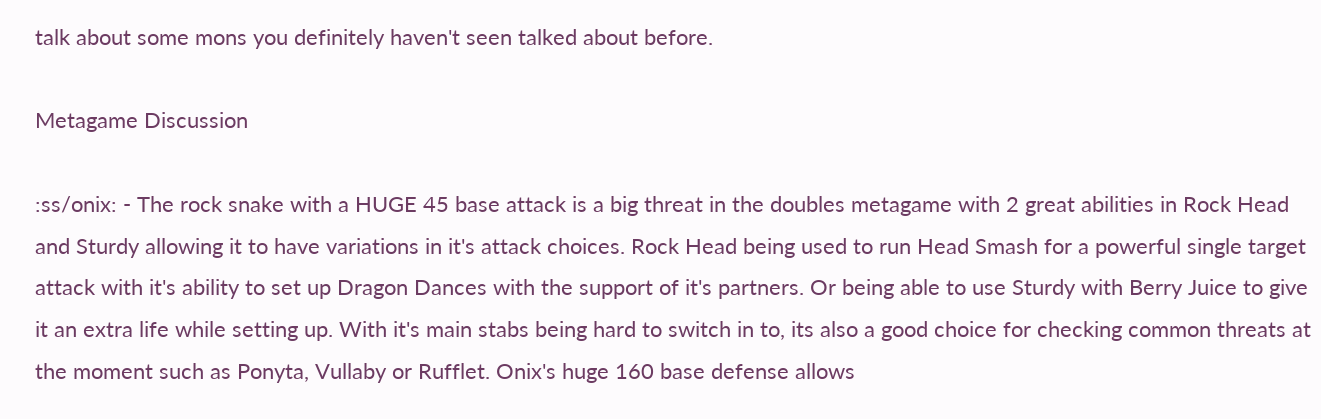talk about some mons you definitely haven't seen talked about before.

Metagame Discussion

:ss/onix: - The rock snake with a HUGE 45 base attack is a big threat in the doubles metagame with 2 great abilities in Rock Head and Sturdy allowing it to have variations in it's attack choices. Rock Head being used to run Head Smash for a powerful single target attack with it's ability to set up Dragon Dances with the support of it's partners. Or being able to use Sturdy with Berry Juice to give it an extra life while setting up. With it's main stabs being hard to switch in to, its also a good choice for checking common threats at the moment such as Ponyta, Vullaby or Rufflet. Onix's huge 160 base defense allows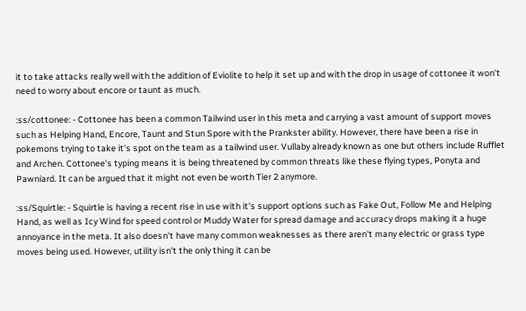it to take attacks really well with the addition of Eviolite to help it set up and with the drop in usage of cottonee it won't need to worry about encore or taunt as much.

:ss/cottonee: - Cottonee has been a common Tailwind user in this meta and carrying a vast amount of support moves such as Helping Hand, Encore, Taunt and Stun Spore with the Prankster ability. However, there have been a rise in pokemons trying to take it's spot on the team as a tailwind user. Vullaby already known as one but others include Rufflet and Archen. Cottonee's typing means it is being threatened by common threats like these flying types, Ponyta and Pawniard. It can be argued that it might not even be worth Tier 2 anymore.

:ss/Squirtle: - Squirtle is having a recent rise in use with it's support options such as Fake Out, Follow Me and Helping Hand, as well as Icy Wind for speed control or Muddy Water for spread damage and accuracy drops making it a huge annoyance in the meta. It also doesn't have many common weaknesses as there aren't many electric or grass type moves being used. However, utility isn't the only thing it can be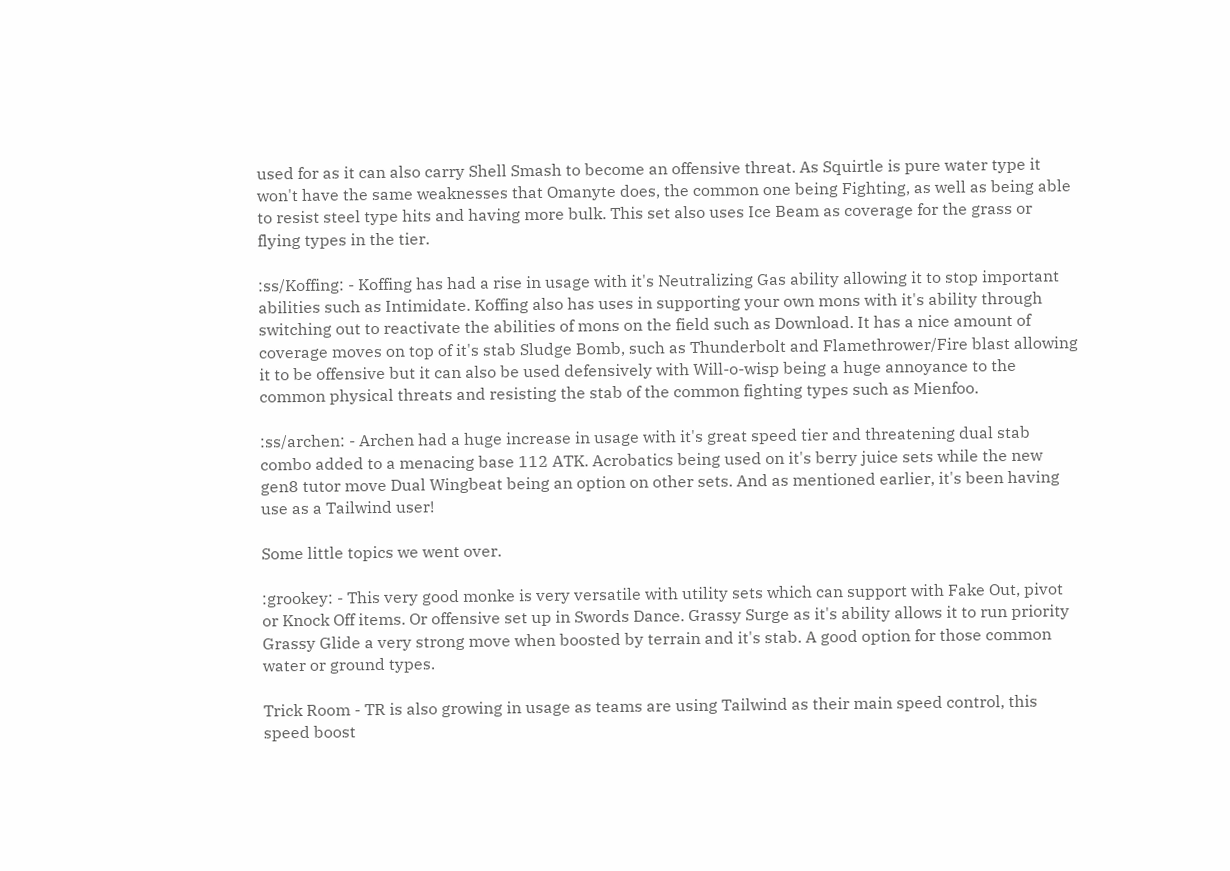used for as it can also carry Shell Smash to become an offensive threat. As Squirtle is pure water type it won't have the same weaknesses that Omanyte does, the common one being Fighting, as well as being able to resist steel type hits and having more bulk. This set also uses Ice Beam as coverage for the grass or flying types in the tier.

:ss/Koffing: - Koffing has had a rise in usage with it's Neutralizing Gas ability allowing it to stop important abilities such as Intimidate. Koffing also has uses in supporting your own mons with it's ability through switching out to reactivate the abilities of mons on the field such as Download. It has a nice amount of coverage moves on top of it's stab Sludge Bomb, such as Thunderbolt and Flamethrower/Fire blast allowing it to be offensive but it can also be used defensively with Will-o-wisp being a huge annoyance to the common physical threats and resisting the stab of the common fighting types such as Mienfoo.

:ss/archen: - Archen had a huge increase in usage with it's great speed tier and threatening dual stab combo added to a menacing base 112 ATK. Acrobatics being used on it's berry juice sets while the new gen8 tutor move Dual Wingbeat being an option on other sets. And as mentioned earlier, it's been having use as a Tailwind user!

Some little topics we went over.

:grookey: - This very good monke is very versatile with utility sets which can support with Fake Out, pivot or Knock Off items. Or offensive set up in Swords Dance. Grassy Surge as it's ability allows it to run priority Grassy Glide a very strong move when boosted by terrain and it's stab. A good option for those common water or ground types.

Trick Room - TR is also growing in usage as teams are using Tailwind as their main speed control, this speed boost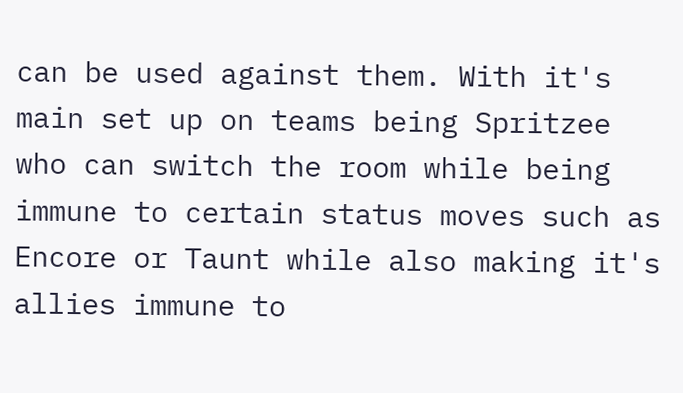can be used against them. With it's main set up on teams being Spritzee who can switch the room while being immune to certain status moves such as Encore or Taunt while also making it's allies immune to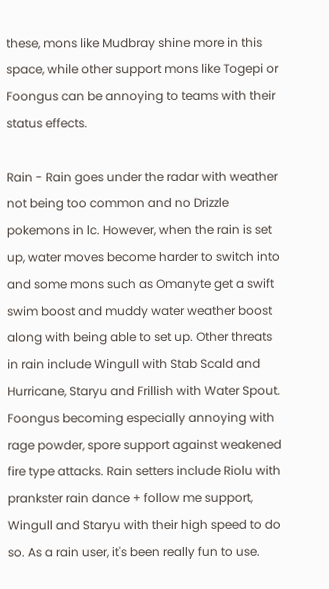these, mons like Mudbray shine more in this space, while other support mons like Togepi or Foongus can be annoying to teams with their status effects.

Rain - Rain goes under the radar with weather not being too common and no Drizzle pokemons in lc. However, when the rain is set up, water moves become harder to switch into and some mons such as Omanyte get a swift swim boost and muddy water weather boost along with being able to set up. Other threats in rain include Wingull with Stab Scald and Hurricane, Staryu and Frillish with Water Spout. Foongus becoming especially annoying with rage powder, spore support against weakened fire type attacks. Rain setters include Riolu with prankster rain dance + follow me support, Wingull and Staryu with their high speed to do so. As a rain user, it's been really fun to use.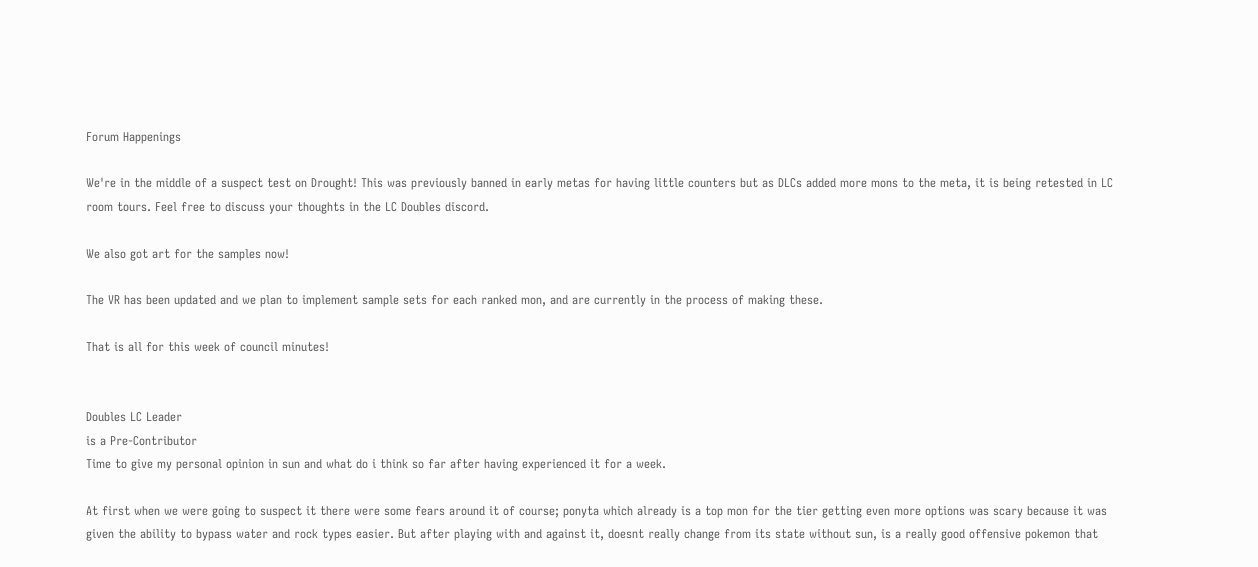Forum Happenings

We're in the middle of a suspect test on Drought! This was previously banned in early metas for having little counters but as DLCs added more mons to the meta, it is being retested in LC room tours. Feel free to discuss your thoughts in the LC Doubles discord.

We also got art for the samples now!

The VR has been updated and we plan to implement sample sets for each ranked mon, and are currently in the process of making these.

That is all for this week of council minutes!


Doubles LC Leader
is a Pre-Contributor
Time to give my personal opinion in sun and what do i think so far after having experienced it for a week.

At first when we were going to suspect it there were some fears around it of course; ponyta which already is a top mon for the tier getting even more options was scary because it was given the ability to bypass water and rock types easier. But after playing with and against it, doesnt really change from its state without sun, is a really good offensive pokemon that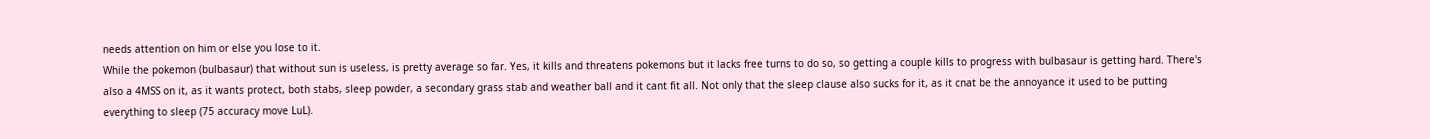needs attention on him or else you lose to it.
While the pokemon (bulbasaur) that without sun is useless, is pretty average so far. Yes, it kills and threatens pokemons but it lacks free turns to do so, so getting a couple kills to progress with bulbasaur is getting hard. There's also a 4MSS on it, as it wants protect, both stabs, sleep powder, a secondary grass stab and weather ball and it cant fit all. Not only that the sleep clause also sucks for it, as it cnat be the annoyance it used to be putting everything to sleep (75 accuracy move LuL).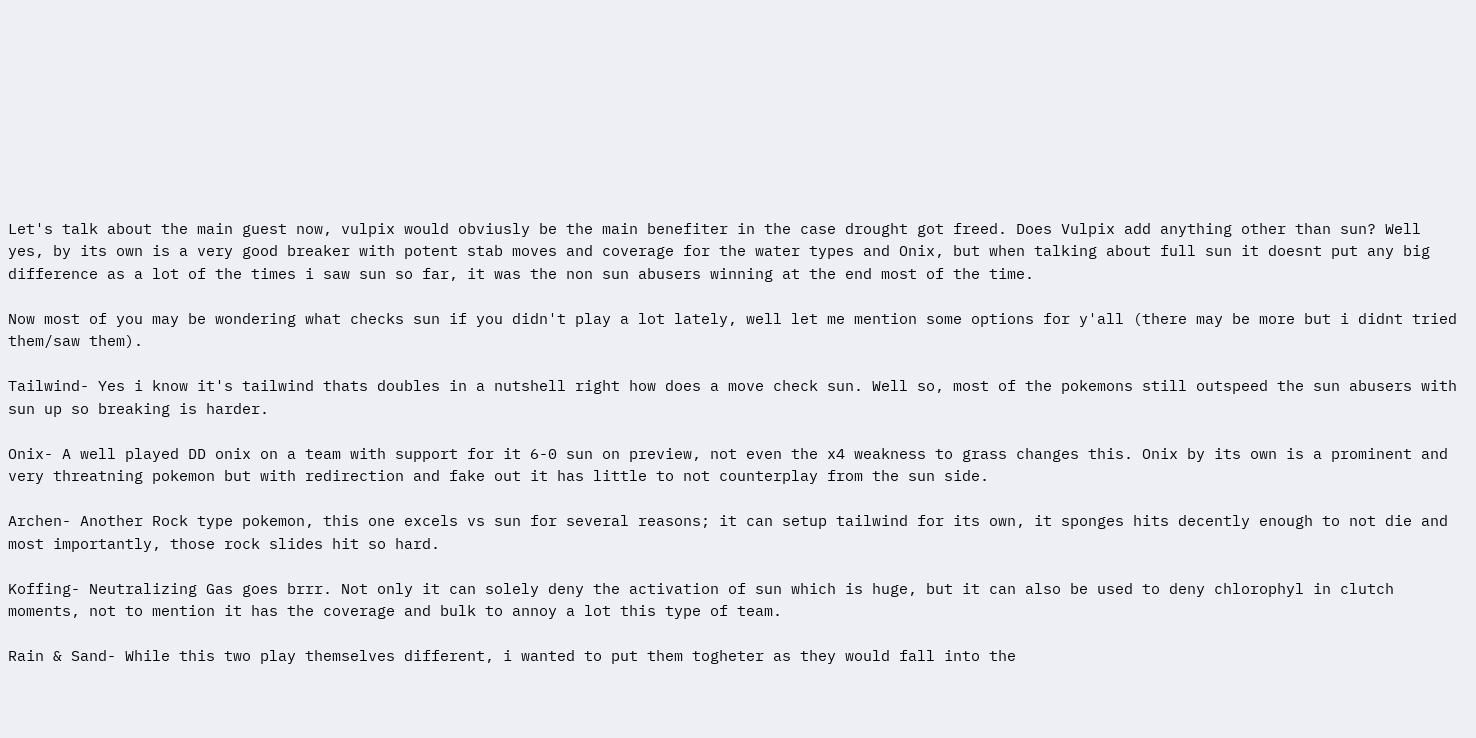Let's talk about the main guest now, vulpix would obviusly be the main benefiter in the case drought got freed. Does Vulpix add anything other than sun? Well yes, by its own is a very good breaker with potent stab moves and coverage for the water types and Onix, but when talking about full sun it doesnt put any big difference as a lot of the times i saw sun so far, it was the non sun abusers winning at the end most of the time.

Now most of you may be wondering what checks sun if you didn't play a lot lately, well let me mention some options for y'all (there may be more but i didnt tried them/saw them).

Tailwind- Yes i know it's tailwind thats doubles in a nutshell right how does a move check sun. Well so, most of the pokemons still outspeed the sun abusers with sun up so breaking is harder.

Onix- A well played DD onix on a team with support for it 6-0 sun on preview, not even the x4 weakness to grass changes this. Onix by its own is a prominent and very threatning pokemon but with redirection and fake out it has little to not counterplay from the sun side.

Archen- Another Rock type pokemon, this one excels vs sun for several reasons; it can setup tailwind for its own, it sponges hits decently enough to not die and most importantly, those rock slides hit so hard.

Koffing- Neutralizing Gas goes brrr. Not only it can solely deny the activation of sun which is huge, but it can also be used to deny chlorophyl in clutch moments, not to mention it has the coverage and bulk to annoy a lot this type of team.

Rain & Sand- While this two play themselves different, i wanted to put them togheter as they would fall into the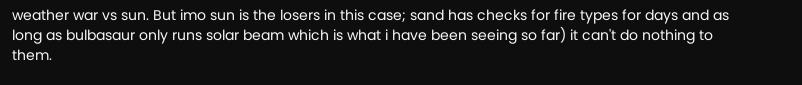weather war vs sun. But imo sun is the losers in this case; sand has checks for fire types for days and as long as bulbasaur only runs solar beam which is what i have been seeing so far) it can't do nothing to them.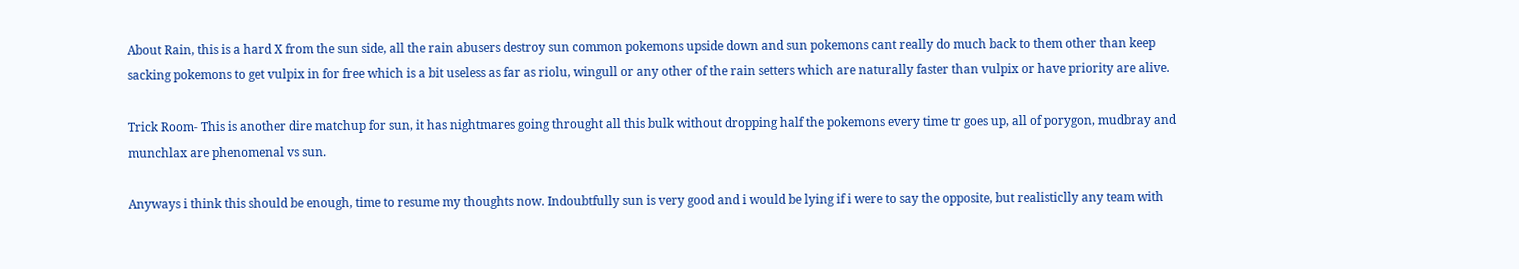About Rain, this is a hard X from the sun side, all the rain abusers destroy sun common pokemons upside down and sun pokemons cant really do much back to them other than keep sacking pokemons to get vulpix in for free which is a bit useless as far as riolu, wingull or any other of the rain setters which are naturally faster than vulpix or have priority are alive.

Trick Room- This is another dire matchup for sun, it has nightmares going throught all this bulk without dropping half the pokemons every time tr goes up, all of porygon, mudbray and munchlax are phenomenal vs sun.

Anyways i think this should be enough, time to resume my thoughts now. Indoubtfully sun is very good and i would be lying if i were to say the opposite, but realisticlly any team with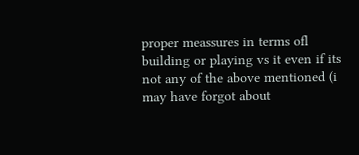proper meassures in terms ofl building or playing vs it even if its not any of the above mentioned (i may have forgot about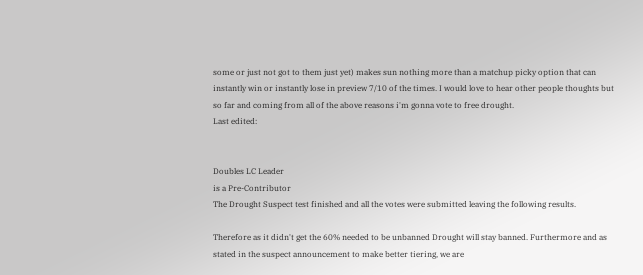some or just not got to them just yet) makes sun nothing more than a matchup picky option that can instantly win or instantly lose in preview 7/10 of the times. I would love to hear other people thoughts but so far and coming from all of the above reasons i'm gonna vote to free drought.
Last edited:


Doubles LC Leader
is a Pre-Contributor
The Drought Suspect test finished and all the votes were submitted leaving the following results.

Therefore as it didn't get the 60% needed to be unbanned Drought will stay banned. Furthermore and as stated in the suspect announcement to make better tiering, we are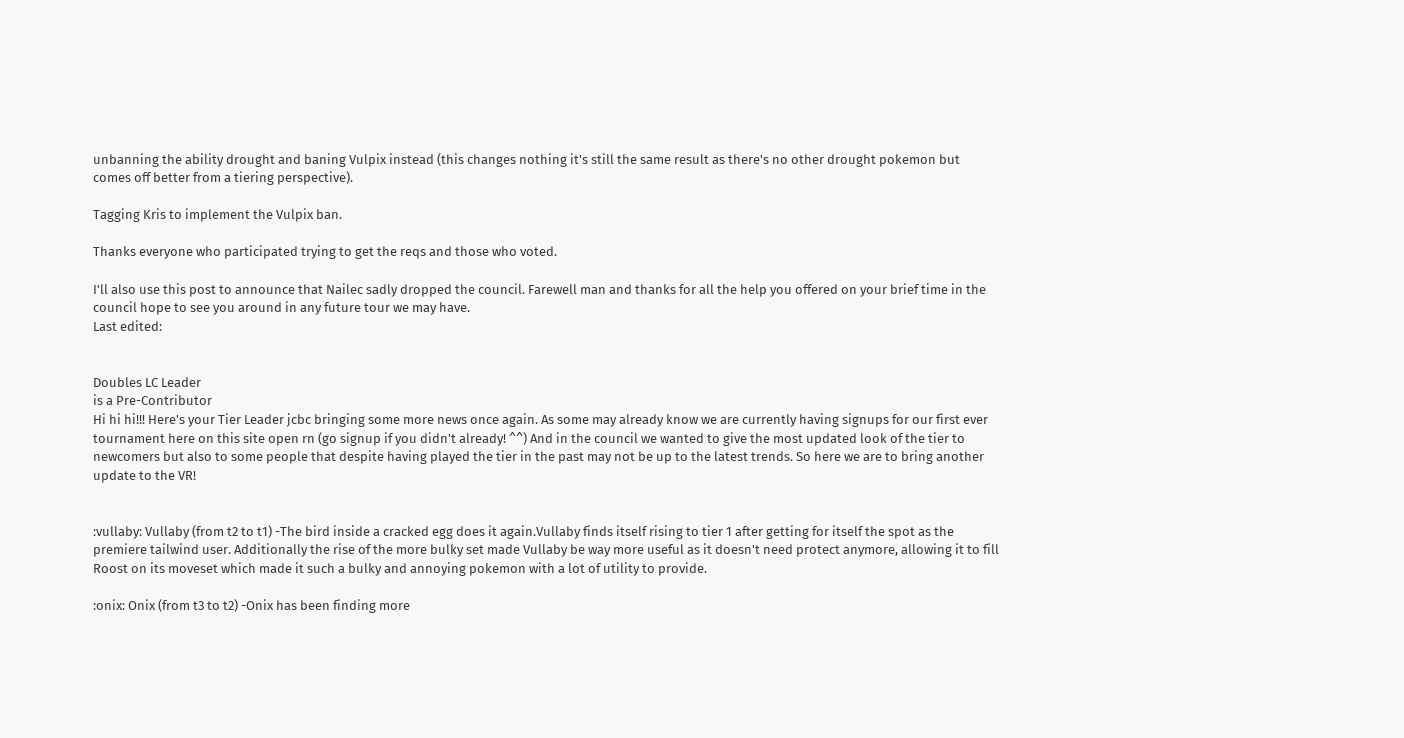unbanning the ability drought and baning Vulpix instead (this changes nothing it's still the same result as there's no other drought pokemon but comes off better from a tiering perspective).

Tagging Kris to implement the Vulpix ban.

Thanks everyone who participated trying to get the reqs and those who voted.

I'll also use this post to announce that Nailec sadly dropped the council. Farewell man and thanks for all the help you offered on your brief time in the council hope to see you around in any future tour we may have.
Last edited:


Doubles LC Leader
is a Pre-Contributor
Hi hi hi!!! Here's your Tier Leader jcbc bringing some more news once again. As some may already know we are currently having signups for our first ever tournament here on this site open rn (go signup if you didn't already! ^^) And in the council we wanted to give the most updated look of the tier to newcomers but also to some people that despite having played the tier in the past may not be up to the latest trends. So here we are to bring another update to the VR!


:vullaby: Vullaby (from t2 to t1) -The bird inside a cracked egg does it again.Vullaby finds itself rising to tier 1 after getting for itself the spot as the premiere tailwind user. Additionally the rise of the more bulky set made Vullaby be way more useful as it doesn't need protect anymore, allowing it to fill Roost on its moveset which made it such a bulky and annoying pokemon with a lot of utility to provide.

:onix: Onix (from t3 to t2) -Onix has been finding more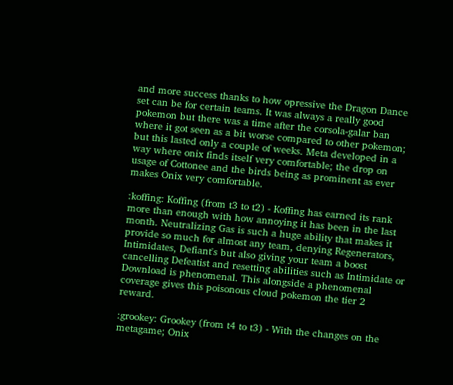and more success thanks to how opressive the Dragon Dance set can be for certain teams. It was always a really good pokemon but there was a time after the corsola-galar ban where it got seen as a bit worse compared to other pokemon; but this lasted only a couple of weeks. Meta developed in a way where onix finds itself very comfortable; the drop on usage of Cottonee and the birds being as prominent as ever makes Onix very comfortable.

:koffing: Koffing (from t3 to t2) - Koffing has earned its rank more than enough with how annoying it has been in the last month. Neutralizing Gas is such a huge ability that makes it provide so much for almost any team, denying Regenerators, Intimidates, Defiant's but also giving your team a boost cancelling Defeatist and resetting abilities such as Intimidate or Download is phenomenal. This alongside a phenomenal coverage gives this poisonous cloud pokemon the tier 2 reward.

:grookey: Grookey (from t4 to t3) - With the changes on the metagame; Onix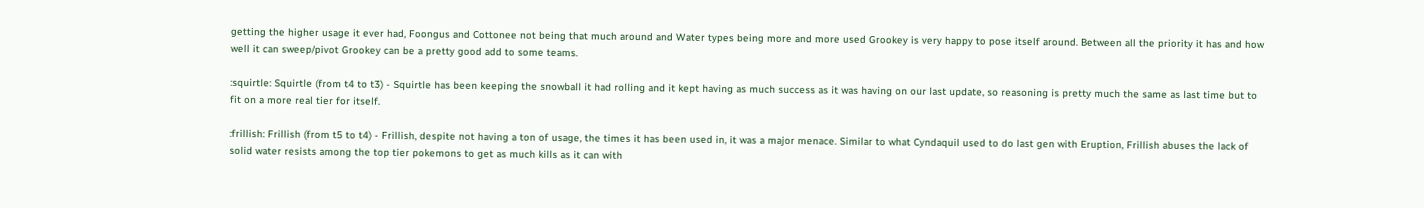getting the higher usage it ever had, Foongus and Cottonee not being that much around and Water types being more and more used Grookey is very happy to pose itself around. Between all the priority it has and how well it can sweep/pivot Grookey can be a pretty good add to some teams.

:squirtle: Squirtle (from t4 to t3) - Squirtle has been keeping the snowball it had rolling and it kept having as much success as it was having on our last update, so reasoning is pretty much the same as last time but to fit on a more real tier for itself.

:frillish: Frillish (from t5 to t4) - Frillish, despite not having a ton of usage, the times it has been used in, it was a major menace. Similar to what Cyndaquil used to do last gen with Eruption, Frillish abuses the lack of solid water resists among the top tier pokemons to get as much kills as it can with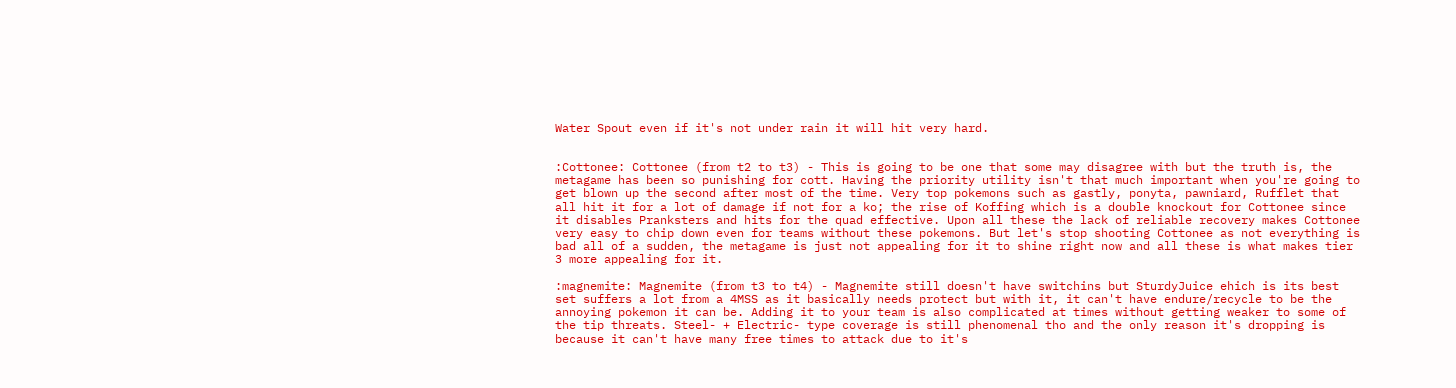Water Spout even if it's not under rain it will hit very hard.


:Cottonee: Cottonee (from t2 to t3) - This is going to be one that some may disagree with but the truth is, the metagame has been so punishing for cott. Having the priority utility isn't that much important when you're going to get blown up the second after most of the time. Very top pokemons such as gastly, ponyta, pawniard, Rufflet that all hit it for a lot of damage if not for a ko; the rise of Koffing which is a double knockout for Cottonee since it disables Pranksters and hits for the quad effective. Upon all these the lack of reliable recovery makes Cottonee very easy to chip down even for teams without these pokemons. But let's stop shooting Cottonee as not everything is bad all of a sudden, the metagame is just not appealing for it to shine right now and all these is what makes tier 3 more appealing for it.

:magnemite: Magnemite (from t3 to t4) - Magnemite still doesn't have switchins but SturdyJuice ehich is its best set suffers a lot from a 4MSS as it basically needs protect but with it, it can't have endure/recycle to be the annoying pokemon it can be. Adding it to your team is also complicated at times without getting weaker to some of the tip threats. Steel- + Electric- type coverage is still phenomenal tho and the only reason it's dropping is because it can't have many free times to attack due to it's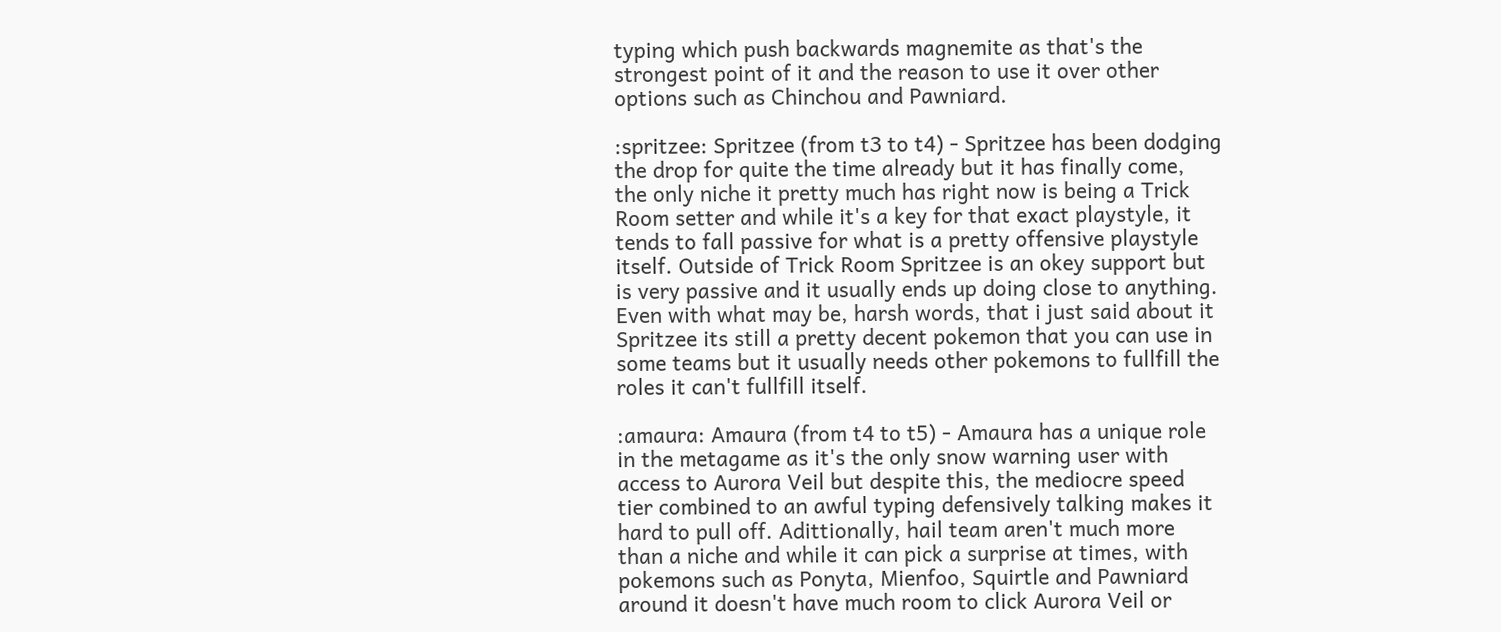typing which push backwards magnemite as that's the strongest point of it and the reason to use it over other options such as Chinchou and Pawniard.

:spritzee: Spritzee (from t3 to t4) - Spritzee has been dodging the drop for quite the time already but it has finally come, the only niche it pretty much has right now is being a Trick Room setter and while it's a key for that exact playstyle, it tends to fall passive for what is a pretty offensive playstyle itself. Outside of Trick Room Spritzee is an okey support but is very passive and it usually ends up doing close to anything. Even with what may be, harsh words, that i just said about it Spritzee its still a pretty decent pokemon that you can use in some teams but it usually needs other pokemons to fullfill the roles it can't fullfill itself.

:amaura: Amaura (from t4 to t5) - Amaura has a unique role in the metagame as it's the only snow warning user with access to Aurora Veil but despite this, the mediocre speed tier combined to an awful typing defensively talking makes it hard to pull off. Adittionally, hail team aren't much more than a niche and while it can pick a surprise at times, with pokemons such as Ponyta, Mienfoo, Squirtle and Pawniard around it doesn't have much room to click Aurora Veil or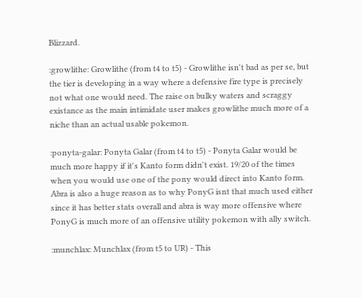Blizzard.

:growlithe: Growlithe (from t4 to t5) - Growlithe isn't bad as per se, but the tier is developing in a way where a defensive fire type is precisely not what one would need. The raise on bulky waters and scraggy existance as the main intimidate user makes growlithe much more of a niche than an actual usable pokemon.

:ponyta-galar: Ponyta Galar (from t4 to t5) - Ponyta Galar would be much more happy if it's Kanto form didn't exist. 19/20 of the times when you would use one of the pony would direct into Kanto form. Abra is also a huge reason as to why PonyG isnt that much used either since it has better stats overall and abra is way more offensive where PonyG is much more of an offensive utility pokemon with ally switch.

:munchlax: Munchlax (from t5 to UR) - This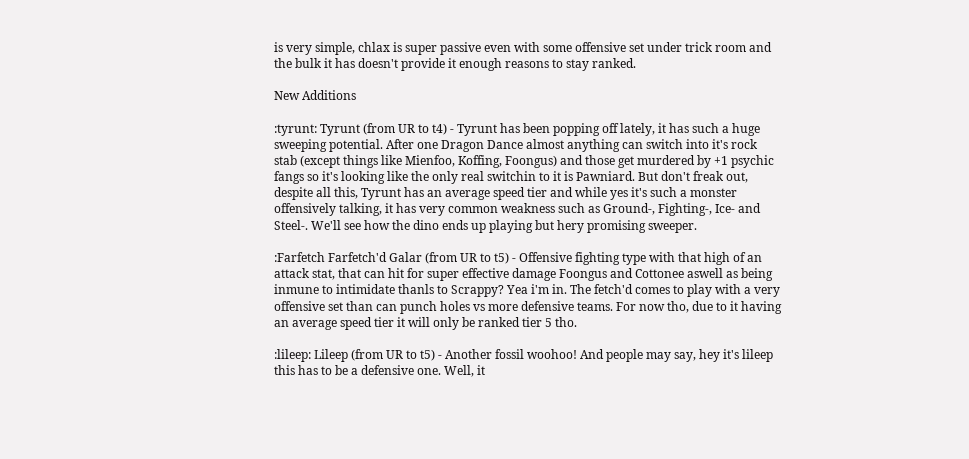is very simple, chlax is super passive even with some offensive set under trick room and the bulk it has doesn't provide it enough reasons to stay ranked.

New Additions

:tyrunt: Tyrunt (from UR to t4) - Tyrunt has been popping off lately, it has such a huge sweeping potential. After one Dragon Dance almost anything can switch into it's rock stab (except things like Mienfoo, Koffing, Foongus) and those get murdered by +1 psychic fangs so it's looking like the only real switchin to it is Pawniard. But don't freak out, despite all this, Tyrunt has an average speed tier and while yes it's such a monster offensively talking, it has very common weakness such as Ground-, Fighting-, Ice- and Steel-. We'll see how the dino ends up playing but hery promising sweeper.

:Farfetch Farfetch'd Galar (from UR to t5) - Offensive fighting type with that high of an attack stat, that can hit for super effective damage Foongus and Cottonee aswell as being inmune to intimidate thanls to Scrappy? Yea i'm in. The fetch'd comes to play with a very offensive set than can punch holes vs more defensive teams. For now tho, due to it having an average speed tier it will only be ranked tier 5 tho.

:lileep: Lileep (from UR to t5) - Another fossil woohoo! And people may say, hey it's lileep this has to be a defensive one. Well, it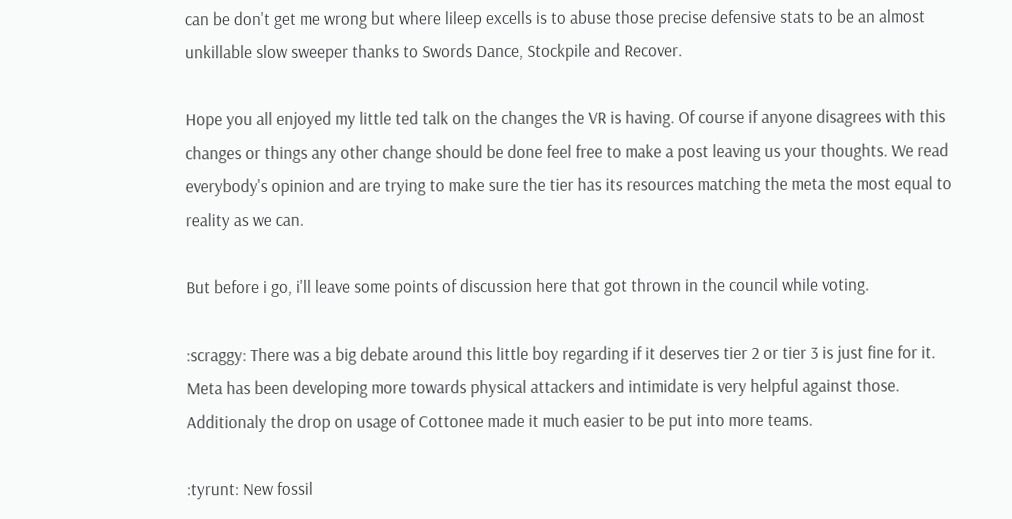can be don't get me wrong but where lileep excells is to abuse those precise defensive stats to be an almost unkillable slow sweeper thanks to Swords Dance, Stockpile and Recover.

Hope you all enjoyed my little ted talk on the changes the VR is having. Of course if anyone disagrees with this changes or things any other change should be done feel free to make a post leaving us your thoughts. We read everybody's opinion and are trying to make sure the tier has its resources matching the meta the most equal to reality as we can.

But before i go, i'll leave some points of discussion here that got thrown in the council while voting.

:scraggy: There was a big debate around this little boy regarding if it deserves tier 2 or tier 3 is just fine for it. Meta has been developing more towards physical attackers and intimidate is very helpful against those. Additionaly the drop on usage of Cottonee made it much easier to be put into more teams.

:tyrunt: New fossil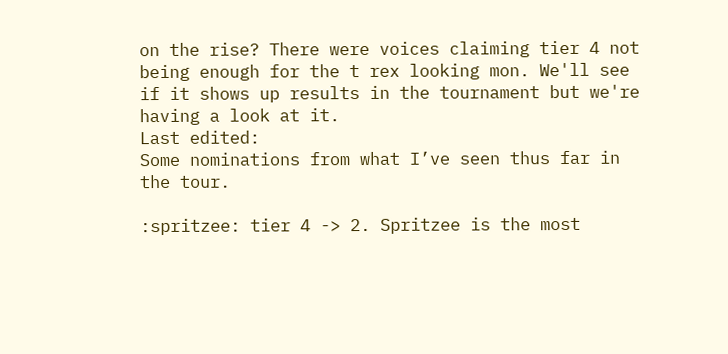on the rise? There were voices claiming tier 4 not being enough for the t rex looking mon. We'll see if it shows up results in the tournament but we're having a look at it.
Last edited:
Some nominations from what I’ve seen thus far in the tour.

:spritzee: tier 4 -> 2. Spritzee is the most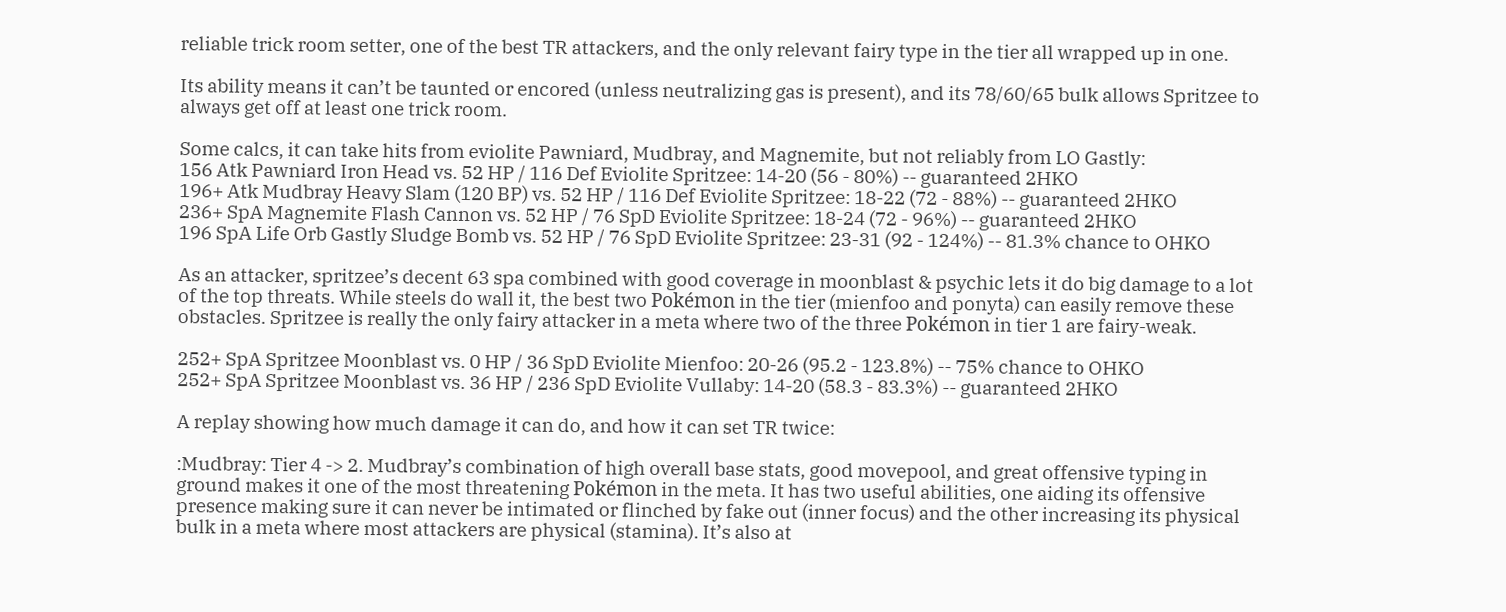reliable trick room setter, one of the best TR attackers, and the only relevant fairy type in the tier all wrapped up in one.

Its ability means it can’t be taunted or encored (unless neutralizing gas is present), and its 78/60/65 bulk allows Spritzee to always get off at least one trick room.

Some calcs, it can take hits from eviolite Pawniard, Mudbray, and Magnemite, but not reliably from LO Gastly:
156 Atk Pawniard Iron Head vs. 52 HP / 116 Def Eviolite Spritzee: 14-20 (56 - 80%) -- guaranteed 2HKO
196+ Atk Mudbray Heavy Slam (120 BP) vs. 52 HP / 116 Def Eviolite Spritzee: 18-22 (72 - 88%) -- guaranteed 2HKO
236+ SpA Magnemite Flash Cannon vs. 52 HP / 76 SpD Eviolite Spritzee: 18-24 (72 - 96%) -- guaranteed 2HKO
196 SpA Life Orb Gastly Sludge Bomb vs. 52 HP / 76 SpD Eviolite Spritzee: 23-31 (92 - 124%) -- 81.3% chance to OHKO

As an attacker, spritzee’s decent 63 spa combined with good coverage in moonblast & psychic lets it do big damage to a lot of the top threats. While steels do wall it, the best two Pokémon in the tier (mienfoo and ponyta) can easily remove these obstacles. Spritzee is really the only fairy attacker in a meta where two of the three Pokémon in tier 1 are fairy-weak.

252+ SpA Spritzee Moonblast vs. 0 HP / 36 SpD Eviolite Mienfoo: 20-26 (95.2 - 123.8%) -- 75% chance to OHKO
252+ SpA Spritzee Moonblast vs. 36 HP / 236 SpD Eviolite Vullaby: 14-20 (58.3 - 83.3%) -- guaranteed 2HKO

A replay showing how much damage it can do, and how it can set TR twice:

:Mudbray: Tier 4 -> 2. Mudbray’s combination of high overall base stats, good movepool, and great offensive typing in ground makes it one of the most threatening Pokémon in the meta. It has two useful abilities, one aiding its offensive presence making sure it can never be intimated or flinched by fake out (inner focus) and the other increasing its physical bulk in a meta where most attackers are physical (stamina). It’s also at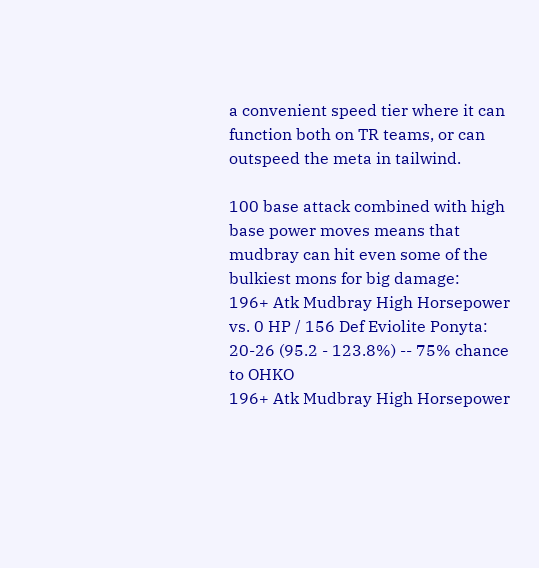a convenient speed tier where it can function both on TR teams, or can outspeed the meta in tailwind.

100 base attack combined with high base power moves means that mudbray can hit even some of the bulkiest mons for big damage:
196+ Atk Mudbray High Horsepower vs. 0 HP / 156 Def Eviolite Ponyta: 20-26 (95.2 - 123.8%) -- 75% chance to OHKO
196+ Atk Mudbray High Horsepower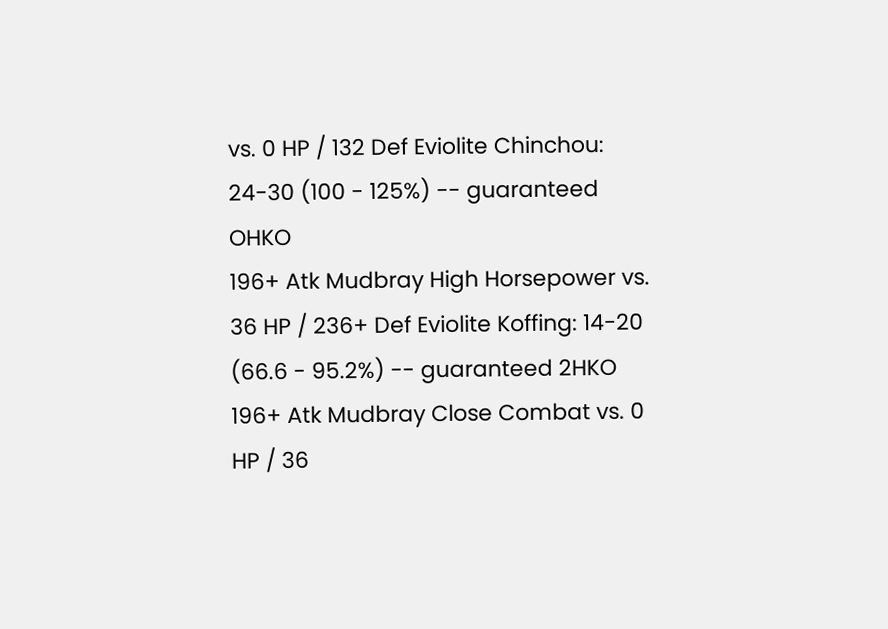vs. 0 HP / 132 Def Eviolite Chinchou: 24-30 (100 - 125%) -- guaranteed OHKO
196+ Atk Mudbray High Horsepower vs. 36 HP / 236+ Def Eviolite Koffing: 14-20 (66.6 - 95.2%) -- guaranteed 2HKO
196+ Atk Mudbray Close Combat vs. 0 HP / 36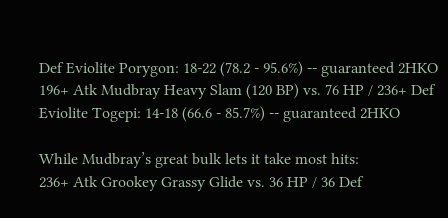Def Eviolite Porygon: 18-22 (78.2 - 95.6%) -- guaranteed 2HKO
196+ Atk Mudbray Heavy Slam (120 BP) vs. 76 HP / 236+ Def Eviolite Togepi: 14-18 (66.6 - 85.7%) -- guaranteed 2HKO

While Mudbray’s great bulk lets it take most hits:
236+ Atk Grookey Grassy Glide vs. 36 HP / 36 Def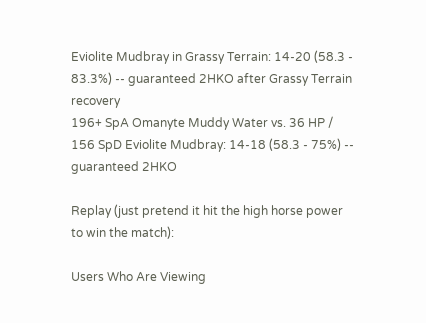Eviolite Mudbray in Grassy Terrain: 14-20 (58.3 - 83.3%) -- guaranteed 2HKO after Grassy Terrain recovery
196+ SpA Omanyte Muddy Water vs. 36 HP / 156 SpD Eviolite Mudbray: 14-18 (58.3 - 75%) -- guaranteed 2HKO

Replay (just pretend it hit the high horse power to win the match):

Users Who Are Viewing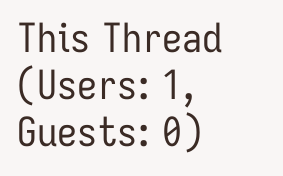This Thread (Users: 1, Guests: 0)